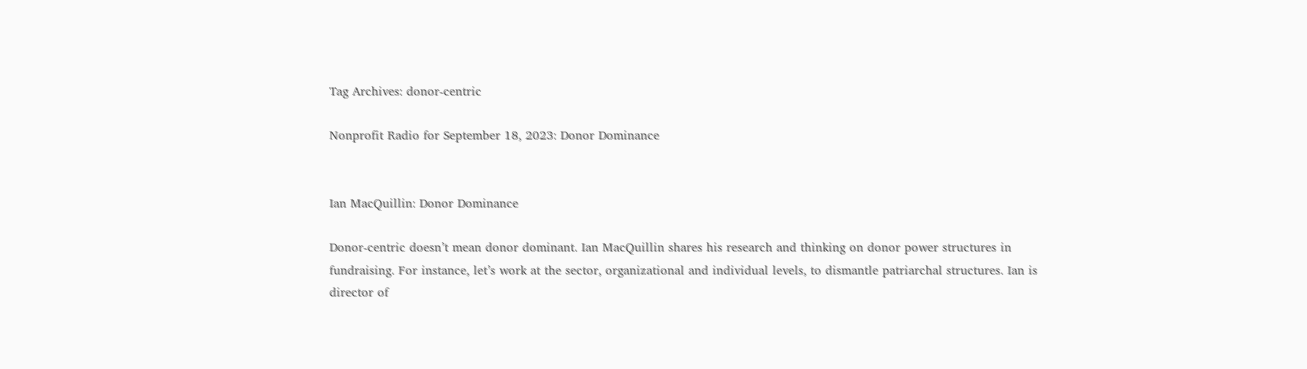Tag Archives: donor-centric

Nonprofit Radio for September 18, 2023: Donor Dominance


Ian MacQuillin: Donor Dominance

Donor-centric doesn’t mean donor dominant. Ian MacQuillin shares his research and thinking on donor power structures in fundraising. For instance, let’s work at the sector, organizational and individual levels, to dismantle patriarchal structures. Ian is director of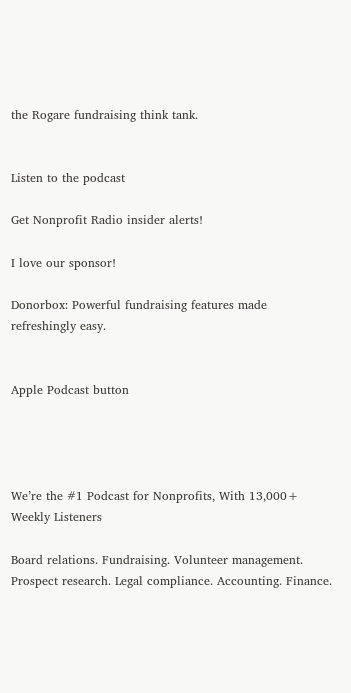the Rogare fundraising think tank.


Listen to the podcast

Get Nonprofit Radio insider alerts!

I love our sponsor!

Donorbox: Powerful fundraising features made refreshingly easy.


Apple Podcast button




We’re the #1 Podcast for Nonprofits, With 13,000+ Weekly Listeners

Board relations. Fundraising. Volunteer management. Prospect research. Legal compliance. Accounting. Finance.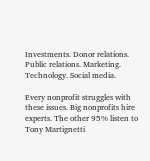Investments. Donor relations. Public relations. Marketing. Technology. Social media.

Every nonprofit struggles with these issues. Big nonprofits hire experts. The other 95% listen to Tony Martignetti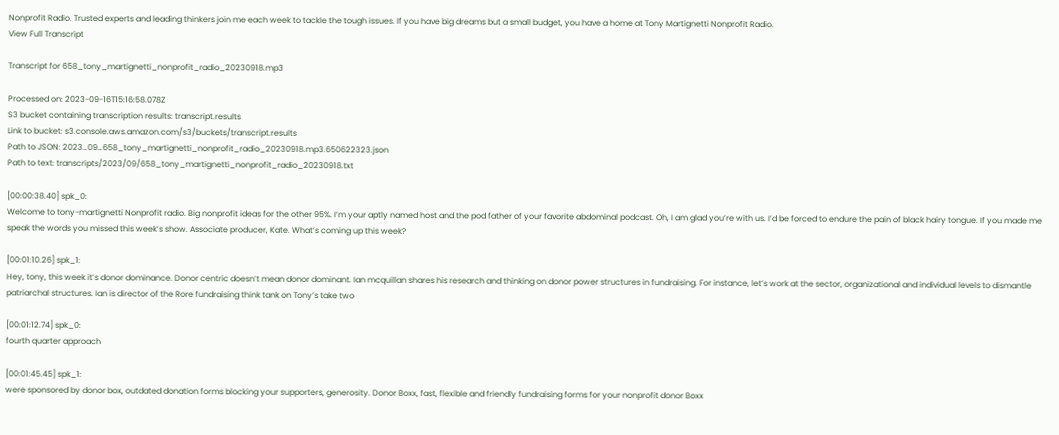Nonprofit Radio. Trusted experts and leading thinkers join me each week to tackle the tough issues. If you have big dreams but a small budget, you have a home at Tony Martignetti Nonprofit Radio.
View Full Transcript

Transcript for 658_tony_martignetti_nonprofit_radio_20230918.mp3

Processed on: 2023-09-16T15:16:58.078Z
S3 bucket containing transcription results: transcript.results
Link to bucket: s3.console.aws.amazon.com/s3/buckets/transcript.results
Path to JSON: 2023…09…658_tony_martignetti_nonprofit_radio_20230918.mp3.650622323.json
Path to text: transcripts/2023/09/658_tony_martignetti_nonprofit_radio_20230918.txt

[00:00:38.40] spk_0:
Welcome to tony-martignetti Nonprofit radio. Big nonprofit ideas for the other 95%. I’m your aptly named host and the pod father of your favorite abdominal podcast. Oh, I am glad you’re with us. I’d be forced to endure the pain of black hairy tongue. If you made me speak the words you missed this week’s show. Associate producer, Kate. What’s coming up this week?

[00:01:10.26] spk_1:
Hey, tony, this week it’s donor dominance. Donor centric doesn’t mean donor dominant. Ian mcquillan shares his research and thinking on donor power structures in fundraising. For instance, let’s work at the sector, organizational and individual levels to dismantle patriarchal structures. Ian is director of the Rore fundraising think tank on Tony’s take two

[00:01:12.74] spk_0:
fourth quarter approach

[00:01:45.45] spk_1:
were sponsored by donor box, outdated donation forms blocking your supporters, generosity. Donor Boxx, fast, flexible and friendly fundraising forms for your nonprofit donor Boxx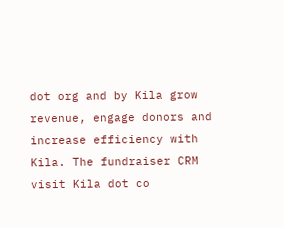dot org and by Kila grow revenue, engage donors and increase efficiency with Kila. The fundraiser CRM visit Kila dot co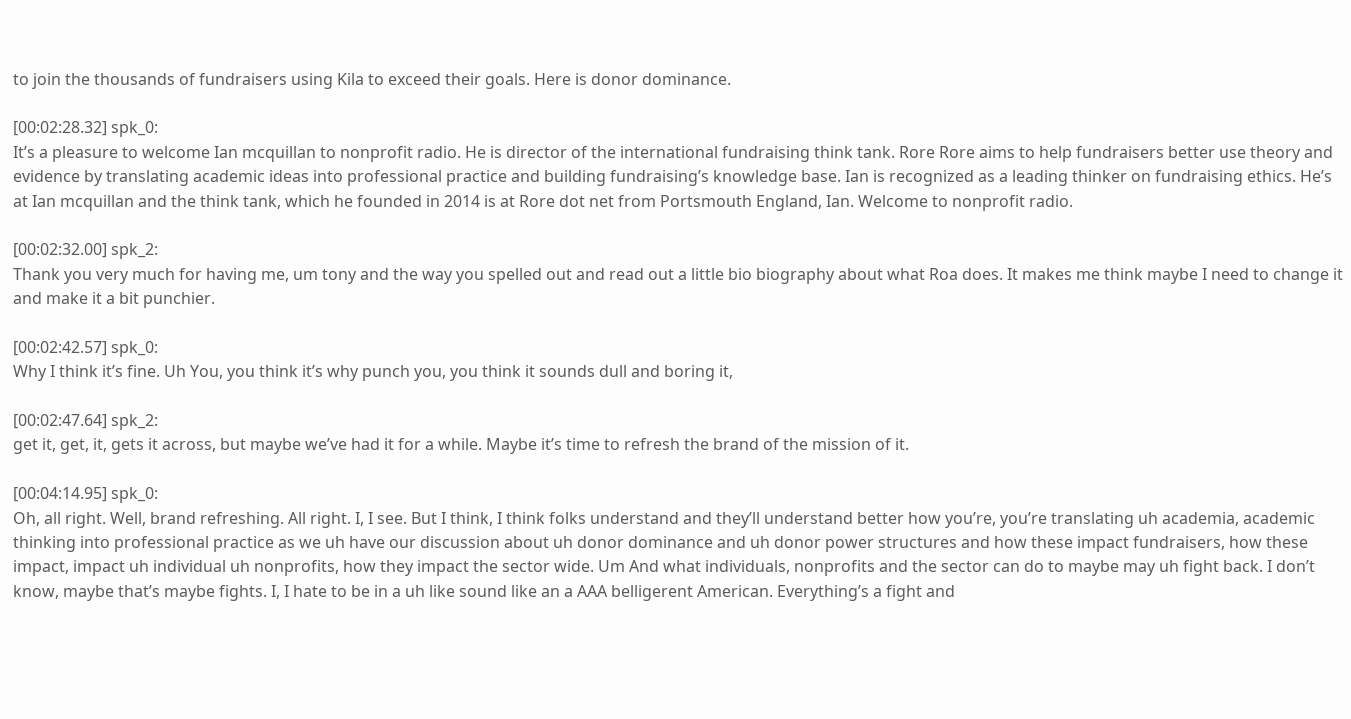to join the thousands of fundraisers using Kila to exceed their goals. Here is donor dominance.

[00:02:28.32] spk_0:
It’s a pleasure to welcome Ian mcquillan to nonprofit radio. He is director of the international fundraising think tank. Rore Rore aims to help fundraisers better use theory and evidence by translating academic ideas into professional practice and building fundraising’s knowledge base. Ian is recognized as a leading thinker on fundraising ethics. He’s at Ian mcquillan and the think tank, which he founded in 2014 is at Rore dot net from Portsmouth England, Ian. Welcome to nonprofit radio.

[00:02:32.00] spk_2:
Thank you very much for having me, um tony and the way you spelled out and read out a little bio biography about what Roa does. It makes me think maybe I need to change it and make it a bit punchier.

[00:02:42.57] spk_0:
Why I think it’s fine. Uh You, you think it’s why punch you, you think it sounds dull and boring it,

[00:02:47.64] spk_2:
get it, get, it, gets it across, but maybe we’ve had it for a while. Maybe it’s time to refresh the brand of the mission of it.

[00:04:14.95] spk_0:
Oh, all right. Well, brand refreshing. All right. I, I see. But I think, I think folks understand and they’ll understand better how you’re, you’re translating uh academia, academic thinking into professional practice as we uh have our discussion about uh donor dominance and uh donor power structures and how these impact fundraisers, how these impact, impact uh individual uh nonprofits, how they impact the sector wide. Um And what individuals, nonprofits and the sector can do to maybe may uh fight back. I don’t know, maybe that’s maybe fights. I, I hate to be in a uh like sound like an a AAA belligerent American. Everything’s a fight and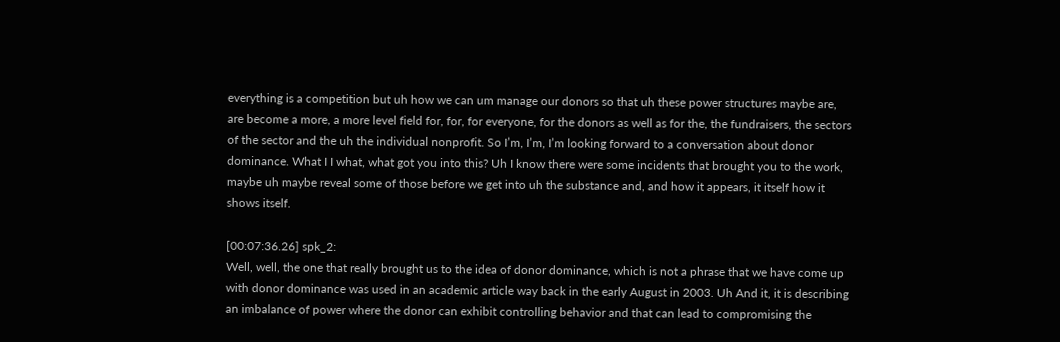everything is a competition but uh how we can um manage our donors so that uh these power structures maybe are, are become a more, a more level field for, for, for everyone, for the donors as well as for the, the fundraisers, the sectors of the sector and the uh the individual nonprofit. So I’m, I’m, I’m looking forward to a conversation about donor dominance. What I I what, what got you into this? Uh I know there were some incidents that brought you to the work, maybe uh maybe reveal some of those before we get into uh the substance and, and how it appears, it itself how it shows itself.

[00:07:36.26] spk_2:
Well, well, the one that really brought us to the idea of donor dominance, which is not a phrase that we have come up with donor dominance was used in an academic article way back in the early August in 2003. Uh And it, it is describing an imbalance of power where the donor can exhibit controlling behavior and that can lead to compromising the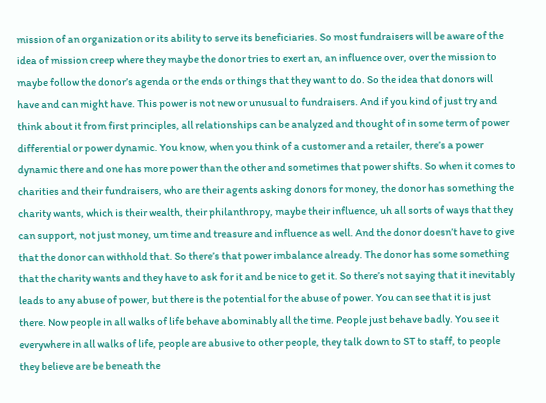mission of an organization or its ability to serve its beneficiaries. So most fundraisers will be aware of the idea of mission creep where they maybe the donor tries to exert an, an influence over, over the mission to maybe follow the donor’s agenda or the ends or things that they want to do. So the idea that donors will have and can might have. This power is not new or unusual to fundraisers. And if you kind of just try and think about it from first principles, all relationships can be analyzed and thought of in some term of power differential or power dynamic. You know, when you think of a customer and a retailer, there’s a power dynamic there and one has more power than the other and sometimes that power shifts. So when it comes to charities and their fundraisers, who are their agents asking donors for money, the donor has something the charity wants, which is their wealth, their philanthropy, maybe their influence, uh all sorts of ways that they can support, not just money, um time and treasure and influence as well. And the donor doesn’t have to give that the donor can withhold that. So there’s that power imbalance already. The donor has some something that the charity wants and they have to ask for it and be nice to get it. So there’s not saying that it inevitably leads to any abuse of power, but there is the potential for the abuse of power. You can see that it is just there. Now people in all walks of life behave abominably all the time. People just behave badly. You see it everywhere in all walks of life, people are abusive to other people, they talk down to ST to staff, to people they believe are be beneath the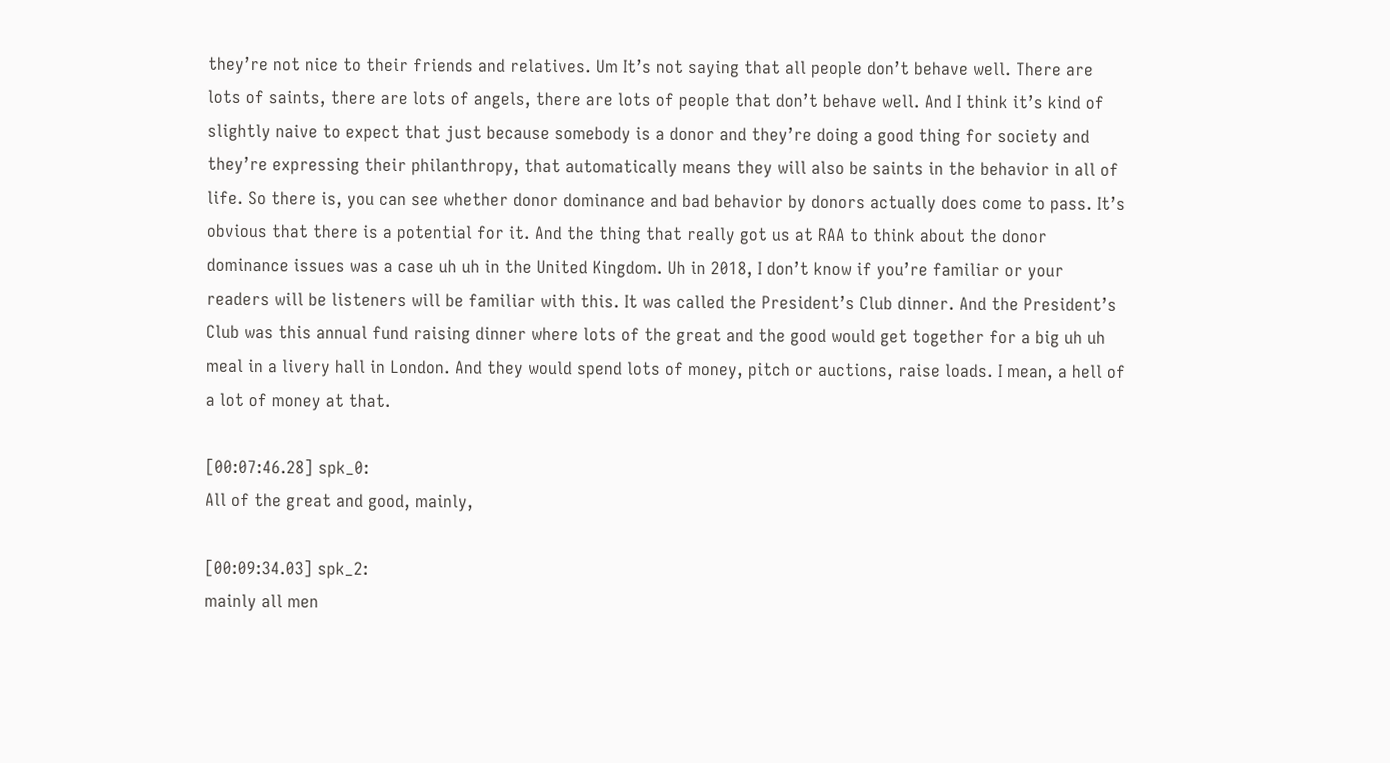they’re not nice to their friends and relatives. Um It’s not saying that all people don’t behave well. There are lots of saints, there are lots of angels, there are lots of people that don’t behave well. And I think it’s kind of slightly naive to expect that just because somebody is a donor and they’re doing a good thing for society and they’re expressing their philanthropy, that automatically means they will also be saints in the behavior in all of life. So there is, you can see whether donor dominance and bad behavior by donors actually does come to pass. It’s obvious that there is a potential for it. And the thing that really got us at RAA to think about the donor dominance issues was a case uh uh in the United Kingdom. Uh in 2018, I don’t know if you’re familiar or your readers will be listeners will be familiar with this. It was called the President’s Club dinner. And the President’s Club was this annual fund raising dinner where lots of the great and the good would get together for a big uh uh meal in a livery hall in London. And they would spend lots of money, pitch or auctions, raise loads. I mean, a hell of a lot of money at that.

[00:07:46.28] spk_0:
All of the great and good, mainly,

[00:09:34.03] spk_2:
mainly all men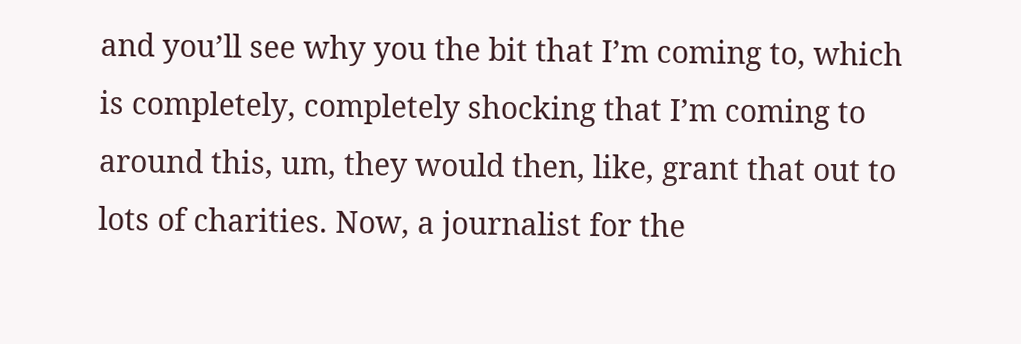and you’ll see why you the bit that I’m coming to, which is completely, completely shocking that I’m coming to around this, um, they would then, like, grant that out to lots of charities. Now, a journalist for the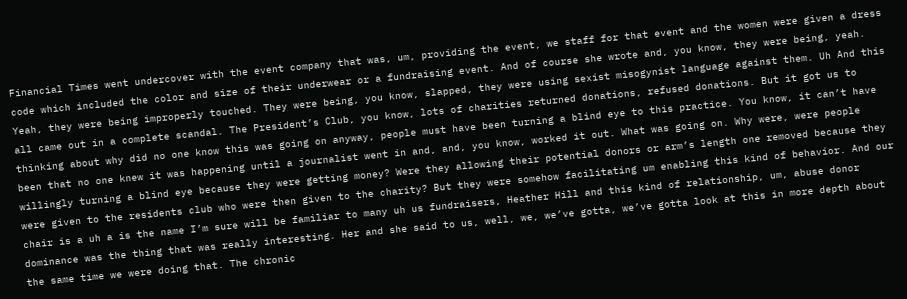Financial Times went undercover with the event company that was, um, providing the event, we staff for that event and the women were given a dress code which included the color and size of their underwear or a fundraising event. And of course she wrote and, you know, they were being, yeah. Yeah, they were being improperly touched. They were being, you know, slapped, they were using sexist misogynist language against them. Uh And this all came out in a complete scandal. The President’s Club, you know, lots of charities returned donations, refused donations. But it got us to thinking about why did no one know this was going on anyway, people must have been turning a blind eye to this practice. You know, it can’t have been that no one knew it was happening until a journalist went in and, and, you know, worked it out. What was going on. Why were, were people willingly turning a blind eye because they were getting money? Were they allowing their potential donors or arm’s length one removed because they were given to the residents club who were then given to the charity? But they were somehow facilitating um enabling this kind of behavior. And our chair is a uh a is the name I’m sure will be familiar to many uh us fundraisers, Heather Hill and this kind of relationship, um, abuse donor dominance was the thing that was really interesting. Her and she said to us, well, we, we’ve gotta, we’ve gotta look at this in more depth about the same time we were doing that. The chronic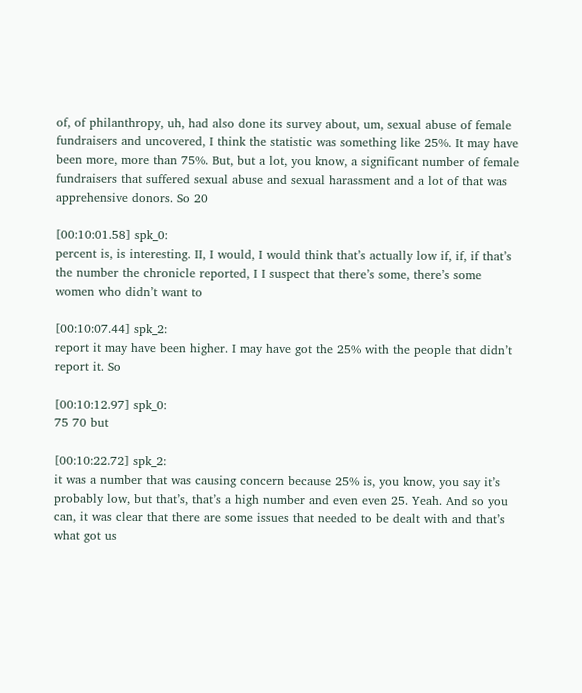of, of philanthropy, uh, had also done its survey about, um, sexual abuse of female fundraisers and uncovered, I think the statistic was something like 25%. It may have been more, more than 75%. But, but a lot, you know, a significant number of female fundraisers that suffered sexual abuse and sexual harassment and a lot of that was apprehensive donors. So 20

[00:10:01.58] spk_0:
percent is, is interesting. II, I would, I would think that’s actually low if, if, if that’s the number the chronicle reported, I I suspect that there’s some, there’s some women who didn’t want to

[00:10:07.44] spk_2:
report it may have been higher. I may have got the 25% with the people that didn’t report it. So

[00:10:12.97] spk_0:
75 70 but

[00:10:22.72] spk_2:
it was a number that was causing concern because 25% is, you know, you say it’s probably low, but that’s, that’s a high number and even even 25. Yeah. And so you can, it was clear that there are some issues that needed to be dealt with and that’s what got us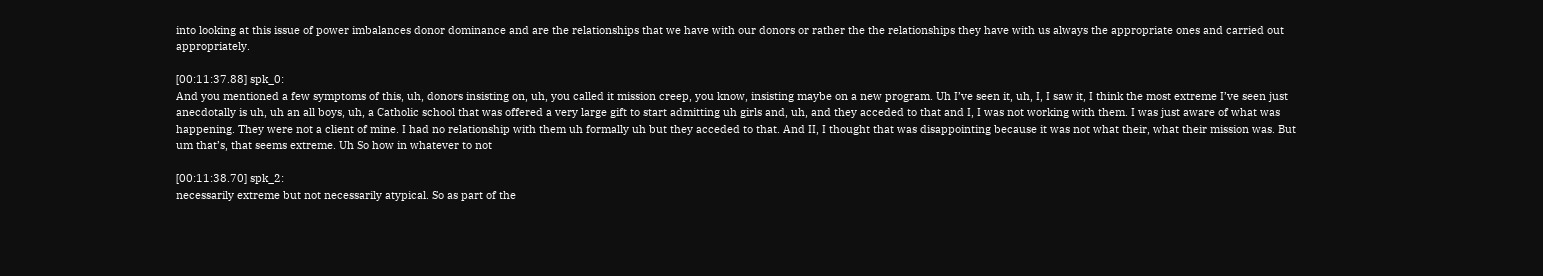into looking at this issue of power imbalances donor dominance and are the relationships that we have with our donors or rather the the relationships they have with us always the appropriate ones and carried out appropriately.

[00:11:37.88] spk_0:
And you mentioned a few symptoms of this, uh, donors insisting on, uh, you called it mission creep, you know, insisting maybe on a new program. Uh I’ve seen it, uh, I, I saw it, I think the most extreme I’ve seen just anecdotally is uh, uh an all boys, uh, a Catholic school that was offered a very large gift to start admitting uh girls and, uh, and they acceded to that and I, I was not working with them. I was just aware of what was happening. They were not a client of mine. I had no relationship with them uh formally uh but they acceded to that. And II, I thought that was disappointing because it was not what their, what their mission was. But um that’s, that seems extreme. Uh So how in whatever to not

[00:11:38.70] spk_2:
necessarily extreme but not necessarily atypical. So as part of the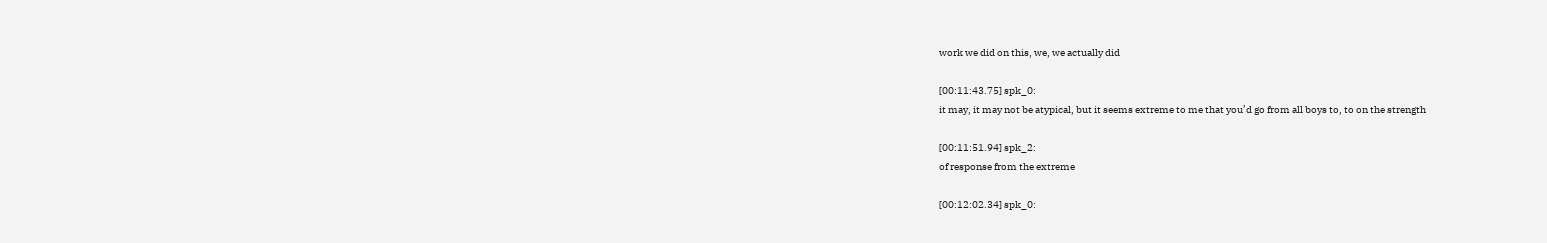work we did on this, we, we actually did

[00:11:43.75] spk_0:
it may, it may not be atypical, but it seems extreme to me that you’d go from all boys to, to on the strength

[00:11:51.94] spk_2:
of response from the extreme

[00:12:02.34] spk_0: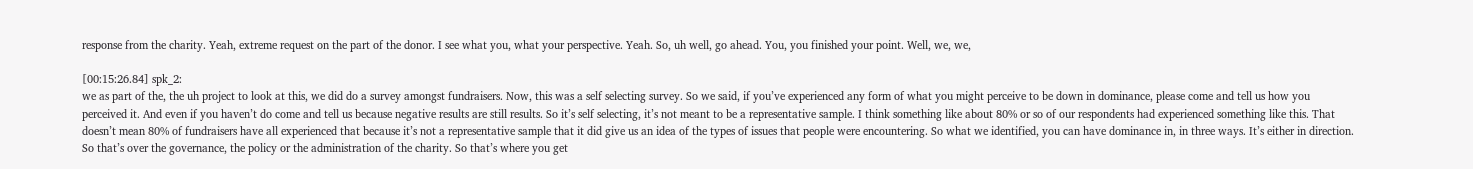response from the charity. Yeah, extreme request on the part of the donor. I see what you, what your perspective. Yeah. So, uh well, go ahead. You, you finished your point. Well, we, we,

[00:15:26.84] spk_2:
we as part of the, the uh project to look at this, we did do a survey amongst fundraisers. Now, this was a self selecting survey. So we said, if you’ve experienced any form of what you might perceive to be down in dominance, please come and tell us how you perceived it. And even if you haven’t do come and tell us because negative results are still results. So it’s self selecting, it’s not meant to be a representative sample. I think something like about 80% or so of our respondents had experienced something like this. That doesn’t mean 80% of fundraisers have all experienced that because it’s not a representative sample that it did give us an idea of the types of issues that people were encountering. So what we identified, you can have dominance in, in three ways. It’s either in direction. So that’s over the governance, the policy or the administration of the charity. So that’s where you get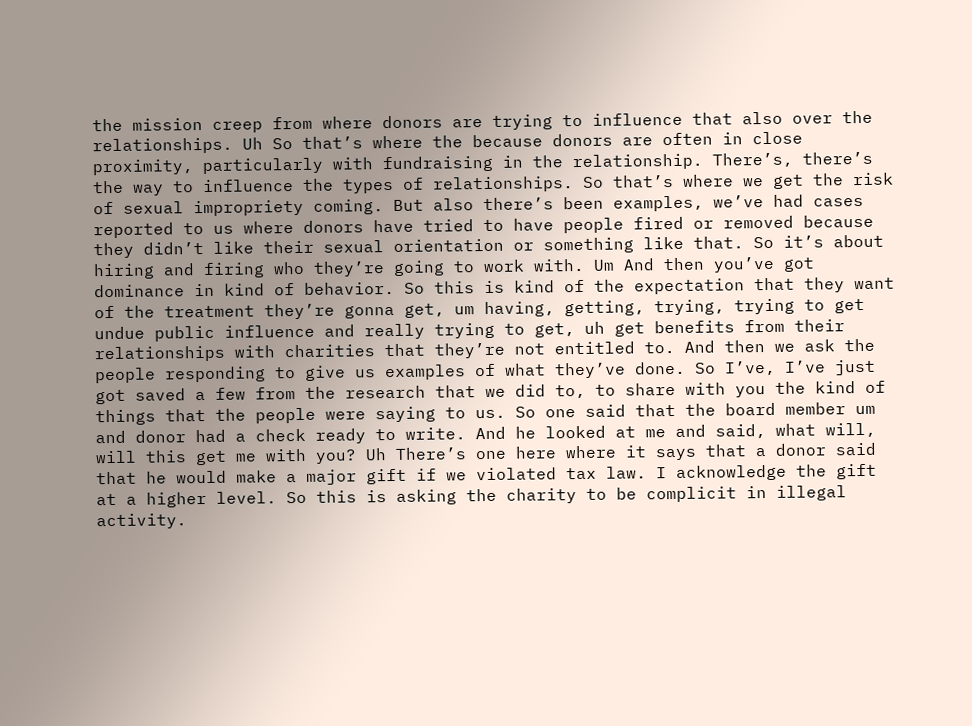the mission creep from where donors are trying to influence that also over the relationships. Uh So that’s where the because donors are often in close proximity, particularly with fundraising in the relationship. There’s, there’s the way to influence the types of relationships. So that’s where we get the risk of sexual impropriety coming. But also there’s been examples, we’ve had cases reported to us where donors have tried to have people fired or removed because they didn’t like their sexual orientation or something like that. So it’s about hiring and firing who they’re going to work with. Um And then you’ve got dominance in kind of behavior. So this is kind of the expectation that they want of the treatment they’re gonna get, um having, getting, trying, trying to get undue public influence and really trying to get, uh get benefits from their relationships with charities that they’re not entitled to. And then we ask the people responding to give us examples of what they’ve done. So I’ve, I’ve just got saved a few from the research that we did to, to share with you the kind of things that the people were saying to us. So one said that the board member um and donor had a check ready to write. And he looked at me and said, what will, will this get me with you? Uh There’s one here where it says that a donor said that he would make a major gift if we violated tax law. I acknowledge the gift at a higher level. So this is asking the charity to be complicit in illegal activity.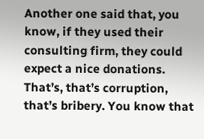Another one said that, you know, if they used their consulting firm, they could expect a nice donations. That’s, that’s corruption, that’s bribery. You know that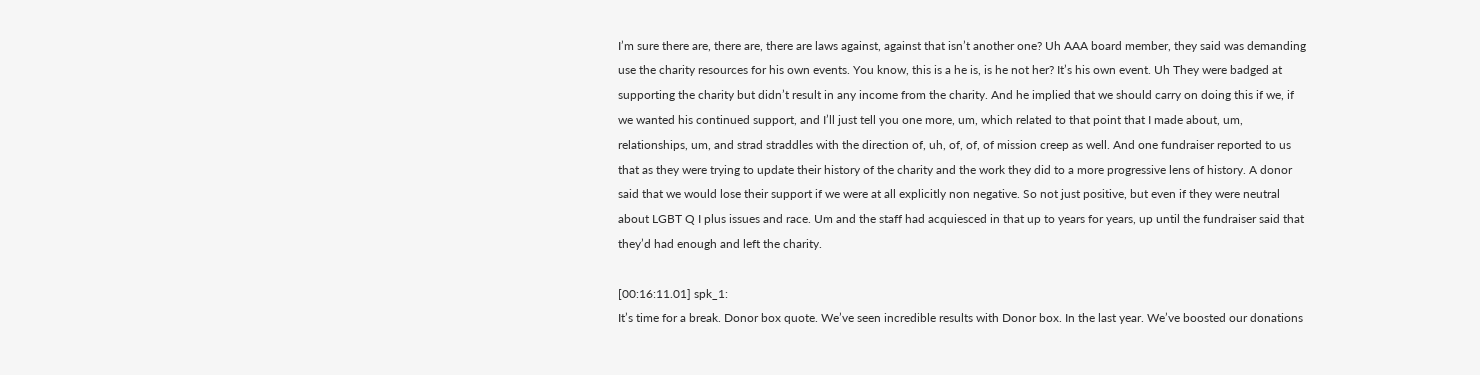I’m sure there are, there are, there are laws against, against that isn’t another one? Uh AAA board member, they said was demanding use the charity resources for his own events. You know, this is a he is, is he not her? It’s his own event. Uh They were badged at supporting the charity but didn’t result in any income from the charity. And he implied that we should carry on doing this if we, if we wanted his continued support, and I’ll just tell you one more, um, which related to that point that I made about, um, relationships, um, and strad straddles with the direction of, uh, of, of, of mission creep as well. And one fundraiser reported to us that as they were trying to update their history of the charity and the work they did to a more progressive lens of history. A donor said that we would lose their support if we were at all explicitly non negative. So not just positive, but even if they were neutral about LGBT Q I plus issues and race. Um and the staff had acquiesced in that up to years for years, up until the fundraiser said that they’d had enough and left the charity.

[00:16:11.01] spk_1:
It’s time for a break. Donor box quote. We’ve seen incredible results with Donor box. In the last year. We’ve boosted our donations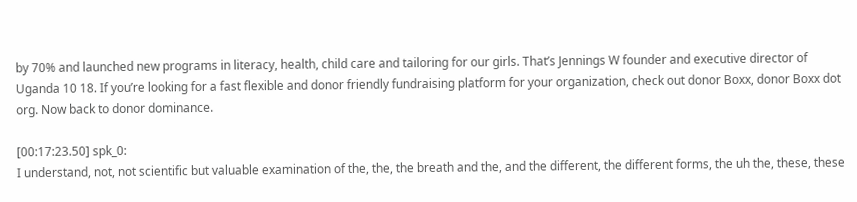by 70% and launched new programs in literacy, health, child care and tailoring for our girls. That’s Jennings W founder and executive director of Uganda 10 18. If you’re looking for a fast flexible and donor friendly fundraising platform for your organization, check out donor Boxx, donor Boxx dot org. Now back to donor dominance.

[00:17:23.50] spk_0:
I understand, not, not scientific but valuable examination of the, the, the breath and the, and the different, the different forms, the uh the, these, these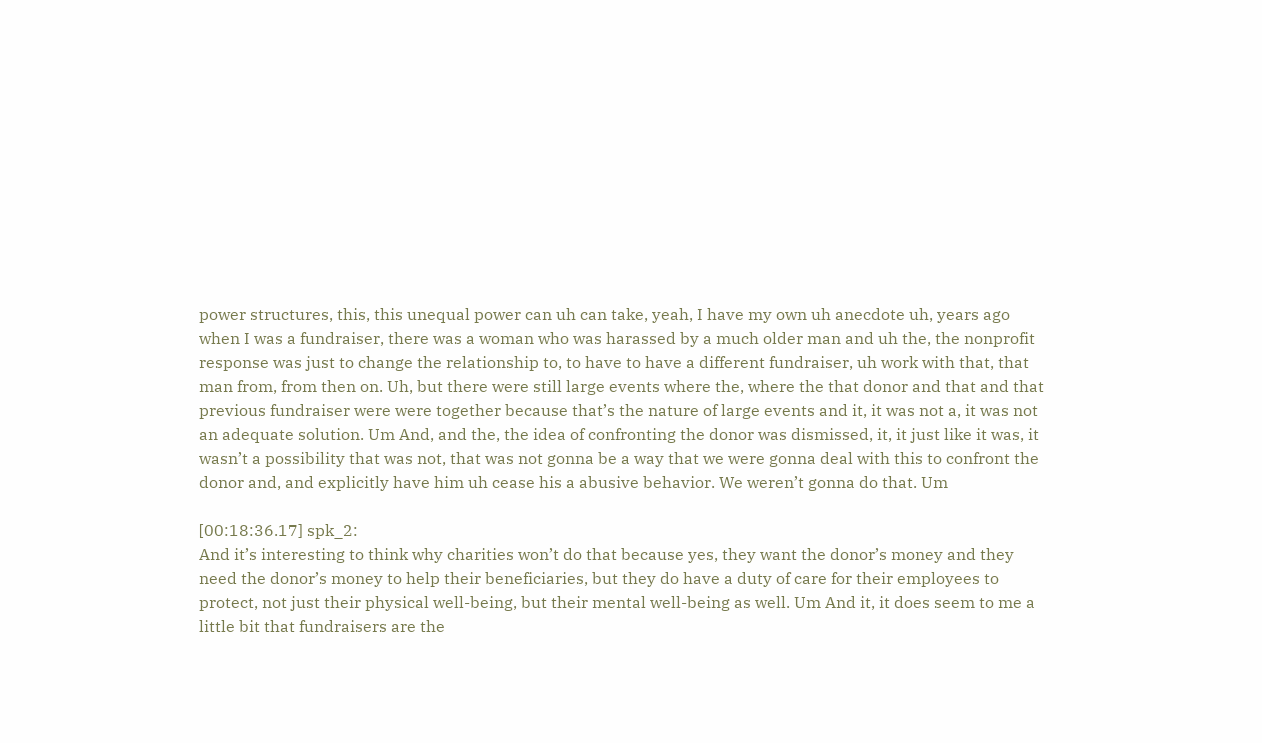power structures, this, this unequal power can uh can take, yeah, I have my own uh anecdote uh, years ago when I was a fundraiser, there was a woman who was harassed by a much older man and uh the, the nonprofit response was just to change the relationship to, to have to have a different fundraiser, uh work with that, that man from, from then on. Uh, but there were still large events where the, where the that donor and that and that previous fundraiser were were together because that’s the nature of large events and it, it was not a, it was not an adequate solution. Um And, and the, the idea of confronting the donor was dismissed, it, it just like it was, it wasn’t a possibility that was not, that was not gonna be a way that we were gonna deal with this to confront the donor and, and explicitly have him uh cease his a abusive behavior. We weren’t gonna do that. Um

[00:18:36.17] spk_2:
And it’s interesting to think why charities won’t do that because yes, they want the donor’s money and they need the donor’s money to help their beneficiaries, but they do have a duty of care for their employees to protect, not just their physical well-being, but their mental well-being as well. Um And it, it does seem to me a little bit that fundraisers are the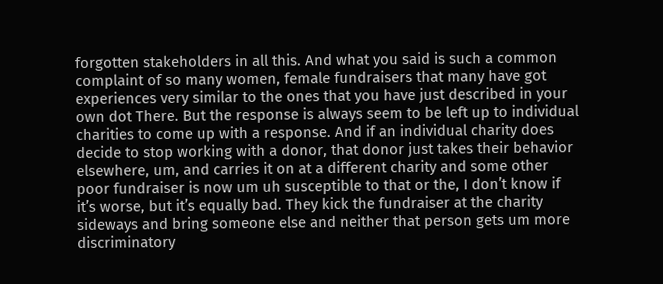forgotten stakeholders in all this. And what you said is such a common complaint of so many women, female fundraisers that many have got experiences very similar to the ones that you have just described in your own dot There. But the response is always seem to be left up to individual charities to come up with a response. And if an individual charity does decide to stop working with a donor, that donor just takes their behavior elsewhere, um, and carries it on at a different charity and some other poor fundraiser is now um uh susceptible to that or the, I don’t know if it’s worse, but it’s equally bad. They kick the fundraiser at the charity sideways and bring someone else and neither that person gets um more discriminatory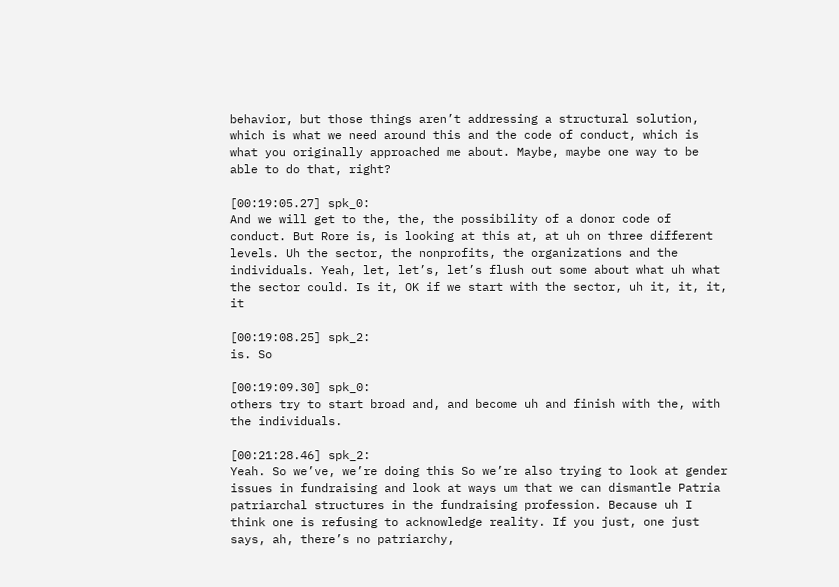behavior, but those things aren’t addressing a structural solution, which is what we need around this and the code of conduct, which is what you originally approached me about. Maybe, maybe one way to be able to do that, right?

[00:19:05.27] spk_0:
And we will get to the, the, the possibility of a donor code of conduct. But Rore is, is looking at this at, at uh on three different levels. Uh the sector, the nonprofits, the organizations and the individuals. Yeah, let, let’s, let’s flush out some about what uh what the sector could. Is it, OK if we start with the sector, uh it, it, it, it

[00:19:08.25] spk_2:
is. So

[00:19:09.30] spk_0:
others try to start broad and, and become uh and finish with the, with the individuals.

[00:21:28.46] spk_2:
Yeah. So we’ve, we’re doing this So we’re also trying to look at gender issues in fundraising and look at ways um that we can dismantle Patria patriarchal structures in the fundraising profession. Because uh I think one is refusing to acknowledge reality. If you just, one just says, ah, there’s no patriarchy,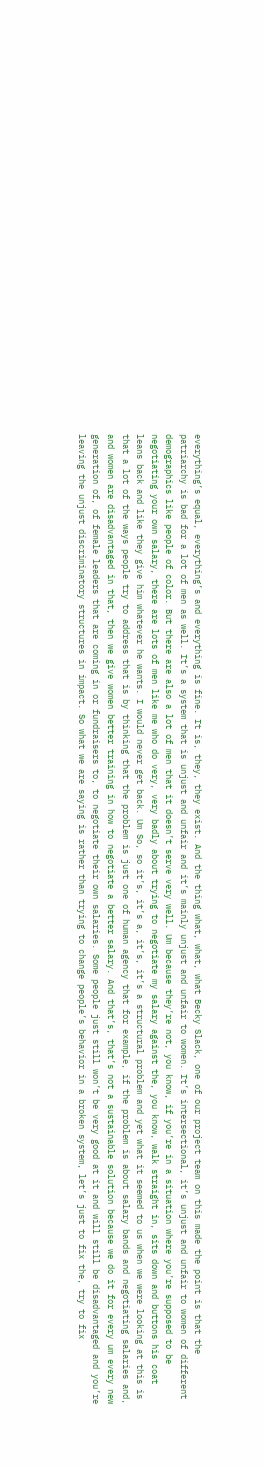everything’s equal, everything’s and everything is fine. It is, they, they exist. And the thing what, what, what Becky Slack, one of our project team on this made the point is that the patriarchy is bad for a lot of men as well. It’s a system that is unjust and unfair and it’s mainly unjust and unfair to women. It’s intersectional, it’s unjust and unfair to women of different demographics like people of color. But there are also a lot of men that it doesn’t serve very well. Um because they’re not, you know, if you’re in a situation where you’re supposed to be negotiating your own salary, there are lots of men like me who do very, very badly about trying to negotiate my salary against the, you know, walk straight in, sits down and buttons his coat leans back and like they give him whatever he wants. I would never get back. Um So, so it’s, it’s a, it’s, it’s a structural problem and yet what it seemed to us when we were looking at this is that a lot of the ways people try to address that is by thinking that the problem is just one of human agency that for example, if the problem is about salary bands and negotiating salaries and, and women are disadvantaged in that, then we give women better training in how to negotiate a better salary. And that’s, that’s not a sustainable solution because we do it for every um every new generation of, of female leaders that are coming in or fundraisers to, to negotiate their own salaries. Some people just still won’t be very good at it and will still be disadvantaged and you’re leaving the unjust discriminatory structures in impact. So what we are saying is rather than trying to change people’s behavior in a broken system, let’s just to fix the, try to fix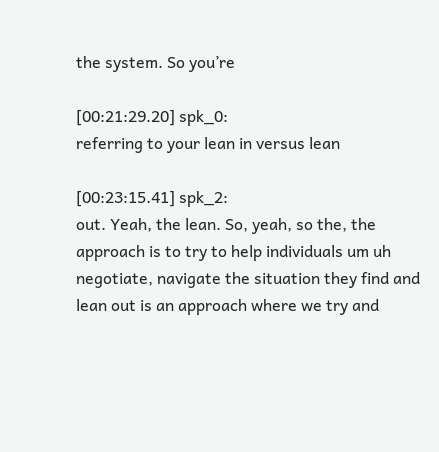the system. So you’re

[00:21:29.20] spk_0:
referring to your lean in versus lean

[00:23:15.41] spk_2:
out. Yeah, the lean. So, yeah, so the, the approach is to try to help individuals um uh negotiate, navigate the situation they find and lean out is an approach where we try and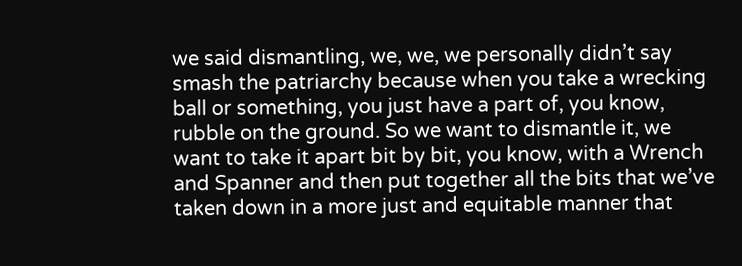we said dismantling, we, we, we personally didn’t say smash the patriarchy because when you take a wrecking ball or something, you just have a part of, you know, rubble on the ground. So we want to dismantle it, we want to take it apart bit by bit, you know, with a Wrench and Spanner and then put together all the bits that we’ve taken down in a more just and equitable manner that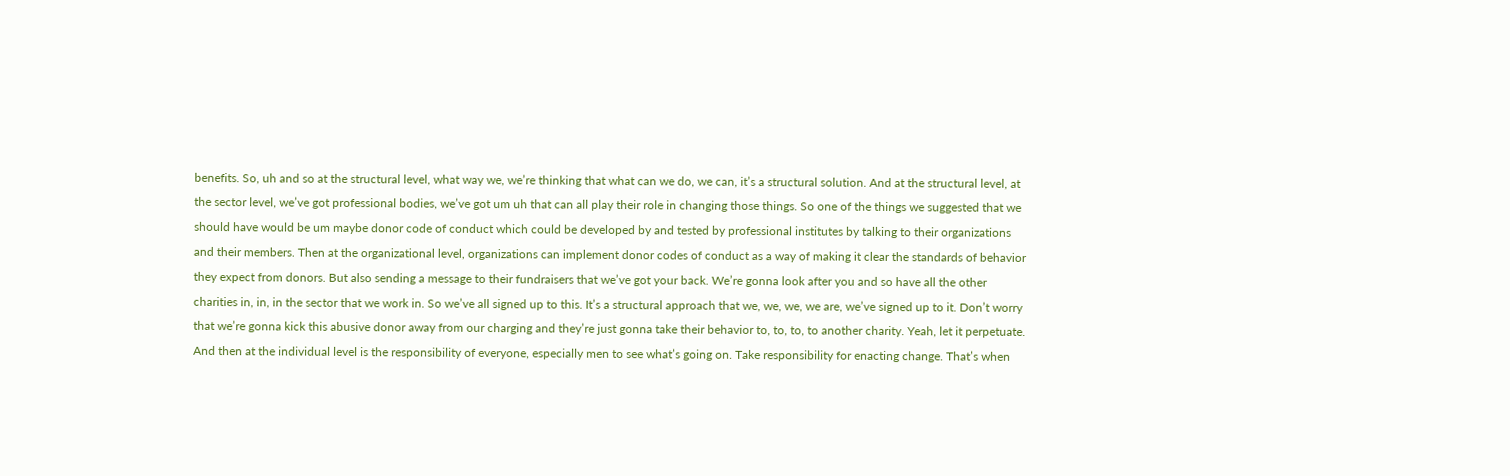benefits. So, uh and so at the structural level, what way we, we’re thinking that what can we do, we can, it’s a structural solution. And at the structural level, at the sector level, we’ve got professional bodies, we’ve got um uh that can all play their role in changing those things. So one of the things we suggested that we should have would be um maybe donor code of conduct which could be developed by and tested by professional institutes by talking to their organizations and their members. Then at the organizational level, organizations can implement donor codes of conduct as a way of making it clear the standards of behavior they expect from donors. But also sending a message to their fundraisers that we’ve got your back. We’re gonna look after you and so have all the other charities in, in, in the sector that we work in. So we’ve all signed up to this. It’s a structural approach that we, we, we, we are, we’ve signed up to it. Don’t worry that we’re gonna kick this abusive donor away from our charging and they’re just gonna take their behavior to, to, to, to another charity. Yeah, let it perpetuate. And then at the individual level is the responsibility of everyone, especially men to see what’s going on. Take responsibility for enacting change. That’s when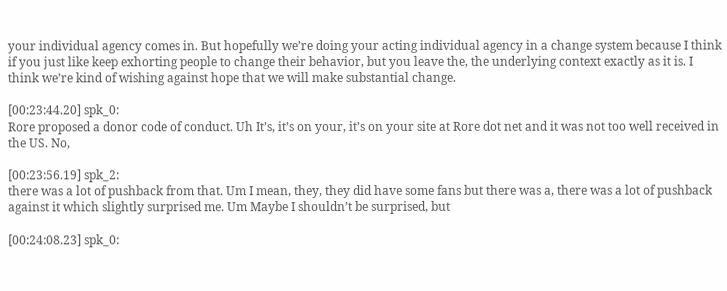your individual agency comes in. But hopefully we’re doing your acting individual agency in a change system because I think if you just like keep exhorting people to change their behavior, but you leave the, the underlying context exactly as it is. I think we’re kind of wishing against hope that we will make substantial change.

[00:23:44.20] spk_0:
Rore proposed a donor code of conduct. Uh It’s, it’s on your, it’s on your site at Rore dot net and it was not too well received in the US. No,

[00:23:56.19] spk_2:
there was a lot of pushback from that. Um I mean, they, they did have some fans but there was a, there was a lot of pushback against it which slightly surprised me. Um Maybe I shouldn’t be surprised, but

[00:24:08.23] spk_0: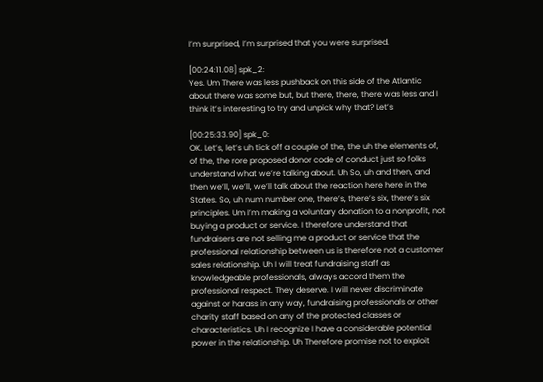I’m surprised, I’m surprised that you were surprised.

[00:24:11.08] spk_2:
Yes. Um There was less pushback on this side of the Atlantic about there was some but, but there, there, there was less and I think it’s interesting to try and unpick why that? Let’s

[00:25:33.90] spk_0:
OK. Let’s, let’s uh tick off a couple of the, the uh the elements of, of the, the rore proposed donor code of conduct just so folks understand what we’re talking about. Uh So, uh and then, and then we’ll, we’ll, we’ll talk about the reaction here here in the States. So, uh num number one, there’s, there’s six, there’s six principles. Um I’m making a voluntary donation to a nonprofit, not buying a product or service. I therefore understand that fundraisers are not selling me a product or service that the professional relationship between us is therefore not a customer sales relationship. Uh I will treat fundraising staff as knowledgeable professionals, always accord them the professional respect. They deserve. I will never discriminate against or harass in any way, fundraising professionals or other charity staff based on any of the protected classes or characteristics. Uh I recognize I have a considerable potential power in the relationship. Uh Therefore promise not to exploit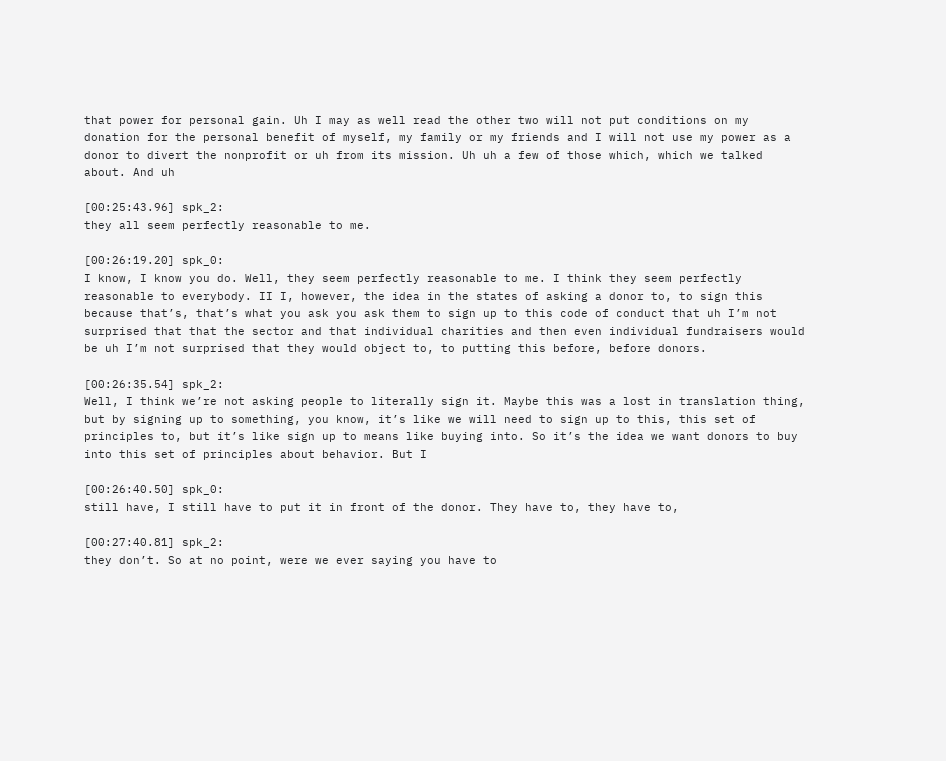that power for personal gain. Uh I may as well read the other two will not put conditions on my donation for the personal benefit of myself, my family or my friends and I will not use my power as a donor to divert the nonprofit or uh from its mission. Uh uh a few of those which, which we talked about. And uh

[00:25:43.96] spk_2:
they all seem perfectly reasonable to me.

[00:26:19.20] spk_0:
I know, I know you do. Well, they seem perfectly reasonable to me. I think they seem perfectly reasonable to everybody. II I, however, the idea in the states of asking a donor to, to sign this because that’s, that’s what you ask you ask them to sign up to this code of conduct that uh I’m not surprised that that the sector and that individual charities and then even individual fundraisers would be uh I’m not surprised that they would object to, to putting this before, before donors.

[00:26:35.54] spk_2:
Well, I think we’re not asking people to literally sign it. Maybe this was a lost in translation thing, but by signing up to something, you know, it’s like we will need to sign up to this, this set of principles to, but it’s like sign up to means like buying into. So it’s the idea we want donors to buy into this set of principles about behavior. But I

[00:26:40.50] spk_0:
still have, I still have to put it in front of the donor. They have to, they have to,

[00:27:40.81] spk_2:
they don’t. So at no point, were we ever saying you have to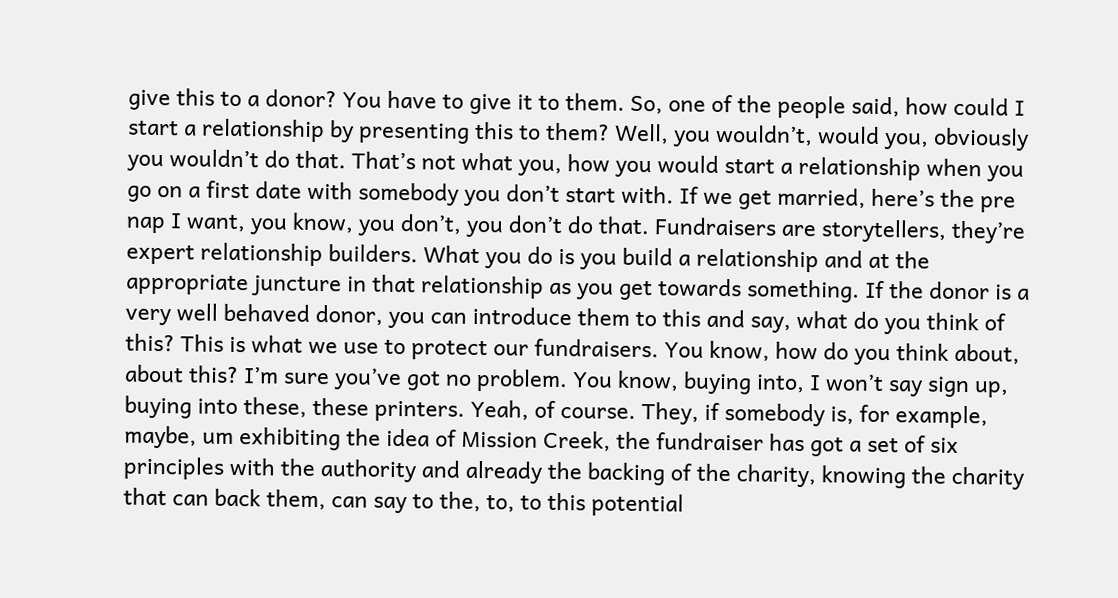give this to a donor? You have to give it to them. So, one of the people said, how could I start a relationship by presenting this to them? Well, you wouldn’t, would you, obviously you wouldn’t do that. That’s not what you, how you would start a relationship when you go on a first date with somebody you don’t start with. If we get married, here’s the pre nap I want, you know, you don’t, you don’t do that. Fundraisers are storytellers, they’re expert relationship builders. What you do is you build a relationship and at the appropriate juncture in that relationship as you get towards something. If the donor is a very well behaved donor, you can introduce them to this and say, what do you think of this? This is what we use to protect our fundraisers. You know, how do you think about, about this? I’m sure you’ve got no problem. You know, buying into, I won’t say sign up, buying into these, these printers. Yeah, of course. They, if somebody is, for example, maybe, um exhibiting the idea of Mission Creek, the fundraiser has got a set of six principles with the authority and already the backing of the charity, knowing the charity that can back them, can say to the, to, to this potential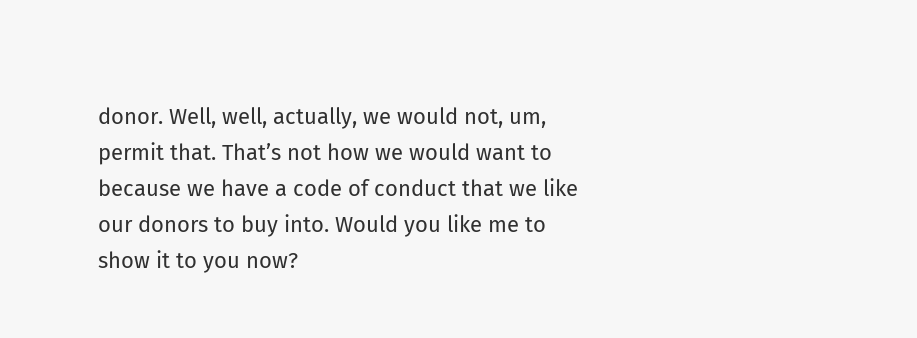donor. Well, well, actually, we would not, um, permit that. That’s not how we would want to because we have a code of conduct that we like our donors to buy into. Would you like me to show it to you now?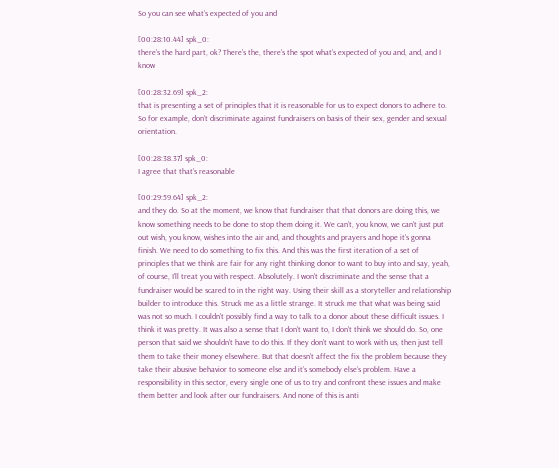So you can see what’s expected of you and

[00:28:10.44] spk_0:
there’s the hard part, ok? There’s the, there’s the spot what’s expected of you and, and, and I know

[00:28:32.69] spk_2:
that is presenting a set of principles that it is reasonable for us to expect donors to adhere to. So for example, don’t discriminate against fundraisers on basis of their sex, gender and sexual orientation.

[00:28:38.37] spk_0:
I agree that that’s reasonable

[00:29:59.64] spk_2:
and they do. So at the moment, we know that fundraiser that that donors are doing this, we know something needs to be done to stop them doing it. We can’t, you know, we can’t just put out wish, you know, wishes into the air and, and thoughts and prayers and hope it’s gonna finish. We need to do something to fix this. And this was the first iteration of a set of principles that we think are fair for any right thinking donor to want to buy into and say, yeah, of course, I’ll treat you with respect. Absolutely. I won’t discriminate and the sense that a fundraiser would be scared to in the right way. Using their skill as a storyteller and relationship builder to introduce this. Struck me as a little strange. It struck me that what was being said was not so much. I couldn’t possibly find a way to talk to a donor about these difficult issues. I think it was pretty. It was also a sense that I don’t want to, I don’t think we should do. So, one person that said we shouldn’t have to do this. If they don’t want to work with us, then just tell them to take their money elsewhere. But that doesn’t affect the fix the problem because they take their abusive behavior to someone else and it’s somebody else’s problem. Have a responsibility in this sector, every single one of us to try and confront these issues and make them better and look after our fundraisers. And none of this is anti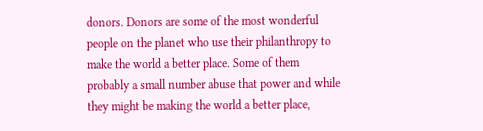donors. Donors are some of the most wonderful people on the planet who use their philanthropy to make the world a better place. Some of them probably a small number abuse that power and while they might be making the world a better place,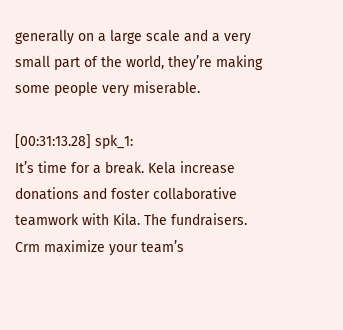generally on a large scale and a very small part of the world, they’re making some people very miserable.

[00:31:13.28] spk_1:
It’s time for a break. Kela increase donations and foster collaborative teamwork with Kila. The fundraisers. Crm maximize your team’s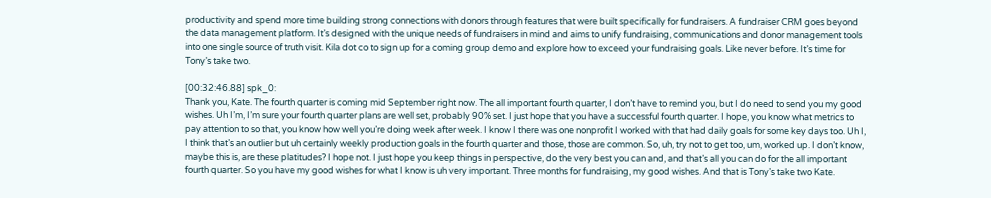productivity and spend more time building strong connections with donors through features that were built specifically for fundraisers. A fundraiser CRM goes beyond the data management platform. It’s designed with the unique needs of fundraisers in mind and aims to unify fundraising, communications and donor management tools into one single source of truth visit. Kila dot co to sign up for a coming group demo and explore how to exceed your fundraising goals. Like never before. It’s time for Tony’s take two.

[00:32:46.88] spk_0:
Thank you, Kate. The fourth quarter is coming mid September right now. The all important fourth quarter, I don’t have to remind you, but I do need to send you my good wishes. Uh I’m, I’m sure your fourth quarter plans are well set, probably 90% set. I just hope that you have a successful fourth quarter. I hope, you know what metrics to pay attention to so that, you know how well you’re doing week after week. I know I there was one nonprofit I worked with that had daily goals for some key days too. Uh I, I think that’s an outlier but uh certainly weekly production goals in the fourth quarter and those, those are common. So, uh, try not to get too, um, worked up. I don’t know, maybe this is, are these platitudes? I hope not. I just hope you keep things in perspective, do the very best you can and, and that’s all you can do for the all important fourth quarter. So you have my good wishes for what I know is uh very important. Three months for fundraising, my good wishes. And that is Tony’s take two Kate.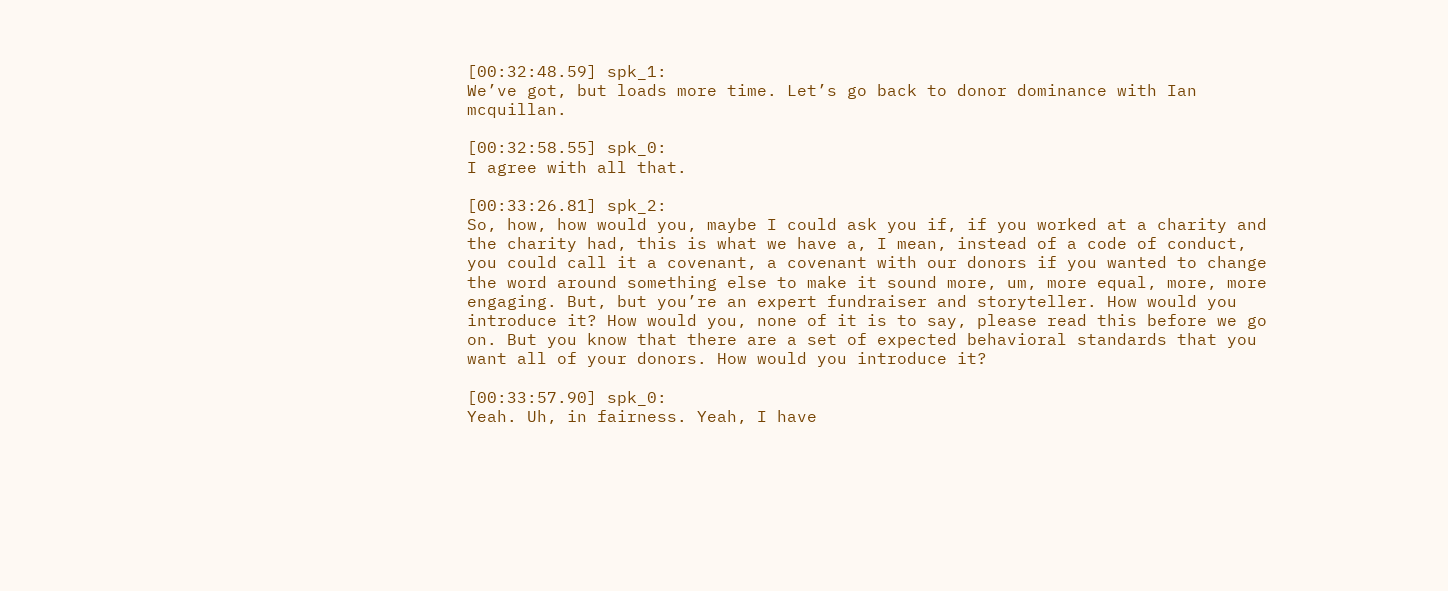[00:32:48.59] spk_1:
We’ve got, but loads more time. Let’s go back to donor dominance with Ian mcquillan.

[00:32:58.55] spk_0:
I agree with all that.

[00:33:26.81] spk_2:
So, how, how would you, maybe I could ask you if, if you worked at a charity and the charity had, this is what we have a, I mean, instead of a code of conduct, you could call it a covenant, a covenant with our donors if you wanted to change the word around something else to make it sound more, um, more equal, more, more engaging. But, but you’re an expert fundraiser and storyteller. How would you introduce it? How would you, none of it is to say, please read this before we go on. But you know that there are a set of expected behavioral standards that you want all of your donors. How would you introduce it?

[00:33:57.90] spk_0:
Yeah. Uh, in fairness. Yeah, I have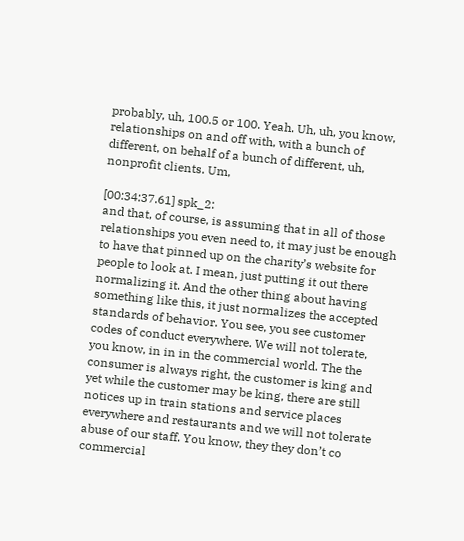probably, uh, 100.5 or 100. Yeah. Uh, uh, you know, relationships on and off with, with a bunch of different, on behalf of a bunch of different, uh, nonprofit clients. Um,

[00:34:37.61] spk_2:
and that, of course, is assuming that in all of those relationships you even need to, it may just be enough to have that pinned up on the charity’s website for people to look at. I mean, just putting it out there normalizing it. And the other thing about having something like this, it just normalizes the accepted standards of behavior. You see, you see customer codes of conduct everywhere. We will not tolerate, you know, in in in the commercial world. The the consumer is always right, the customer is king and yet while the customer may be king, there are still notices up in train stations and service places everywhere and restaurants and we will not tolerate abuse of our staff. You know, they they don’t co commercial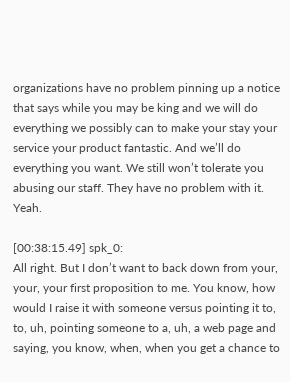organizations have no problem pinning up a notice that says while you may be king and we will do everything we possibly can to make your stay your service your product fantastic. And we’ll do everything you want. We still won’t tolerate you abusing our staff. They have no problem with it. Yeah.

[00:38:15.49] spk_0:
All right. But I don’t want to back down from your, your, your first proposition to me. You know, how would I raise it with someone versus pointing it to, to, uh, pointing someone to a, uh, a web page and saying, you know, when, when you get a chance to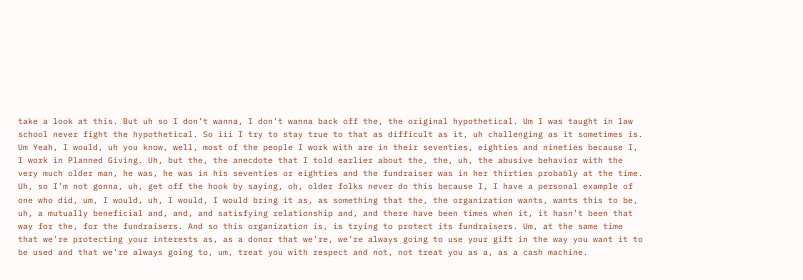take a look at this. But uh so I don’t wanna, I don’t wanna back off the, the original hypothetical. Um I was taught in law school never fight the hypothetical. So iii I try to stay true to that as difficult as it, uh challenging as it sometimes is. Um Yeah, I would, uh you know, well, most of the people I work with are in their seventies, eighties and nineties because I, I work in Planned Giving. Uh, but the, the anecdote that I told earlier about the, the, uh, the abusive behavior with the very much older man, he was, he was in his seventies or eighties and the fundraiser was in her thirties probably at the time. Uh, so I’m not gonna, uh, get off the hook by saying, oh, older folks never do this because I, I have a personal example of one who did, um, I would, uh, I would, I would bring it as, as something that the, the organization wants, wants this to be, uh, a mutually beneficial and, and, and satisfying relationship and, and there have been times when it, it hasn’t been that way for the, for the fundraisers. And so this organization is, is trying to protect its fundraisers. Um, at the same time that we’re protecting your interests as, as a donor that we’re, we’re always going to use your gift in the way you want it to be used and that we’re always going to, um, treat you with respect and not, not treat you as a, as a cash machine.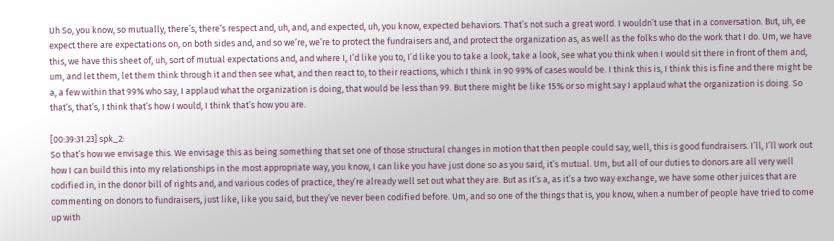Uh So, you know, so mutually, there’s, there’s respect and, uh, and, and expected, uh, you know, expected behaviors. That’s not such a great word. I wouldn’t use that in a conversation. But, uh, ee expect there are expectations on, on both sides and, and so we’re, we’re to protect the fundraisers and, and protect the organization as, as well as the folks who do the work that I do. Um, we have this, we have this sheet of, uh, sort of mutual expectations and, and where I, I’d like you to, I’d like you to take a look, take a look, see what you think when I would sit there in front of them and, um, and let them, let them think through it and then see what, and then react to, to their reactions, which I think in 90 99% of cases would be. I think this is, I think this is fine and there might be a, a few within that 99% who say, I applaud what the organization is doing, that would be less than 99. But there might be like 15% or so might say I applaud what the organization is doing. So that’s, that’s, I think that’s how I would, I think that’s how you are.

[00:39:31.23] spk_2:
So that’s how we envisage this. We envisage this as being something that set one of those structural changes in motion that then people could say, well, this is good fundraisers. I’ll, I’ll work out how I can build this into my relationships in the most appropriate way, you know, I can like you have just done so as you said, it’s mutual. Um, but all of our duties to donors are all very well codified in, in the donor bill of rights and, and various codes of practice, they’re already well set out what they are. But as it’s a, as it’s a two way exchange, we have some other juices that are commenting on donors to fundraisers, just like, like you said, but they’ve never been codified before. Um, and so one of the things that is, you know, when a number of people have tried to come up with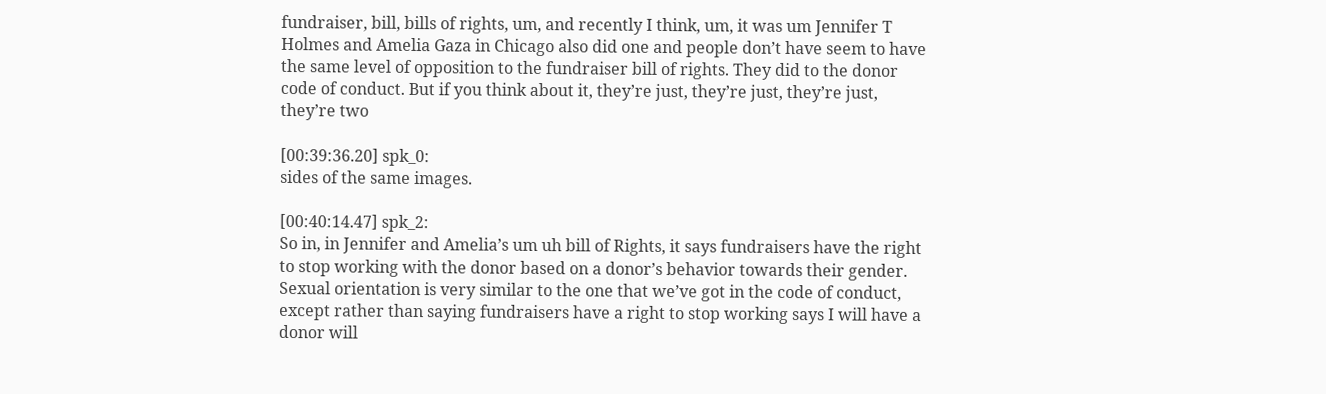fundraiser, bill, bills of rights, um, and recently I think, um, it was um Jennifer T Holmes and Amelia Gaza in Chicago also did one and people don’t have seem to have the same level of opposition to the fundraiser bill of rights. They did to the donor code of conduct. But if you think about it, they’re just, they’re just, they’re just, they’re two

[00:39:36.20] spk_0:
sides of the same images.

[00:40:14.47] spk_2:
So in, in Jennifer and Amelia’s um uh bill of Rights, it says fundraisers have the right to stop working with the donor based on a donor’s behavior towards their gender. Sexual orientation is very similar to the one that we’ve got in the code of conduct, except rather than saying fundraisers have a right to stop working says I will have a donor will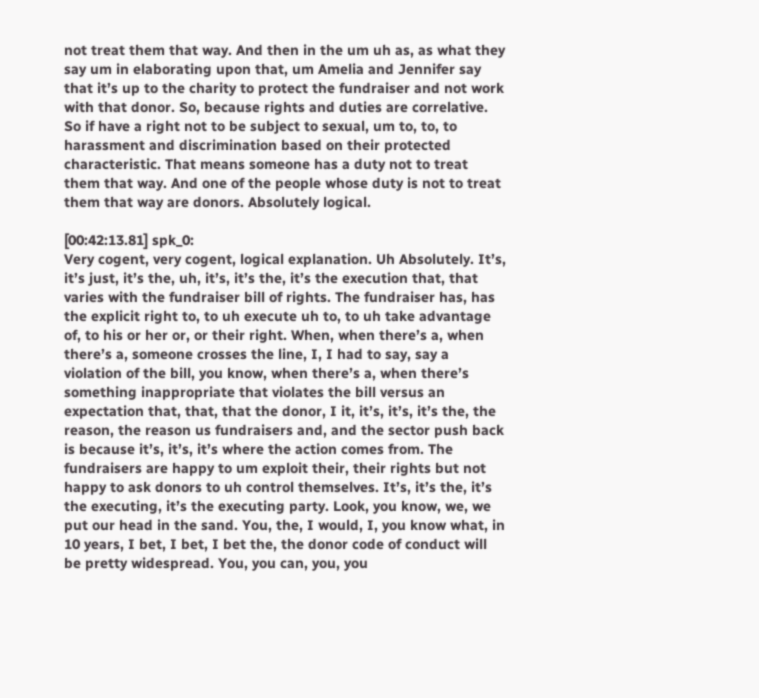not treat them that way. And then in the um uh as, as what they say um in elaborating upon that, um Amelia and Jennifer say that it’s up to the charity to protect the fundraiser and not work with that donor. So, because rights and duties are correlative. So if have a right not to be subject to sexual, um to, to, to harassment and discrimination based on their protected characteristic. That means someone has a duty not to treat them that way. And one of the people whose duty is not to treat them that way are donors. Absolutely logical.

[00:42:13.81] spk_0:
Very cogent, very cogent, logical explanation. Uh Absolutely. It’s, it’s just, it’s the, uh, it’s, it’s the, it’s the execution that, that varies with the fundraiser bill of rights. The fundraiser has, has the explicit right to, to uh execute uh to, to uh take advantage of, to his or her or, or their right. When, when there’s a, when there’s a, someone crosses the line, I, I had to say, say a violation of the bill, you know, when there’s a, when there’s something inappropriate that violates the bill versus an expectation that, that, that the donor, I it, it’s, it’s, it’s the, the reason, the reason us fundraisers and, and the sector push back is because it’s, it’s, it’s where the action comes from. The fundraisers are happy to um exploit their, their rights but not happy to ask donors to uh control themselves. It’s, it’s the, it’s the executing, it’s the executing party. Look, you know, we, we put our head in the sand. You, the, I would, I, you know what, in 10 years, I bet, I bet, I bet the, the donor code of conduct will be pretty widespread. You, you can, you, you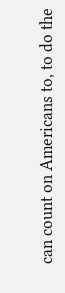can count on Americans to, to do the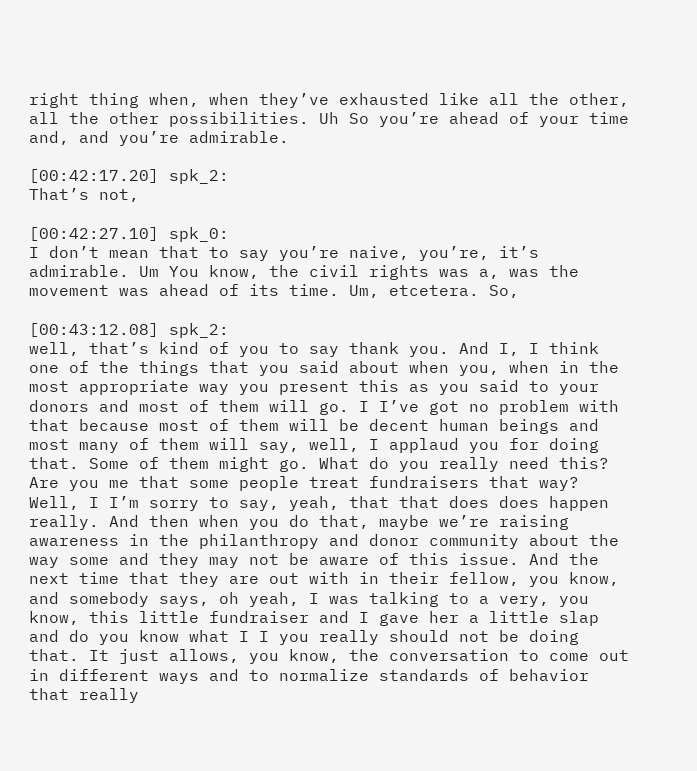right thing when, when they’ve exhausted like all the other, all the other possibilities. Uh So you’re ahead of your time and, and you’re admirable.

[00:42:17.20] spk_2:
That’s not,

[00:42:27.10] spk_0:
I don’t mean that to say you’re naive, you’re, it’s admirable. Um You know, the civil rights was a, was the movement was ahead of its time. Um, etcetera. So,

[00:43:12.08] spk_2:
well, that’s kind of you to say thank you. And I, I think one of the things that you said about when you, when in the most appropriate way you present this as you said to your donors and most of them will go. I I’ve got no problem with that because most of them will be decent human beings and most many of them will say, well, I applaud you for doing that. Some of them might go. What do you really need this? Are you me that some people treat fundraisers that way? Well, I I’m sorry to say, yeah, that that does does happen really. And then when you do that, maybe we’re raising awareness in the philanthropy and donor community about the way some and they may not be aware of this issue. And the next time that they are out with in their fellow, you know, and somebody says, oh yeah, I was talking to a very, you know, this little fundraiser and I gave her a little slap and do you know what I I you really should not be doing that. It just allows, you know, the conversation to come out in different ways and to normalize standards of behavior that really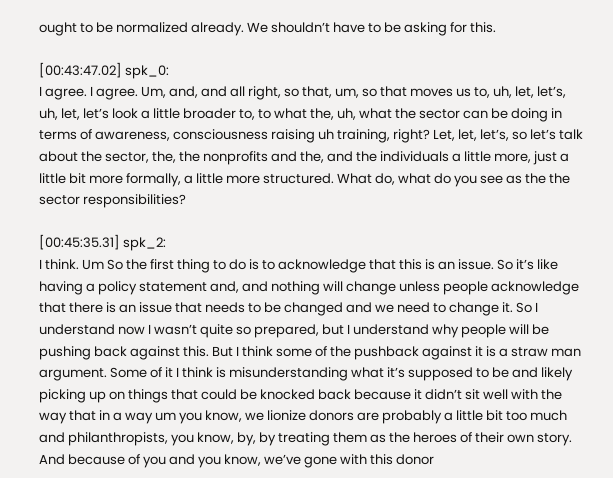ought to be normalized already. We shouldn’t have to be asking for this.

[00:43:47.02] spk_0:
I agree. I agree. Um, and, and all right, so that, um, so that moves us to, uh, let, let’s, uh, let, let’s look a little broader to, to what the, uh, what the sector can be doing in terms of awareness, consciousness raising uh training, right? Let, let, let’s, so let’s talk about the sector, the, the nonprofits and the, and the individuals a little more, just a little bit more formally, a little more structured. What do, what do you see as the the sector responsibilities?

[00:45:35.31] spk_2:
I think. Um So the first thing to do is to acknowledge that this is an issue. So it’s like having a policy statement and, and nothing will change unless people acknowledge that there is an issue that needs to be changed and we need to change it. So I understand now I wasn’t quite so prepared, but I understand why people will be pushing back against this. But I think some of the pushback against it is a straw man argument. Some of it I think is misunderstanding what it’s supposed to be and likely picking up on things that could be knocked back because it didn’t sit well with the way that in a way um you know, we lionize donors are probably a little bit too much and philanthropists, you know, by, by treating them as the heroes of their own story. And because of you and you know, we’ve gone with this donor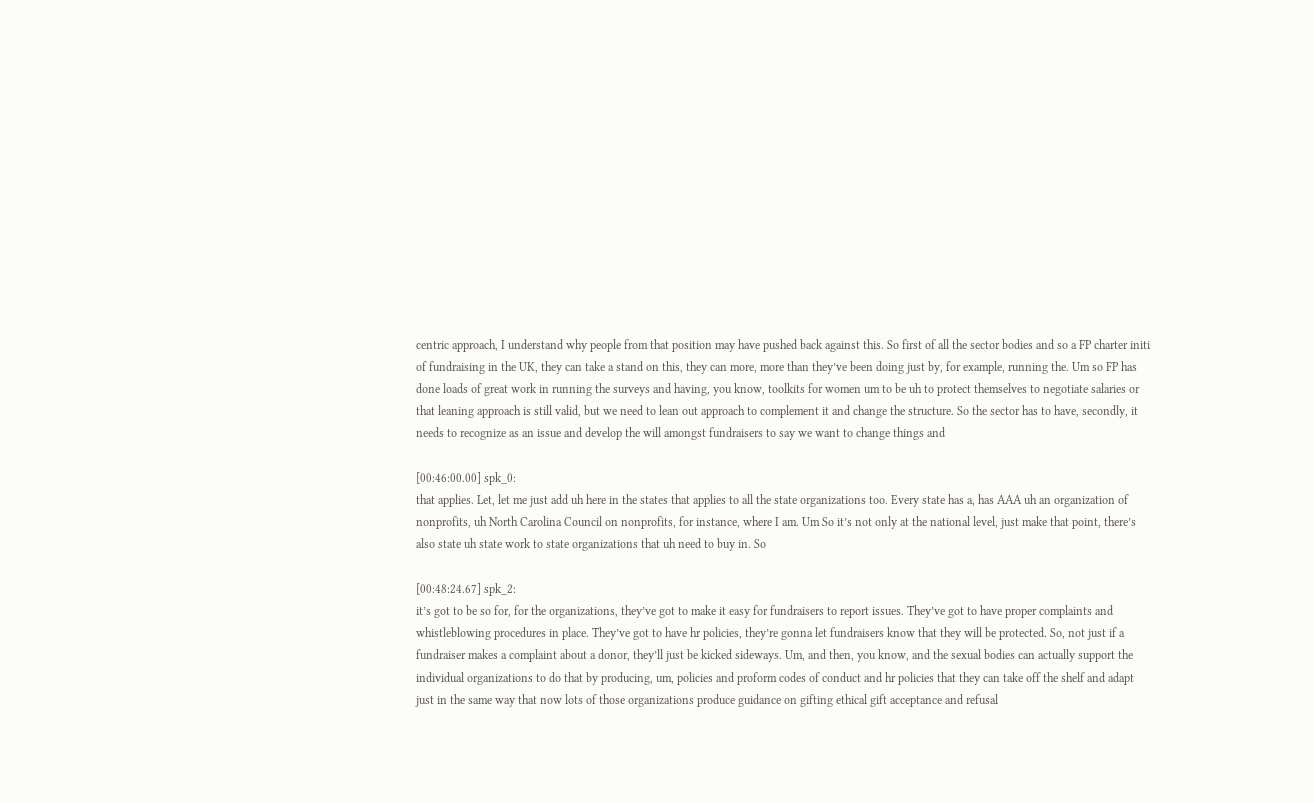centric approach, I understand why people from that position may have pushed back against this. So first of all the sector bodies and so a FP charter initi of fundraising in the UK, they can take a stand on this, they can more, more than they’ve been doing just by, for example, running the. Um so FP has done loads of great work in running the surveys and having, you know, toolkits for women um to be uh to protect themselves to negotiate salaries or that leaning approach is still valid, but we need to lean out approach to complement it and change the structure. So the sector has to have, secondly, it needs to recognize as an issue and develop the will amongst fundraisers to say we want to change things and

[00:46:00.00] spk_0:
that applies. Let, let me just add uh here in the states that applies to all the state organizations too. Every state has a, has AAA uh an organization of nonprofits, uh North Carolina Council on nonprofits, for instance, where I am. Um So it’s not only at the national level, just make that point, there’s also state uh state work to state organizations that uh need to buy in. So

[00:48:24.67] spk_2:
it’s got to be so for, for the organizations, they’ve got to make it easy for fundraisers to report issues. They’ve got to have proper complaints and whistleblowing procedures in place. They’ve got to have hr policies, they’re gonna let fundraisers know that they will be protected. So, not just if a fundraiser makes a complaint about a donor, they’ll just be kicked sideways. Um, and then, you know, and the sexual bodies can actually support the individual organizations to do that by producing, um, policies and proform codes of conduct and hr policies that they can take off the shelf and adapt just in the same way that now lots of those organizations produce guidance on gifting ethical gift acceptance and refusal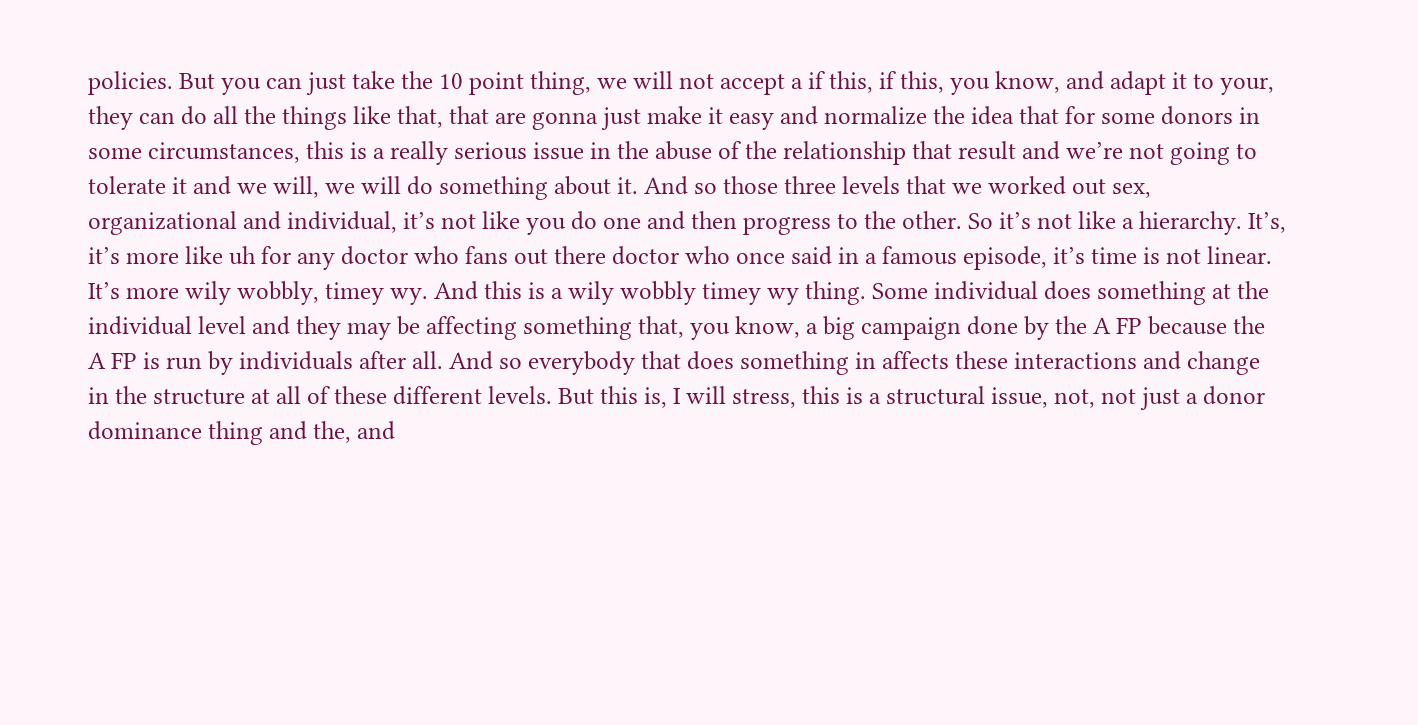policies. But you can just take the 10 point thing, we will not accept a if this, if this, you know, and adapt it to your, they can do all the things like that, that are gonna just make it easy and normalize the idea that for some donors in some circumstances, this is a really serious issue in the abuse of the relationship that result and we’re not going to tolerate it and we will, we will do something about it. And so those three levels that we worked out sex, organizational and individual, it’s not like you do one and then progress to the other. So it’s not like a hierarchy. It’s, it’s more like uh for any doctor who fans out there doctor who once said in a famous episode, it’s time is not linear. It’s more wily wobbly, timey wy. And this is a wily wobbly timey wy thing. Some individual does something at the individual level and they may be affecting something that, you know, a big campaign done by the A FP because the A FP is run by individuals after all. And so everybody that does something in affects these interactions and change in the structure at all of these different levels. But this is, I will stress, this is a structural issue, not, not just a donor dominance thing and the, and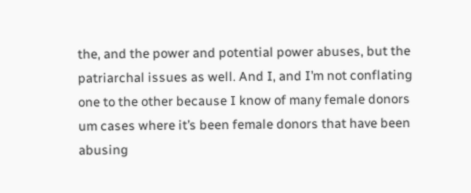the, and the power and potential power abuses, but the patriarchal issues as well. And I, and I’m not conflating one to the other because I know of many female donors um cases where it’s been female donors that have been abusing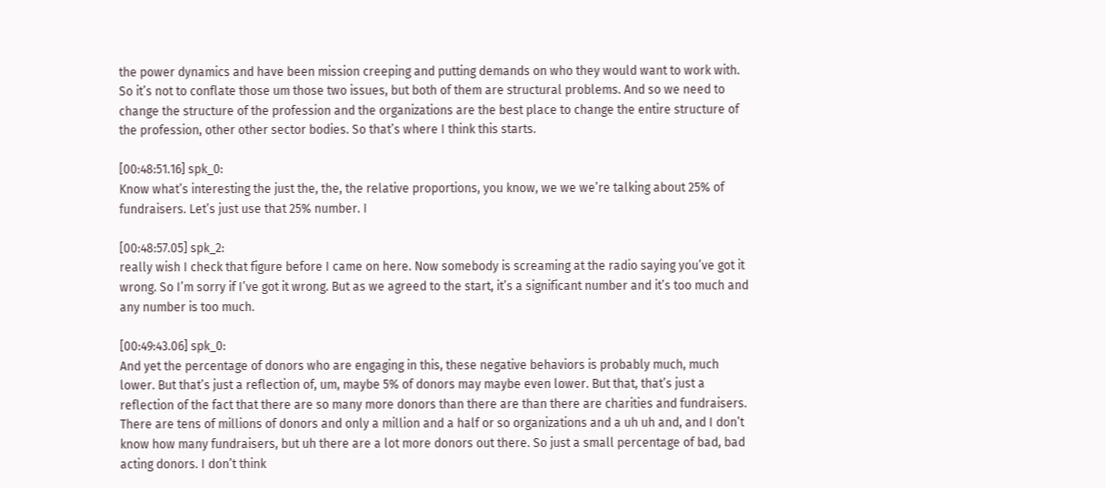the power dynamics and have been mission creeping and putting demands on who they would want to work with. So it’s not to conflate those um those two issues, but both of them are structural problems. And so we need to change the structure of the profession and the organizations are the best place to change the entire structure of the profession, other other sector bodies. So that’s where I think this starts.

[00:48:51.16] spk_0:
Know what’s interesting the just the, the, the relative proportions, you know, we we we’re talking about 25% of fundraisers. Let’s just use that 25% number. I

[00:48:57.05] spk_2:
really wish I check that figure before I came on here. Now somebody is screaming at the radio saying you’ve got it wrong. So I’m sorry if I’ve got it wrong. But as we agreed to the start, it’s a significant number and it’s too much and any number is too much.

[00:49:43.06] spk_0:
And yet the percentage of donors who are engaging in this, these negative behaviors is probably much, much lower. But that’s just a reflection of, um, maybe 5% of donors may maybe even lower. But that, that’s just a reflection of the fact that there are so many more donors than there are than there are charities and fundraisers. There are tens of millions of donors and only a million and a half or so organizations and a uh uh and, and I don’t know how many fundraisers, but uh there are a lot more donors out there. So just a small percentage of bad, bad acting donors. I don’t think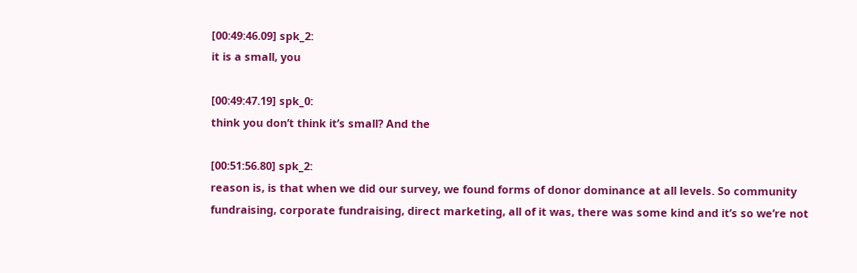[00:49:46.09] spk_2:
it is a small, you

[00:49:47.19] spk_0:
think you don’t think it’s small? And the

[00:51:56.80] spk_2:
reason is, is that when we did our survey, we found forms of donor dominance at all levels. So community fundraising, corporate fundraising, direct marketing, all of it was, there was some kind and it’s so we’re not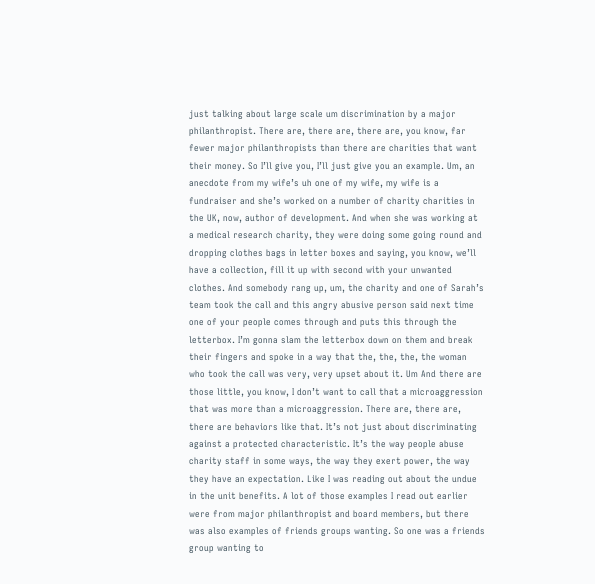just talking about large scale um discrimination by a major philanthropist. There are, there are, there are, you know, far fewer major philanthropists than there are charities that want their money. So I’ll give you, I’ll just give you an example. Um, an anecdote from my wife’s uh one of my wife, my wife is a fundraiser and she’s worked on a number of charity charities in the UK, now, author of development. And when she was working at a medical research charity, they were doing some going round and dropping clothes bags in letter boxes and saying, you know, we’ll have a collection, fill it up with second with your unwanted clothes. And somebody rang up, um, the charity and one of Sarah’s team took the call and this angry abusive person said next time one of your people comes through and puts this through the letterbox. I’m gonna slam the letterbox down on them and break their fingers and spoke in a way that the, the, the, the woman who took the call was very, very upset about it. Um And there are those little, you know, I don’t want to call that a microaggression that was more than a microaggression. There are, there are, there are behaviors like that. It’s not just about discriminating against a protected characteristic. It’s the way people abuse charity staff in some ways, the way they exert power, the way they have an expectation. Like I was reading out about the undue in the unit benefits. A lot of those examples I read out earlier were from major philanthropist and board members, but there was also examples of friends groups wanting. So one was a friends group wanting to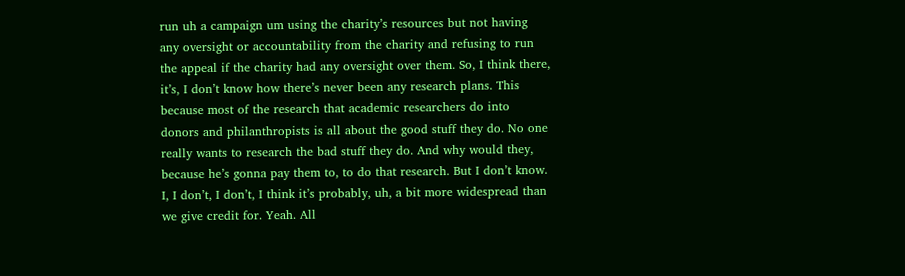run uh a campaign um using the charity’s resources but not having any oversight or accountability from the charity and refusing to run the appeal if the charity had any oversight over them. So, I think there, it’s, I don’t know how there’s never been any research plans. This because most of the research that academic researchers do into donors and philanthropists is all about the good stuff they do. No one really wants to research the bad stuff they do. And why would they, because he’s gonna pay them to, to do that research. But I don’t know. I, I don’t, I don’t, I think it’s probably, uh, a bit more widespread than we give credit for. Yeah. All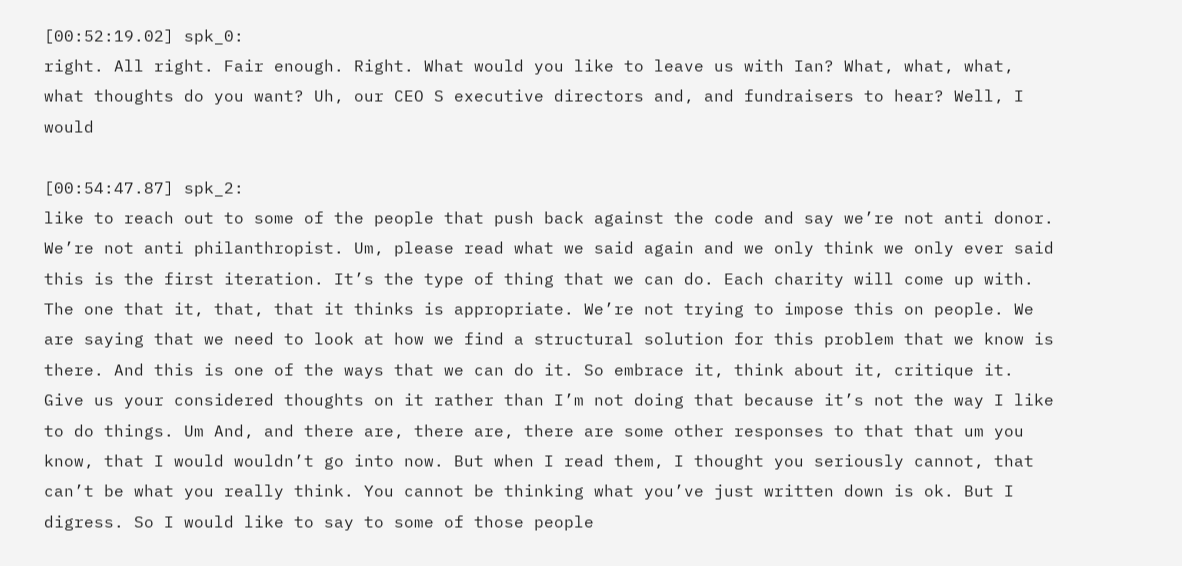[00:52:19.02] spk_0:
right. All right. Fair enough. Right. What would you like to leave us with Ian? What, what, what, what thoughts do you want? Uh, our CEO S executive directors and, and fundraisers to hear? Well, I would

[00:54:47.87] spk_2:
like to reach out to some of the people that push back against the code and say we’re not anti donor. We’re not anti philanthropist. Um, please read what we said again and we only think we only ever said this is the first iteration. It’s the type of thing that we can do. Each charity will come up with. The one that it, that, that it thinks is appropriate. We’re not trying to impose this on people. We are saying that we need to look at how we find a structural solution for this problem that we know is there. And this is one of the ways that we can do it. So embrace it, think about it, critique it. Give us your considered thoughts on it rather than I’m not doing that because it’s not the way I like to do things. Um And, and there are, there are, there are some other responses to that that um you know, that I would wouldn’t go into now. But when I read them, I thought you seriously cannot, that can’t be what you really think. You cannot be thinking what you’ve just written down is ok. But I digress. So I would like to say to some of those people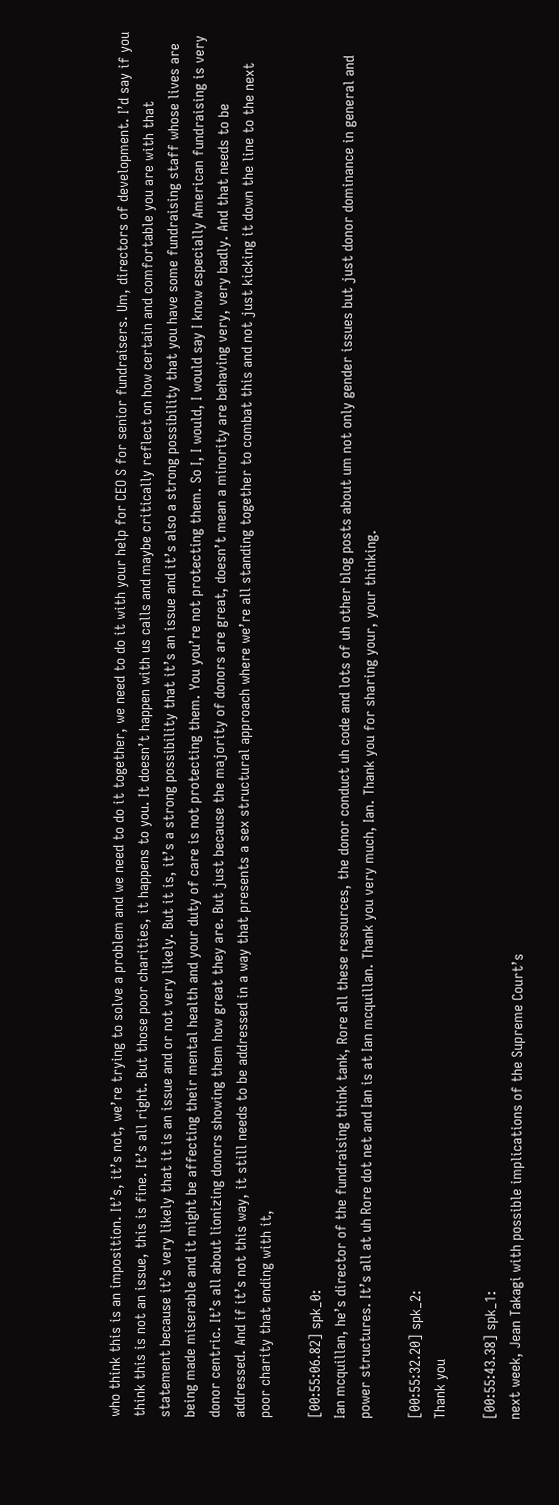who think this is an imposition. It’s, it’s not, we’re trying to solve a problem and we need to do it together, we need to do it with your help for CEO S for senior fundraisers. Um, directors of development. I’d say if you think this is not an issue, this is fine. It’s all right. But those poor charities, it happens to you. It doesn’t happen with us calls and maybe critically reflect on how certain and comfortable you are with that statement because it’s very likely that it is an issue and or not very likely. But it is, it’s a strong possibility that it’s an issue and it’s also a strong possibility that you have some fundraising staff whose lives are being made miserable and it might be affecting their mental health and your duty of care is not protecting them. You you’re not protecting them. So I, I would, I would say I know especially American fundraising is very donor centric. It’s all about lionizing donors showing them how great they are. But just because the majority of donors are great, doesn’t mean a minority are behaving very, very badly. And that needs to be addressed. And if it’s not this way, it still needs to be addressed in a way that presents a sex structural approach where we’re all standing together to combat this and not just kicking it down the line to the next poor charity that ending with it,

[00:55:06.82] spk_0:
Ian mcquillan, he’s director of the fundraising think tank, Rore all these resources, the donor conduct uh code and lots of uh other blog posts about um not only gender issues but just donor dominance in general and power structures. It’s all at uh Rore dot net and Ian is at Ian mcquillan. Thank you very much, Ian. Thank you for sharing your, your thinking.

[00:55:32.20] spk_2:
Thank you

[00:55:43.38] spk_1:
next week, Jean Takagi with possible implications of the Supreme Court’s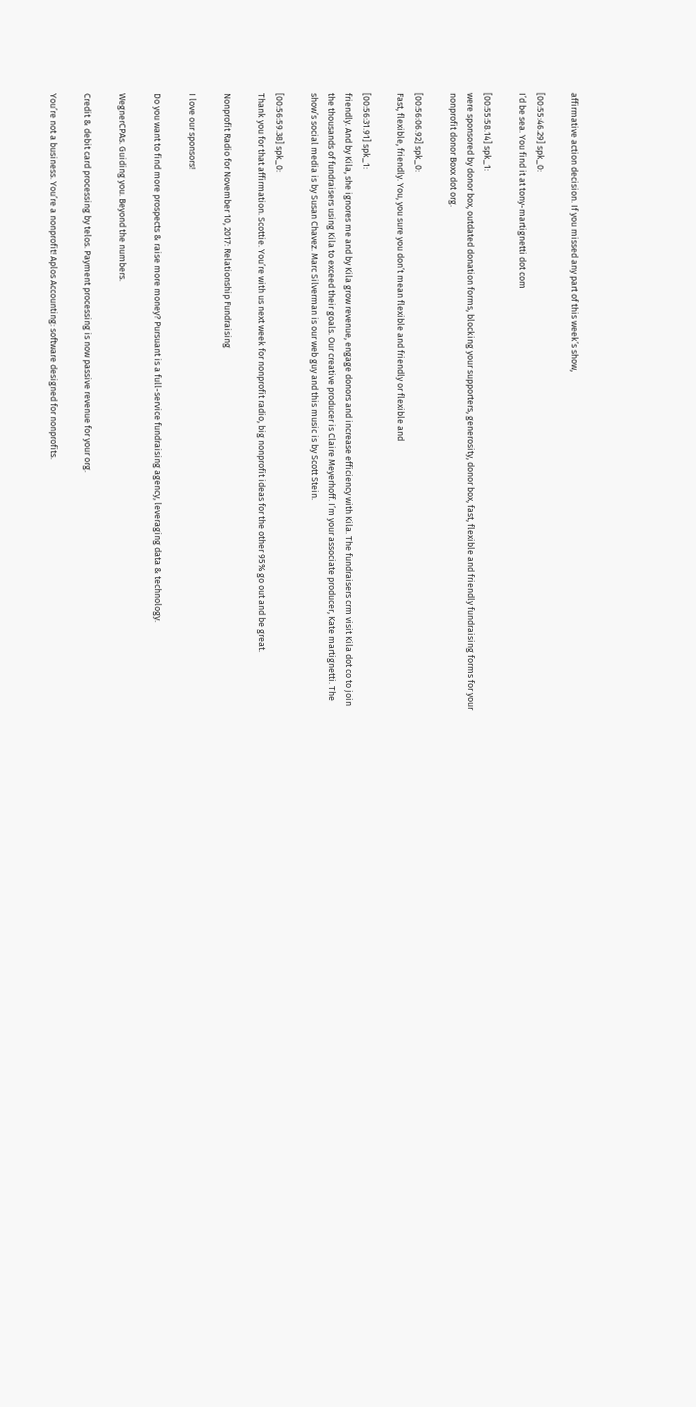affirmative action decision. If you missed any part of this week’s show,

[00:55:46.29] spk_0:
I’d be sea. You find it at tony-martignetti dot com

[00:55:58.14] spk_1:
were sponsored by donor box, outdated donation forms, blocking your supporters, generosity, donor box, fast, flexible and friendly fundraising forms for your nonprofit donor Boxx dot org.

[00:56:06.92] spk_0:
Fast, flexible, friendly. You, you sure you don’t mean flexible and friendly or flexible and

[00:56:31.91] spk_1:
friendly. And by Kila, she ignores me and by Kila grow revenue, engage donors and increase efficiency with Kila. The fundraisers crm visit Kila dot co to join the thousands of fundraisers using Kila to exceed their goals. Our creative producer is Claire Meyerhoff. I’m your associate producer, Kate martignetti. The show’s social media is by Susan Chavez. Marc Silverman is our web guy and this music is by Scott Stein.

[00:56:59.38] spk_0:
Thank you for that affirmation. Scottie. You’re with us next week for nonprofit radio, big nonprofit ideas for the other 95% go out and be great.

Nonprofit Radio for November 10, 2017: Relationship Fundraising

I love our sponsors!

Do you want to find more prospects & raise more money? Pursuant is a full-service fundraising agency, leveraging data & technology.

WegnerCPAs. Guiding you. Beyond the numbers.

Credit & debit card processing by telos. Payment processing is now passive revenue for your org.

You’re not a business. You’re a nonprofit! Aplos Accounting: software designed for nonprofits.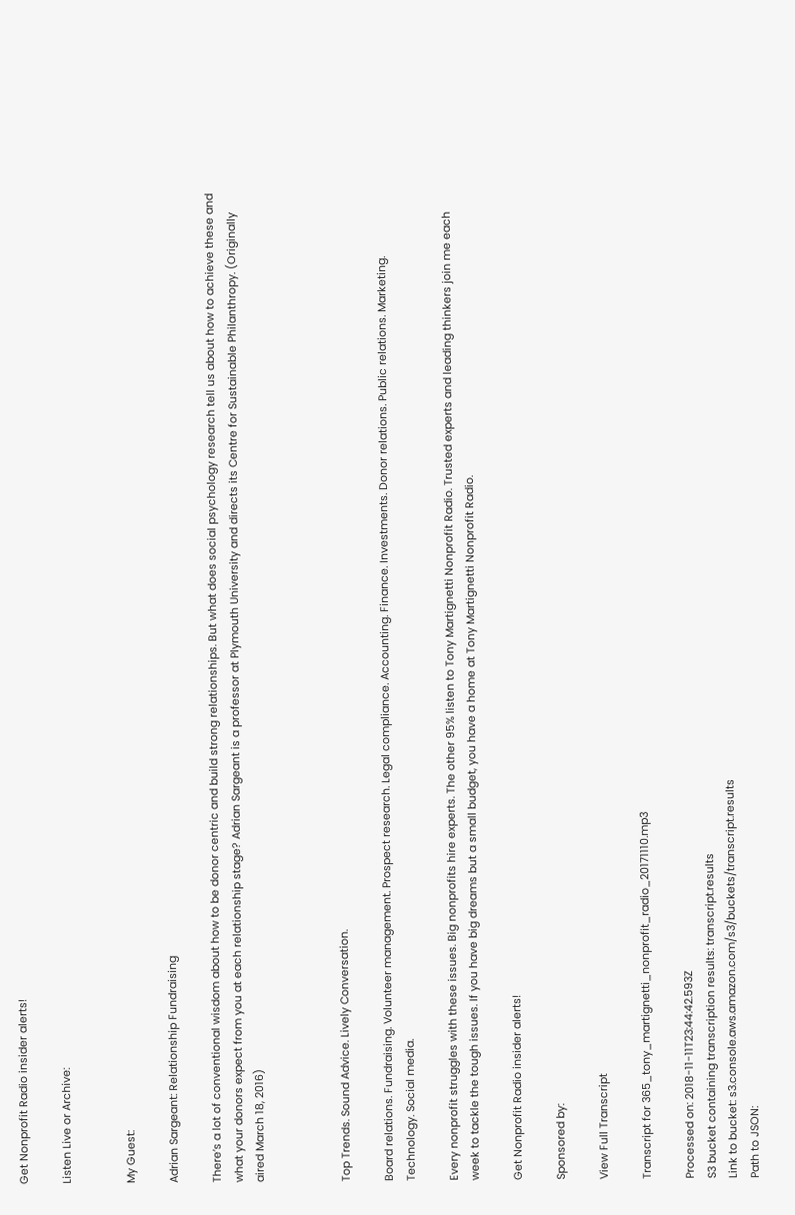Get Nonprofit Radio insider alerts!

Listen Live or Archive:


My Guest:

Adrian Sargeant: Relationship Fundraising

There’s a lot of conventional wisdom about how to be donor centric and build strong relationships. But what does social psychology research tell us about how to achieve these and what your donors expect from you at each relationship stage? Adrian Sargeant is a professor at Plymouth University and directs its Centre for Sustainable Philanthropy. (Originally aired March 18, 2016)



Top Trends. Sound Advice. Lively Conversation.

Board relations. Fundraising. Volunteer management. Prospect research. Legal compliance. Accounting. Finance. Investments. Donor relations. Public relations. Marketing. Technology. Social media.

Every nonprofit struggles with these issues. Big nonprofits hire experts. The other 95% listen to Tony Martignetti Nonprofit Radio. Trusted experts and leading thinkers join me each week to tackle the tough issues. If you have big dreams but a small budget, you have a home at Tony Martignetti Nonprofit Radio.

Get Nonprofit Radio insider alerts!

Sponsored by:

View Full Transcript

Transcript for 365_tony_martignetti_nonprofit_radio_20171110.mp3

Processed on: 2018-11-11T23:44:42.593Z
S3 bucket containing transcription results: transcript.results
Link to bucket: s3.console.aws.amazon.com/s3/buckets/transcript.results
Path to JSON: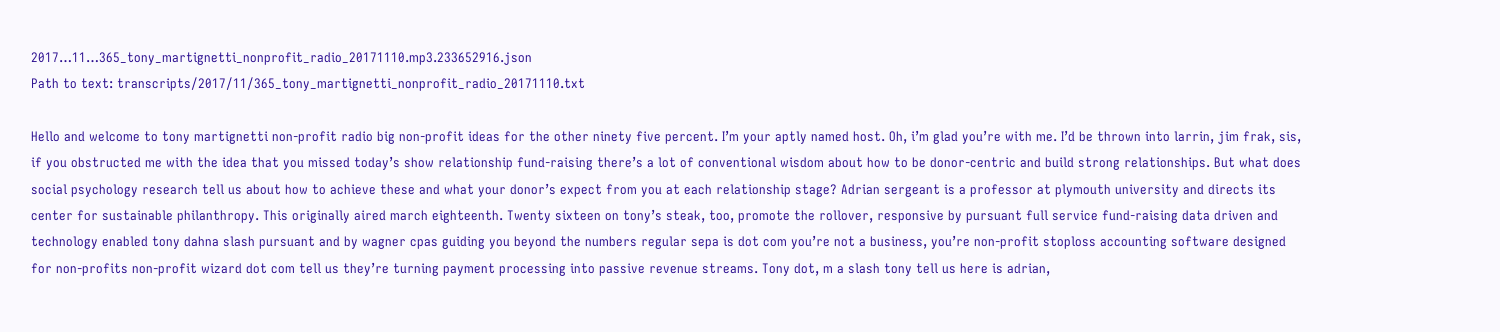2017…11…365_tony_martignetti_nonprofit_radio_20171110.mp3.233652916.json
Path to text: transcripts/2017/11/365_tony_martignetti_nonprofit_radio_20171110.txt

Hello and welcome to tony martignetti non-profit radio big non-profit ideas for the other ninety five percent. I’m your aptly named host. Oh, i’m glad you’re with me. I’d be thrown into larrin, jim frak, sis, if you obstructed me with the idea that you missed today’s show relationship fund-raising there’s a lot of conventional wisdom about how to be donor-centric and build strong relationships. But what does social psychology research tell us about how to achieve these and what your donor’s expect from you at each relationship stage? Adrian sergeant is a professor at plymouth university and directs its center for sustainable philanthropy. This originally aired march eighteenth. Twenty sixteen on tony’s steak, too, promote the rollover, responsive by pursuant full service fund-raising data driven and technology enabled tony dahna slash pursuant and by wagner cpas guiding you beyond the numbers regular sepa is dot com you’re not a business, you’re non-profit stoploss accounting software designed for non-profits non-profit wizard dot com tell us they’re turning payment processing into passive revenue streams. Tony dot, m a slash tony tell us here is adrian,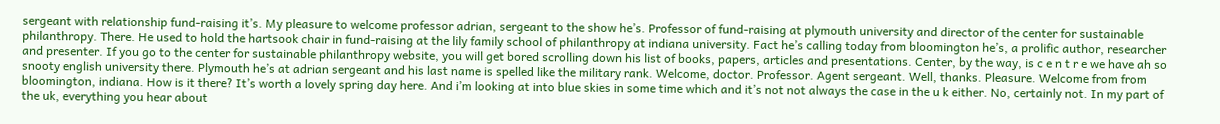sergeant with relationship fund-raising it’s. My pleasure to welcome professor adrian, sergeant to the show he’s. Professor of fund-raising at plymouth university and director of the center for sustainable philanthropy. There. He used to hold the hartsook chair in fund-raising at the lily family school of philanthropy at indiana university. Fact he’s calling today from bloomington he’s, a prolific author, researcher and presenter. If you go to the center for sustainable philanthropy website, you will get bored scrolling down his list of books, papers, articles and presentations. Center, by the way, is c e n t r e we have ah so snooty english university there. Plymouth he’s at adrian sergeant and his last name is spelled like the military rank. Welcome, doctor. Professor. Agent sergeant. Well, thanks. Pleasure. Welcome from from bloomington, indiana. How is it there? It’s worth a lovely spring day here. And i’m looking at into blue skies in some time which and it’s not not always the case in the u k either. No, certainly not. In my part of the uk, everything you hear about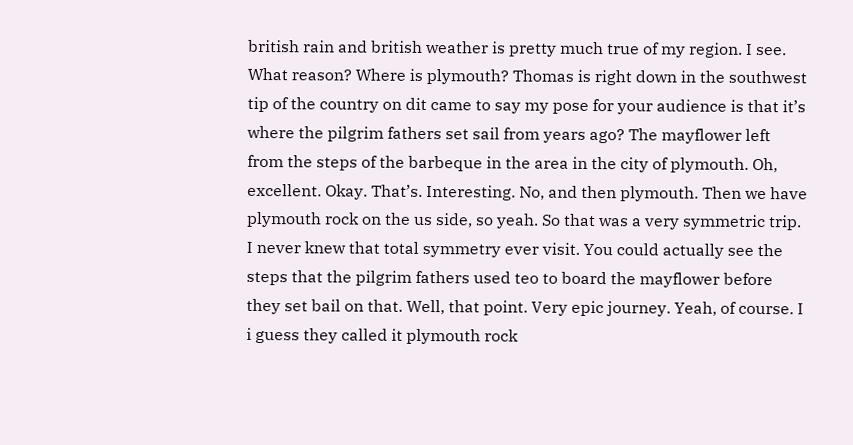british rain and british weather is pretty much true of my region. I see. What reason? Where is plymouth? Thomas is right down in the southwest tip of the country on dit came to say my pose for your audience is that it’s where the pilgrim fathers set sail from years ago? The mayflower left from the steps of the barbeque in the area in the city of plymouth. Oh, excellent. Okay. That’s. Interesting. No, and then plymouth. Then we have plymouth rock on the us side, so yeah. So that was a very symmetric trip. I never knew that total symmetry ever visit. You could actually see the steps that the pilgrim fathers used teo to board the mayflower before they set bail on that. Well, that point. Very epic journey. Yeah, of course. I i guess they called it plymouth rock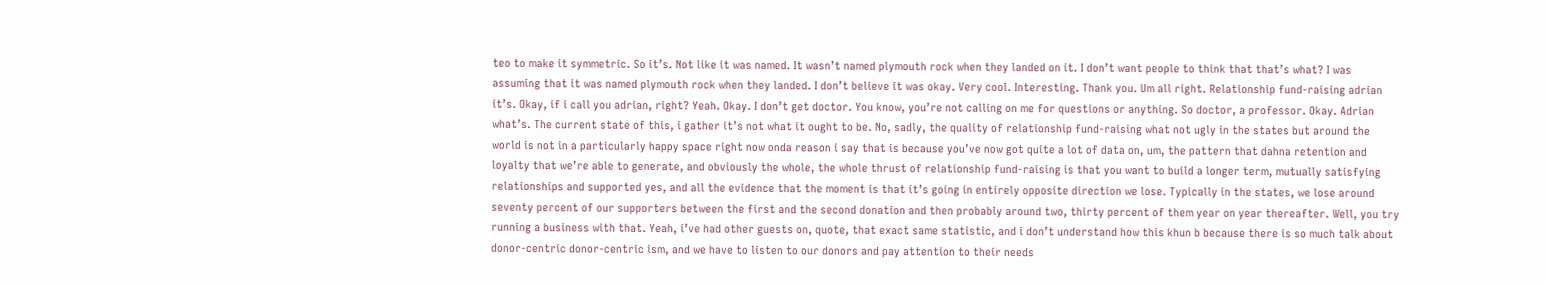teo to make it symmetric. So it’s. Not like it was named. It wasn’t named plymouth rock when they landed on it. I don’t want people to think that that’s what? I was assuming that it was named plymouth rock when they landed. I don’t believe it was okay. Very cool. Interesting. Thank you. Um all right. Relationship fund-raising adrian it’s. Okay, if i call you adrian, right? Yeah. Okay. I don’t get doctor. You know, you’re not calling on me for questions or anything. So doctor, a professor. Okay. Adrian what’s. The current state of this, i gather it’s not what it ought to be. No, sadly, the quality of relationship fund-raising what not ugly in the states but around the world is not in a particularly happy space right now onda reason i say that is because you’ve now got quite a lot of data on, um, the pattern that dahna retention and loyalty that we’re able to generate, and obviously the whole, the whole thrust of relationship fund-raising is that you want to build a longer term, mutually satisfying relationships and supported yes, and all the evidence that the moment is that it’s going in entirely opposite direction we lose. Typically in the states, we lose around seventy percent of our supporters between the first and the second donation and then probably around two, thirty percent of them year on year thereafter. Well, you try running a business with that. Yeah, i’ve had other guests on, quote, that exact same statistic, and i don’t understand how this khun b because there is so much talk about donor-centric donor-centric ism, and we have to listen to our donors and pay attention to their needs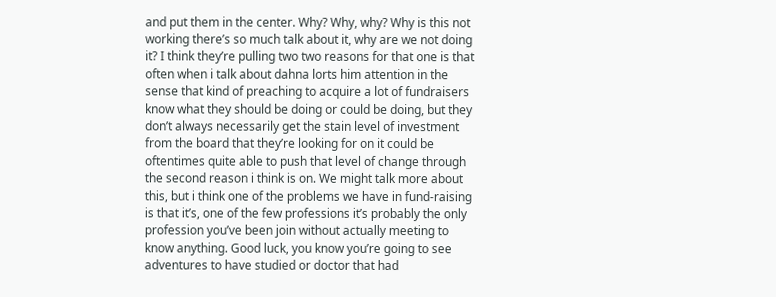and put them in the center. Why? Why, why? Why is this not working there’s so much talk about it, why are we not doing it? I think they’re pulling two two reasons for that one is that often when i talk about dahna lorts him attention in the sense that kind of preaching to acquire a lot of fundraisers know what they should be doing or could be doing, but they don’t always necessarily get the stain level of investment from the board that they’re looking for on it could be oftentimes quite able to push that level of change through the second reason i think is on. We might talk more about this, but i think one of the problems we have in fund-raising is that it’s, one of the few professions it’s probably the only profession you’ve been join without actually meeting to know anything. Good luck, you know you’re going to see adventures to have studied or doctor that had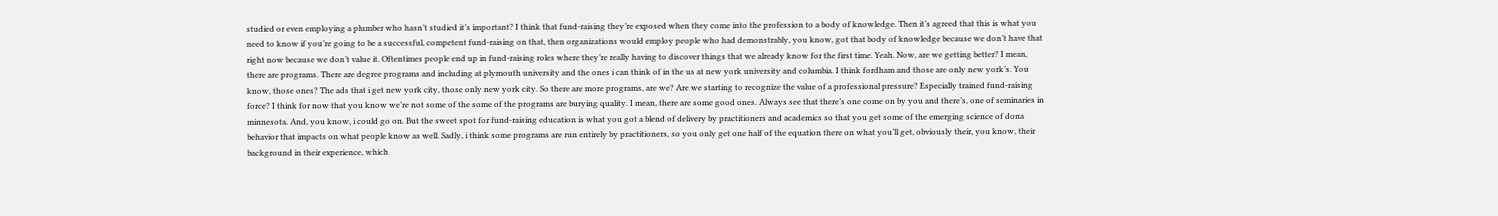studied or even employing a plumber who hasn’t studied it’s important? I think that fund-raising they’re exposed when they come into the profession to a body of knowledge. Then it’s agreed that this is what you need to know if you’re going to be a successful, competent fund-raising on that, then organizations would employ people who had demonstrably, you know, got that body of knowledge because we don’t have that right now because we don’t value it. Oftentimes people end up in fund-raising roles where they’re really having to discover things that we already know for the first time. Yeah. Now, are we getting better? I mean, there are programs. There are degree programs and including at plymouth university and the ones i can think of in the us at new york university and columbia. I think fordham and those are only new york’s. You know, those ones? The ads that i get new york city, those only new york city. So there are more programs, are we? Are we starting to recognize the value of a professional pressure? Especially trained fund-raising force? I think for now that you know we’re not some of the some of the programs are burying quality. I mean, there are some good ones. Always see that there’s one come on by you and there’s, one of seminaries in minnesota. And, you know, i could go on. But the sweet spot for fund-raising education is what you got a blend of delivery by practitioners and academics so that you get some of the emerging science of dona behavior that impacts on what people know as well. Sadly, i think some programs are run entirely by practitioners, so you only get one half of the equation there on what you’ll get, obviously their, you know, their background in their experience, which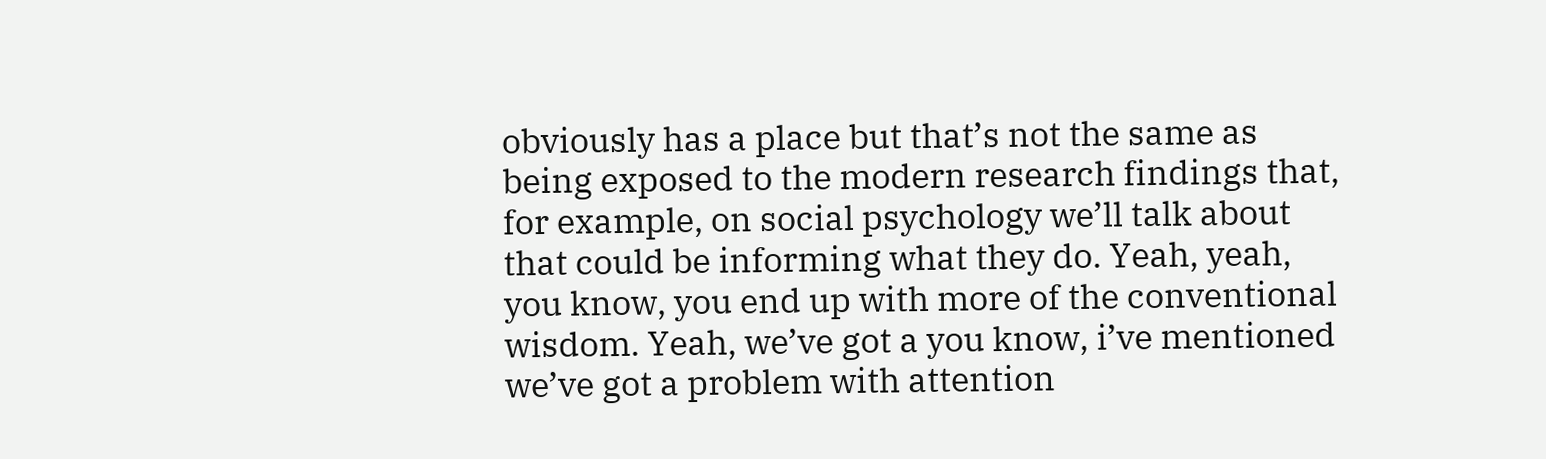obviously has a place but that’s not the same as being exposed to the modern research findings that, for example, on social psychology we’ll talk about that could be informing what they do. Yeah, yeah, you know, you end up with more of the conventional wisdom. Yeah, we’ve got a you know, i’ve mentioned we’ve got a problem with attention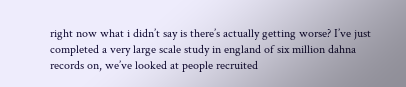right now what i didn’t say is there’s actually getting worse? I’ve just completed a very large scale study in england of six million dahna records on, we’ve looked at people recruited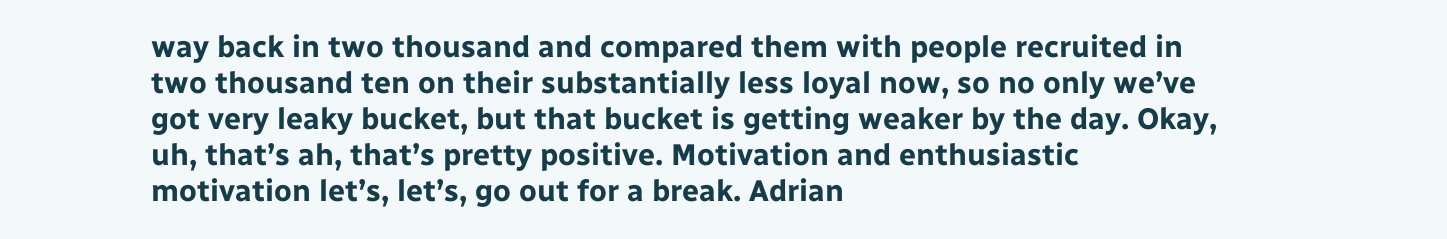way back in two thousand and compared them with people recruited in two thousand ten on their substantially less loyal now, so no only we’ve got very leaky bucket, but that bucket is getting weaker by the day. Okay, uh, that’s ah, that’s pretty positive. Motivation and enthusiastic motivation let’s, let’s, go out for a break. Adrian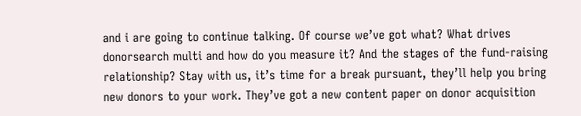and i are going to continue talking. Of course we’ve got what? What drives donorsearch multi and how do you measure it? And the stages of the fund-raising relationship? Stay with us, it’s time for a break pursuant, they’ll help you bring new donors to your work. They’ve got a new content paper on donor acquisition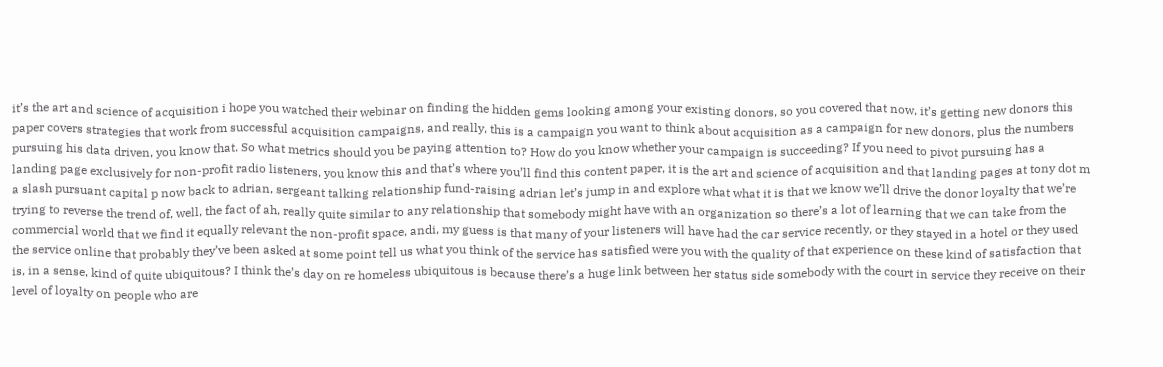it’s the art and science of acquisition i hope you watched their webinar on finding the hidden gems looking among your existing donors, so you covered that now, it’s getting new donors this paper covers strategies that work from successful acquisition campaigns, and really, this is a campaign you want to think about acquisition as a campaign for new donors, plus the numbers pursuing his data driven, you know that. So what metrics should you be paying attention to? How do you know whether your campaign is succeeding? If you need to pivot pursuing has a landing page exclusively for non-profit radio listeners, you know this and that’s where you’ll find this content paper, it is the art and science of acquisition and that landing pages at tony dot m a slash pursuant capital p now back to adrian, sergeant talking relationship fund-raising adrian let’s jump in and explore what what it is that we know we’ll drive the donor loyalty that we’re trying to reverse the trend of, well, the fact of ah, really quite similar to any relationship that somebody might have with an organization so there’s a lot of learning that we can take from the commercial world that we find it equally relevant the non-profit space, andi, my guess is that many of your listeners will have had the car service recently, or they stayed in a hotel or they used the service online that probably they’ve been asked at some point tell us what you think of the service has satisfied were you with the quality of that experience on these kind of satisfaction that is, in a sense, kind of quite ubiquitous? I think the’s day on re homeless ubiquitous is because there’s a huge link between her status side somebody with the court in service they receive on their level of loyalty on people who are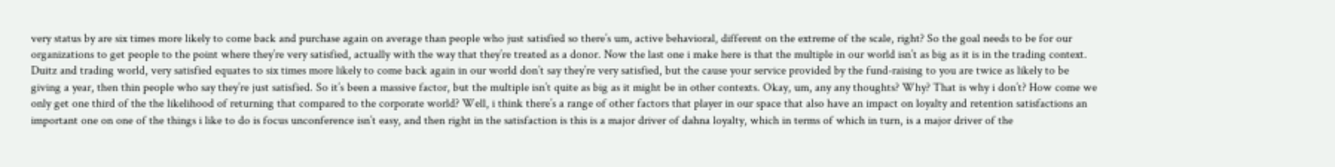very status by are six times more likely to come back and purchase again on average than people who just satisfied so there’s um, active behavioral, different on the extreme of the scale, right? So the goal needs to be for our organizations to get people to the point where they’re very satisfied, actually with the way that they’re treated as a donor. Now the last one i make here is that the multiple in our world isn’t as big as it is in the trading context. Duitz and trading world, very satisfied equates to six times more likely to come back again in our world don’t say they’re very satisfied, but the cause your service provided by the fund-raising to you are twice as likely to be giving a year, then thin people who say they’re just satisfied. So it’s been a massive factor, but the multiple isn’t quite as big as it might be in other contexts. Okay, um, any any thoughts? Why? That is why i don’t? How come we only get one third of the the likelihood of returning that compared to the corporate world? Well, i think there’s a range of other factors that player in our space that also have an impact on loyalty and retention satisfactions an important one on one of the things i like to do is focus unconference isn’t easy, and then right in the satisfaction is this is a major driver of dahna loyalty, which in terms of which in turn, is a major driver of the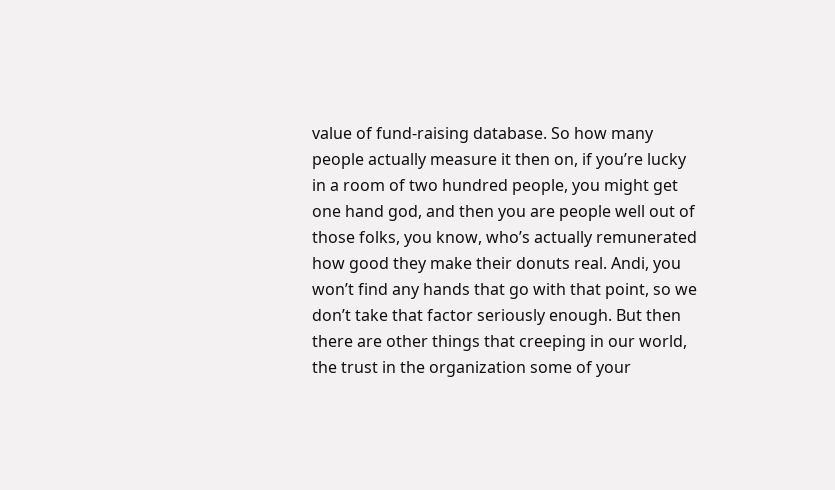value of fund-raising database. So how many people actually measure it then on, if you’re lucky in a room of two hundred people, you might get one hand god, and then you are people well out of those folks, you know, who’s actually remunerated how good they make their donuts real. Andi, you won’t find any hands that go with that point, so we don’t take that factor seriously enough. But then there are other things that creeping in our world, the trust in the organization some of your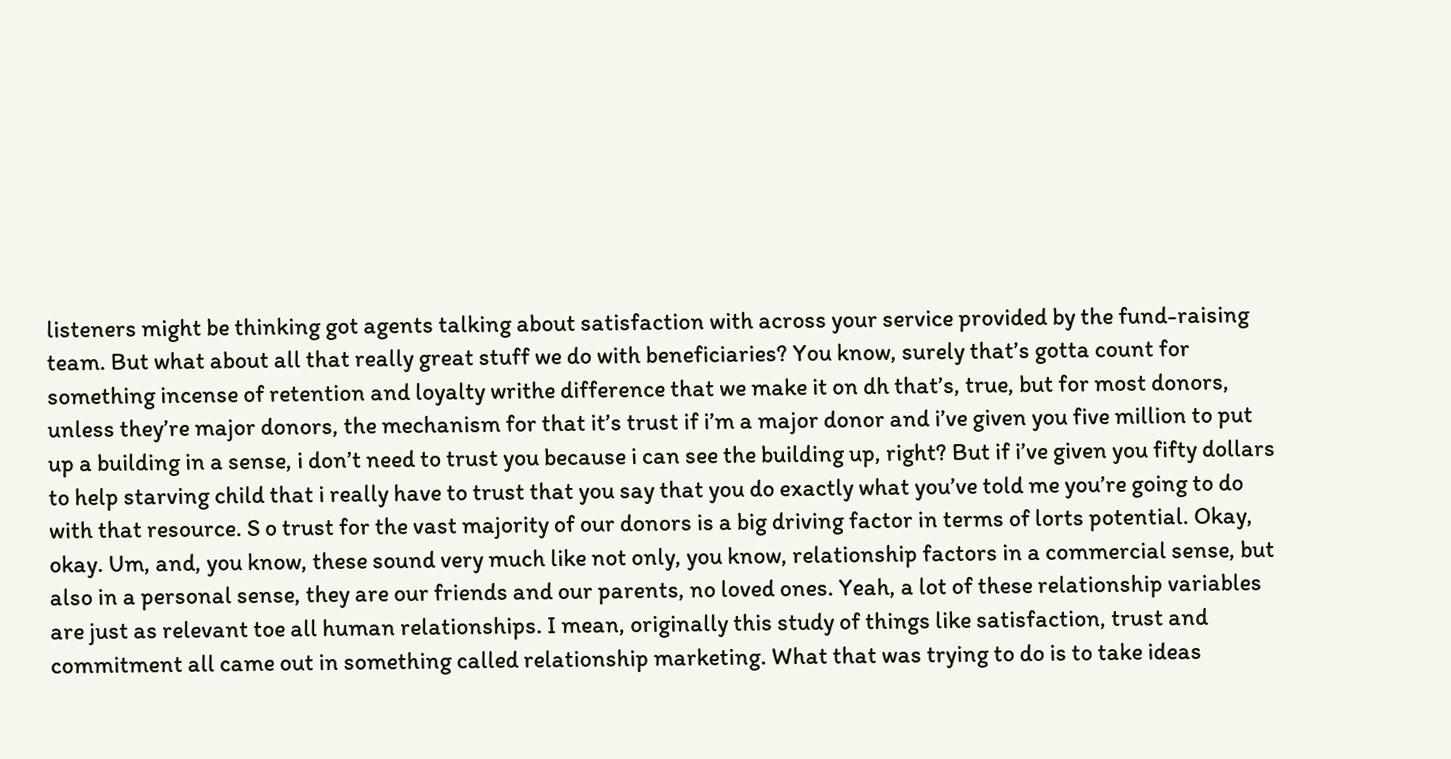listeners might be thinking got agents talking about satisfaction with across your service provided by the fund-raising team. But what about all that really great stuff we do with beneficiaries? You know, surely that’s gotta count for something incense of retention and loyalty writhe difference that we make it on dh that’s, true, but for most donors, unless they’re major donors, the mechanism for that it’s trust if i’m a major donor and i’ve given you five million to put up a building in a sense, i don’t need to trust you because i can see the building up, right? But if i’ve given you fifty dollars to help starving child that i really have to trust that you say that you do exactly what you’ve told me you’re going to do with that resource. S o trust for the vast majority of our donors is a big driving factor in terms of lorts potential. Okay, okay. Um, and, you know, these sound very much like not only, you know, relationship factors in a commercial sense, but also in a personal sense, they are our friends and our parents, no loved ones. Yeah, a lot of these relationship variables are just as relevant toe all human relationships. I mean, originally this study of things like satisfaction, trust and commitment all came out in something called relationship marketing. What that was trying to do is to take ideas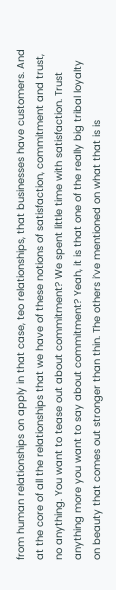from human relationships on apply in that case, teo relationships, that businesses have customers. And at the core of all the relationships that we have of these notions of satisfaction, commitment and trust, no anything. You want to tease out about commitment? We spent little time with satisfaction. Trust anything more you want to say about commitment? Yeah, it is that one of the really big tribal loyalty on beauty that comes out stronger than thin. The others i’ve mentioned on what that is is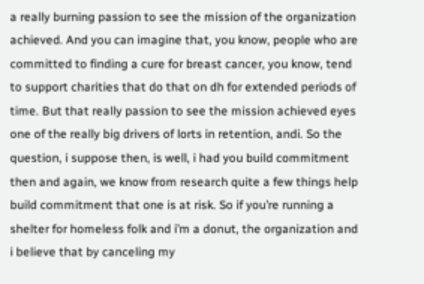a really burning passion to see the mission of the organization achieved. And you can imagine that, you know, people who are committed to finding a cure for breast cancer, you know, tend to support charities that do that on dh for extended periods of time. But that really passion to see the mission achieved eyes one of the really big drivers of lorts in retention, andi. So the question, i suppose then, is well, i had you build commitment then and again, we know from research quite a few things help build commitment that one is at risk. So if you’re running a shelter for homeless folk and i’m a donut, the organization and i believe that by canceling my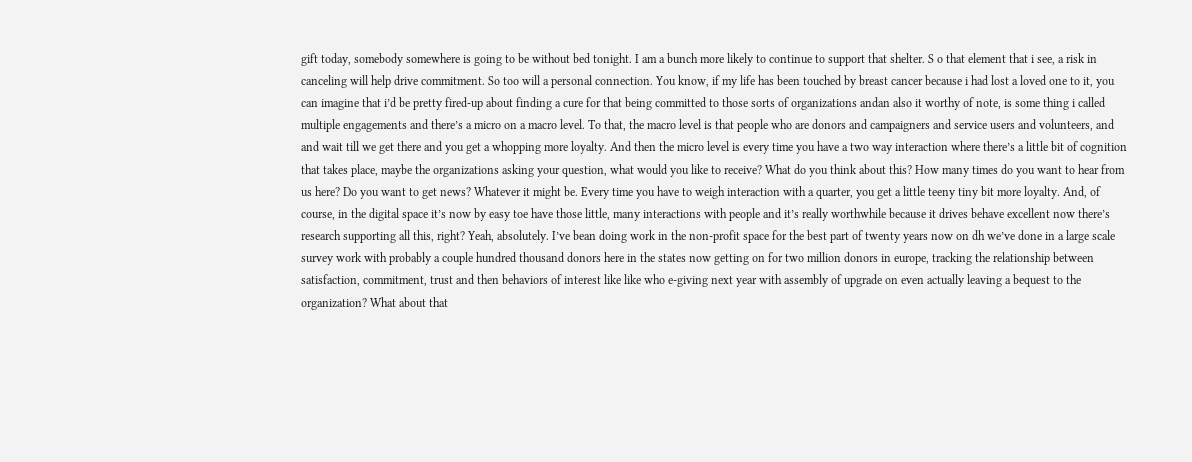gift today, somebody somewhere is going to be without bed tonight. I am a bunch more likely to continue to support that shelter. S o that element that i see, a risk in canceling will help drive commitment. So too will a personal connection. You know, if my life has been touched by breast cancer because i had lost a loved one to it, you can imagine that i’d be pretty fired-up about finding a cure for that being committed to those sorts of organizations andan also it worthy of note, is some thing i called multiple engagements and there’s a micro on a macro level. To that, the macro level is that people who are donors and campaigners and service users and volunteers, and and wait till we get there and you get a whopping more loyalty. And then the micro level is every time you have a two way interaction where there’s a little bit of cognition that takes place, maybe the organizations asking your question, what would you like to receive? What do you think about this? How many times do you want to hear from us here? Do you want to get news? Whatever it might be. Every time you have to weigh interaction with a quarter, you get a little teeny tiny bit more loyalty. And, of course, in the digital space it’s now by easy toe have those little, many interactions with people and it’s really worthwhile because it drives behave excellent now there’s research supporting all this, right? Yeah, absolutely. I’ve bean doing work in the non-profit space for the best part of twenty years now on dh we’ve done in a large scale survey work with probably a couple hundred thousand donors here in the states now getting on for two million donors in europe, tracking the relationship between satisfaction, commitment, trust and then behaviors of interest like like who e-giving next year with assembly of upgrade on even actually leaving a bequest to the organization? What about that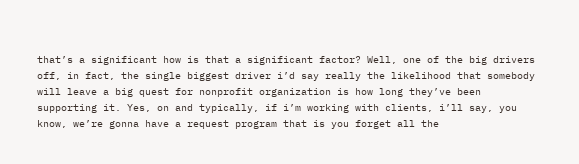that’s a significant how is that a significant factor? Well, one of the big drivers off, in fact, the single biggest driver i’d say really the likelihood that somebody will leave a big quest for nonprofit organization is how long they’ve been supporting it. Yes, on and typically, if i’m working with clients, i’ll say, you know, we’re gonna have a request program that is you forget all the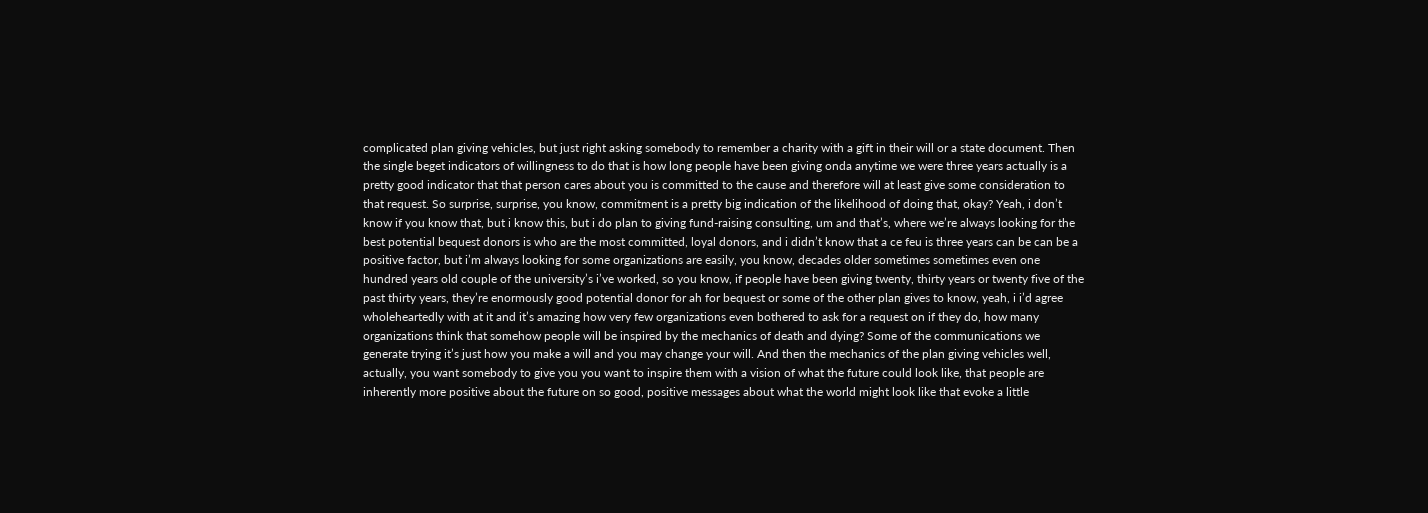complicated plan giving vehicles, but just right asking somebody to remember a charity with a gift in their will or a state document. Then the single beget indicators of willingness to do that is how long people have been giving onda anytime we were three years actually is a pretty good indicator that that person cares about you is committed to the cause and therefore will at least give some consideration to that request. So surprise, surprise, you know, commitment is a pretty big indication of the likelihood of doing that, okay? Yeah, i don’t know if you know that, but i know this, but i do plan to giving fund-raising consulting, um and that’s, where we’re always looking for the best potential bequest donors is who are the most committed, loyal donors, and i didn’t know that a ce feu is three years can be can be a positive factor, but i’m always looking for some organizations are easily, you know, decades older sometimes sometimes even one hundred years old couple of the university’s i’ve worked, so you know, if people have been giving twenty, thirty years or twenty five of the past thirty years, they’re enormously good potential donor for ah for bequest or some of the other plan gives to know, yeah, i i’d agree wholeheartedly with at it and it’s amazing how very few organizations even bothered to ask for a request on if they do, how many organizations think that somehow people will be inspired by the mechanics of death and dying? Some of the communications we generate trying it’s just how you make a will and you may change your will. And then the mechanics of the plan giving vehicles well, actually, you want somebody to give you you want to inspire them with a vision of what the future could look like, that people are inherently more positive about the future on so good, positive messages about what the world might look like that evoke a little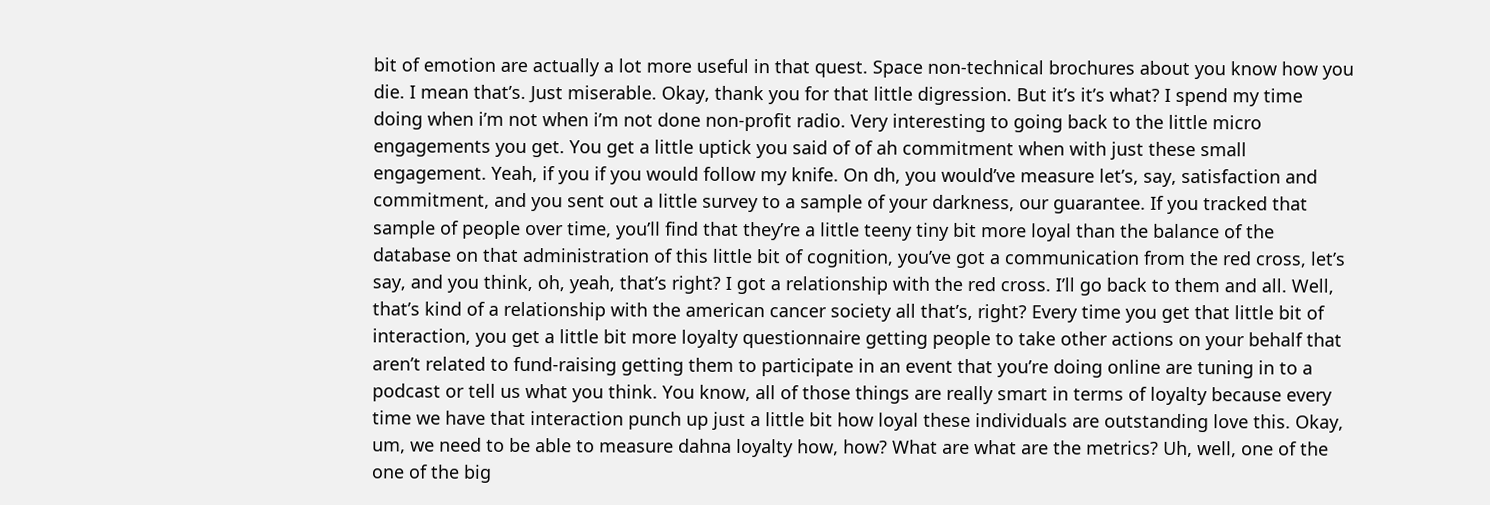bit of emotion are actually a lot more useful in that quest. Space non-technical brochures about you know how you die. I mean that’s. Just miserable. Okay, thank you for that little digression. But it’s it’s what? I spend my time doing when i’m not when i’m not done non-profit radio. Very interesting to going back to the little micro engagements you get. You get a little uptick you said of of ah commitment when with just these small engagement. Yeah, if you if you would follow my knife. On dh, you would’ve measure let’s, say, satisfaction and commitment, and you sent out a little survey to a sample of your darkness, our guarantee. If you tracked that sample of people over time, you’ll find that they’re a little teeny tiny bit more loyal than the balance of the database on that administration of this little bit of cognition, you’ve got a communication from the red cross, let’s say, and you think, oh, yeah, that’s right? I got a relationship with the red cross. I’ll go back to them and all. Well, that’s kind of a relationship with the american cancer society all that’s, right? Every time you get that little bit of interaction, you get a little bit more loyalty questionnaire getting people to take other actions on your behalf that aren’t related to fund-raising getting them to participate in an event that you’re doing online are tuning in to a podcast or tell us what you think. You know, all of those things are really smart in terms of loyalty because every time we have that interaction punch up just a little bit how loyal these individuals are outstanding love this. Okay, um, we need to be able to measure dahna loyalty how, how? What are what are the metrics? Uh, well, one of the one of the big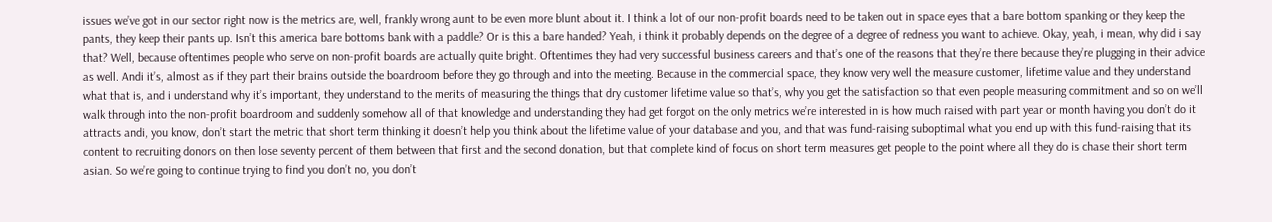issues we’ve got in our sector right now is the metrics are, well, frankly wrong aunt to be even more blunt about it. I think a lot of our non-profit boards need to be taken out in space eyes that a bare bottom spanking or they keep the pants, they keep their pants up. Isn’t this america bare bottoms bank with a paddle? Or is this a bare handed? Yeah, i think it probably depends on the degree of a degree of redness you want to achieve. Okay, yeah, i mean, why did i say that? Well, because oftentimes people who serve on non-profit boards are actually quite bright. Oftentimes they had very successful business careers and that’s one of the reasons that they’re there because they’re plugging in their advice as well. Andi it’s, almost as if they part their brains outside the boardroom before they go through and into the meeting. Because in the commercial space, they know very well the measure customer, lifetime value and they understand what that is, and i understand why it’s important, they understand to the merits of measuring the things that dry customer lifetime value so that’s, why you get the satisfaction so that even people measuring commitment and so on we’ll walk through into the non-profit boardroom and suddenly somehow all of that knowledge and understanding they had get forgot on the only metrics we’re interested in is how much raised with part year or month having you don’t do it attracts andi, you know, don’t start the metric that short term thinking it doesn’t help you think about the lifetime value of your database and you, and that was fund-raising suboptimal what you end up with this fund-raising that its content to recruiting donors on then lose seventy percent of them between that first and the second donation, but that complete kind of focus on short term measures get people to the point where all they do is chase their short term asian. So we’re going to continue trying to find you don’t no, you don’t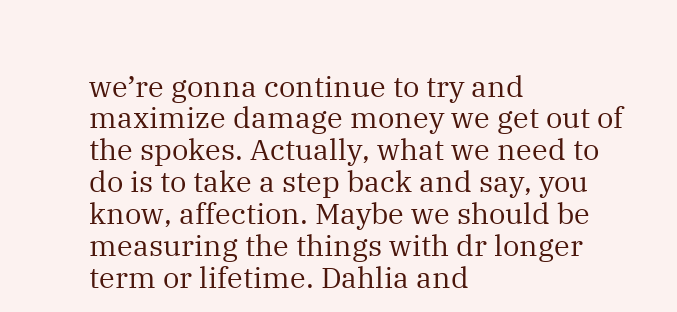we’re gonna continue to try and maximize damage money we get out of the spokes. Actually, what we need to do is to take a step back and say, you know, affection. Maybe we should be measuring the things with dr longer term or lifetime. Dahlia and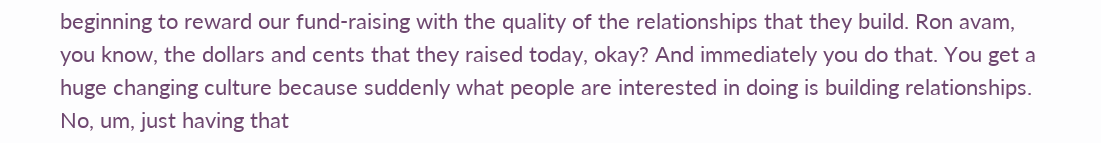beginning to reward our fund-raising with the quality of the relationships that they build. Ron avam, you know, the dollars and cents that they raised today, okay? And immediately you do that. You get a huge changing culture because suddenly what people are interested in doing is building relationships. No, um, just having that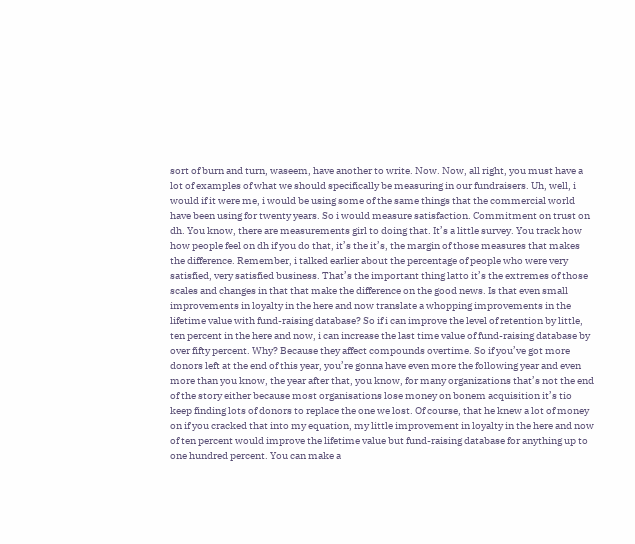sort of burn and turn, waseem, have another to write. Now. Now, all right, you must have a lot of examples of what we should specifically be measuring in our fundraisers. Uh, well, i would if it were me, i would be using some of the same things that the commercial world have been using for twenty years. So i would measure satisfaction. Commitment on trust on dh. You know, there are measurements girl to doing that. It’s a little survey. You track how how people feel on dh if you do that, it’s the it’s, the margin of those measures that makes the difference. Remember, i talked earlier about the percentage of people who were very satisfied, very satisfied business. That’s the important thing latto it’s the extremes of those scales and changes in that that make the difference on the good news. Is that even small improvements in loyalty in the here and now translate a whopping improvements in the lifetime value with fund-raising database? So if i can improve the level of retention by little, ten percent in the here and now, i can increase the last time value of fund-raising database by over fifty percent. Why? Because they affect compounds overtime. So if you’ve got more donors left at the end of this year, you’re gonna have even more the following year and even more than you know, the year after that, you know, for many organizations that’s not the end of the story either because most organisations lose money on bonem acquisition it’s tio keep finding lots of donors to replace the one we lost. Of course, that he knew a lot of money on if you cracked that into my equation, my little improvement in loyalty in the here and now of ten percent would improve the lifetime value but fund-raising database for anything up to one hundred percent. You can make a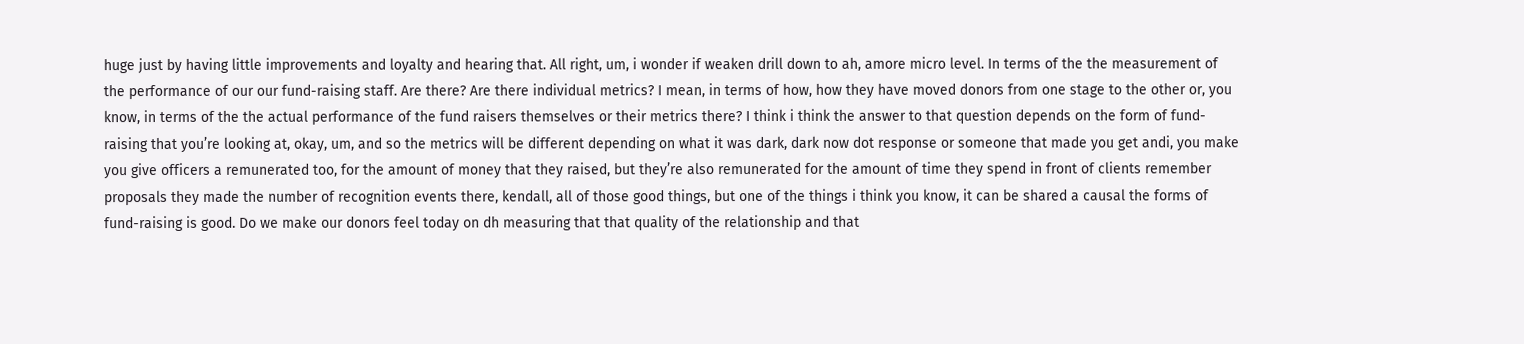huge just by having little improvements and loyalty and hearing that. All right, um, i wonder if weaken drill down to ah, amore micro level. In terms of the the measurement of the performance of our our fund-raising staff. Are there? Are there individual metrics? I mean, in terms of how, how they have moved donors from one stage to the other or, you know, in terms of the the actual performance of the fund raisers themselves or their metrics there? I think i think the answer to that question depends on the form of fund-raising that you’re looking at, okay, um, and so the metrics will be different depending on what it was dark, dark now dot response or someone that made you get andi, you make you give officers a remunerated too, for the amount of money that they raised, but they’re also remunerated for the amount of time they spend in front of clients remember proposals they made the number of recognition events there, kendall, all of those good things, but one of the things i think you know, it can be shared a causal the forms of fund-raising is good. Do we make our donors feel today on dh measuring that that quality of the relationship and that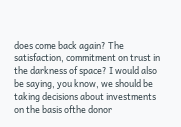does come back again? The satisfaction, commitment on trust in the darkness of space? I would also be saying, you know, we should be taking decisions about investments on the basis ofthe donor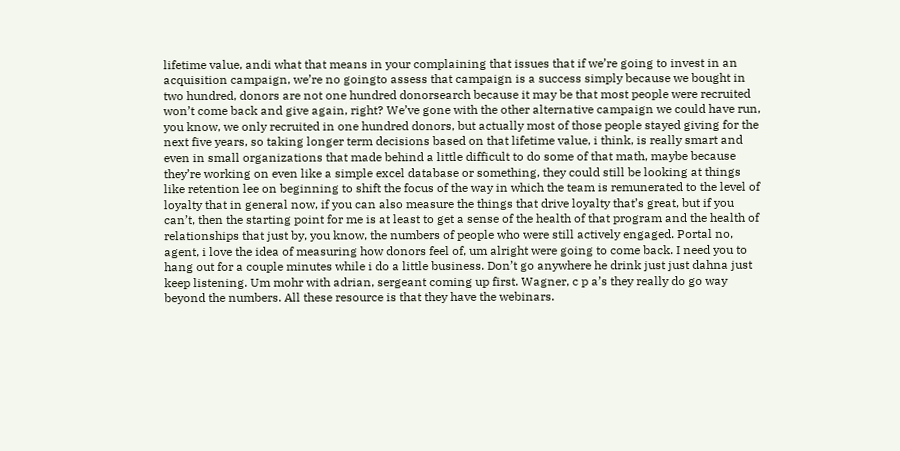lifetime value, andi what that means in your complaining that issues that if we’re going to invest in an acquisition campaign, we’re no goingto assess that campaign is a success simply because we bought in two hundred, donors are not one hundred donorsearch because it may be that most people were recruited won’t come back and give again, right? We’ve gone with the other alternative campaign we could have run, you know, we only recruited in one hundred donors, but actually most of those people stayed giving for the next five years, so taking longer term decisions based on that lifetime value, i think, is really smart and even in small organizations that made behind a little difficult to do some of that math, maybe because they’re working on even like a simple excel database or something, they could still be looking at things like retention lee on beginning to shift the focus of the way in which the team is remunerated to the level of loyalty that in general now, if you can also measure the things that drive loyalty that’s great, but if you can’t, then the starting point for me is at least to get a sense of the health of that program and the health of relationships that just by, you know, the numbers of people who were still actively engaged. Portal no, agent, i love the idea of measuring how donors feel of, um alright were going to come back. I need you to hang out for a couple minutes while i do a little business. Don’t go anywhere he drink just just dahna just keep listening. Um mohr with adrian, sergeant coming up first. Wagner, c p a’s they really do go way beyond the numbers. All these resource is that they have the webinars.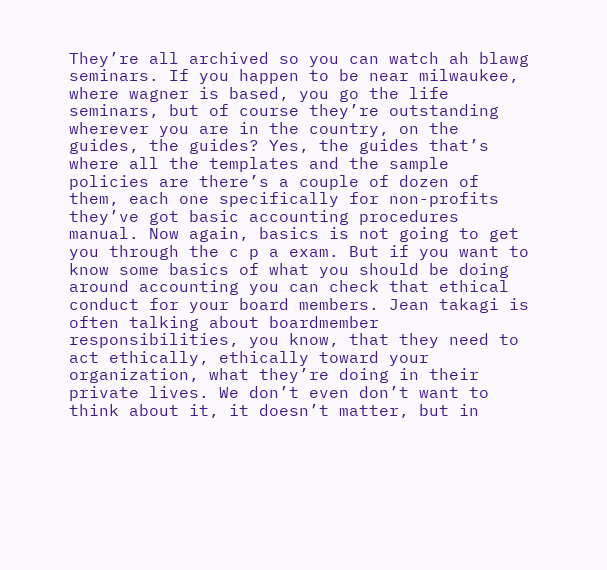They’re all archived so you can watch ah blawg seminars. If you happen to be near milwaukee, where wagner is based, you go the life seminars, but of course they’re outstanding wherever you are in the country, on the guides, the guides? Yes, the guides that’s where all the templates and the sample policies are there’s a couple of dozen of them, each one specifically for non-profits they’ve got basic accounting procedures manual. Now again, basics is not going to get you through the c p a exam. But if you want to know some basics of what you should be doing around accounting you can check that ethical conduct for your board members. Jean takagi is often talking about boardmember responsibilities, you know, that they need to act ethically, ethically toward your organization, what they’re doing in their private lives. We don’t even don’t want to think about it, it doesn’t matter, but in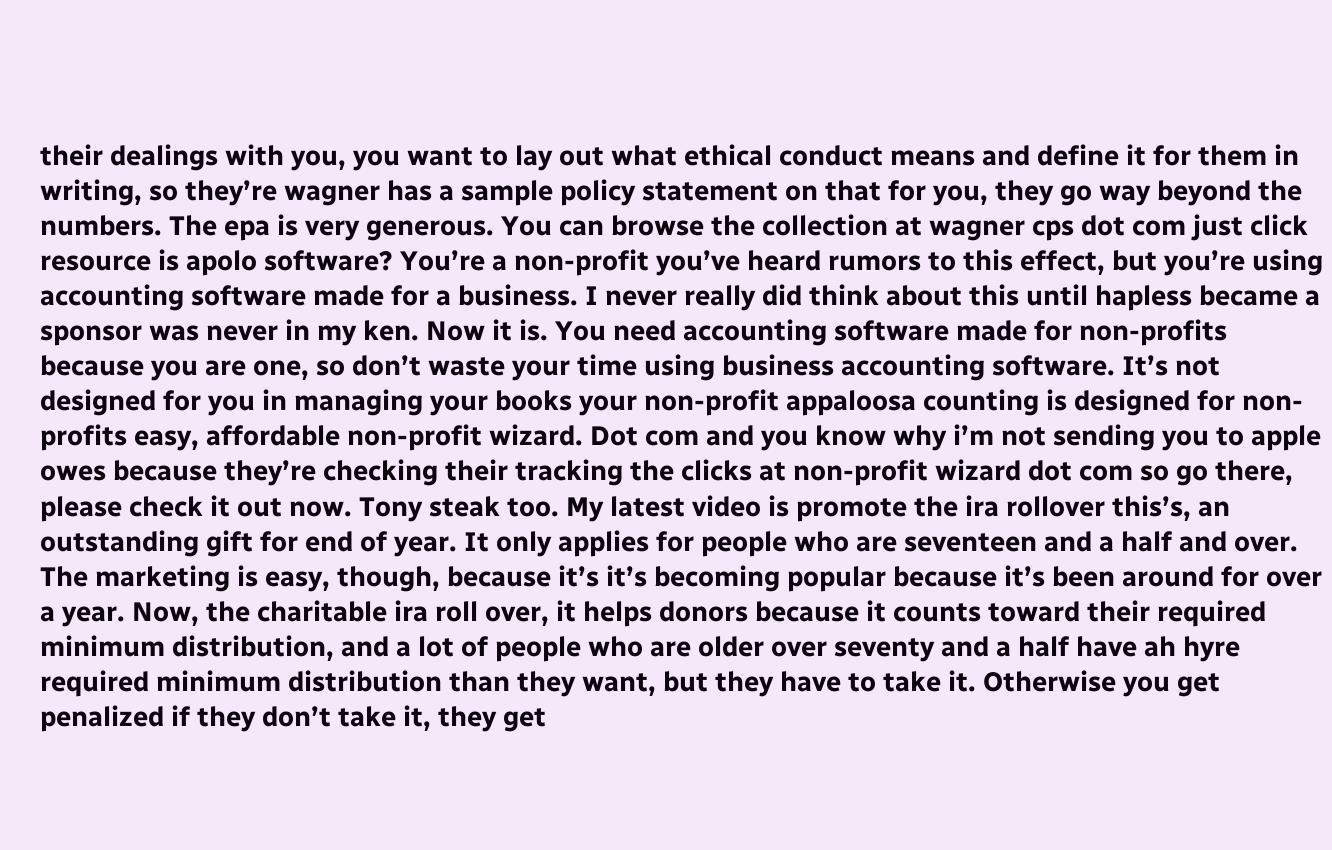their dealings with you, you want to lay out what ethical conduct means and define it for them in writing, so they’re wagner has a sample policy statement on that for you, they go way beyond the numbers. The epa is very generous. You can browse the collection at wagner cps dot com just click resource is apolo software? You’re a non-profit you’ve heard rumors to this effect, but you’re using accounting software made for a business. I never really did think about this until hapless became a sponsor was never in my ken. Now it is. You need accounting software made for non-profits because you are one, so don’t waste your time using business accounting software. It’s not designed for you in managing your books your non-profit appaloosa counting is designed for non-profits easy, affordable non-profit wizard. Dot com and you know why i’m not sending you to apple owes because they’re checking their tracking the clicks at non-profit wizard dot com so go there, please check it out now. Tony steak too. My latest video is promote the ira rollover this’s, an outstanding gift for end of year. It only applies for people who are seventeen and a half and over. The marketing is easy, though, because it’s it’s becoming popular because it’s been around for over a year. Now, the charitable ira roll over, it helps donors because it counts toward their required minimum distribution, and a lot of people who are older over seventy and a half have ah hyre required minimum distribution than they want, but they have to take it. Otherwise you get penalized if they don’t take it, they get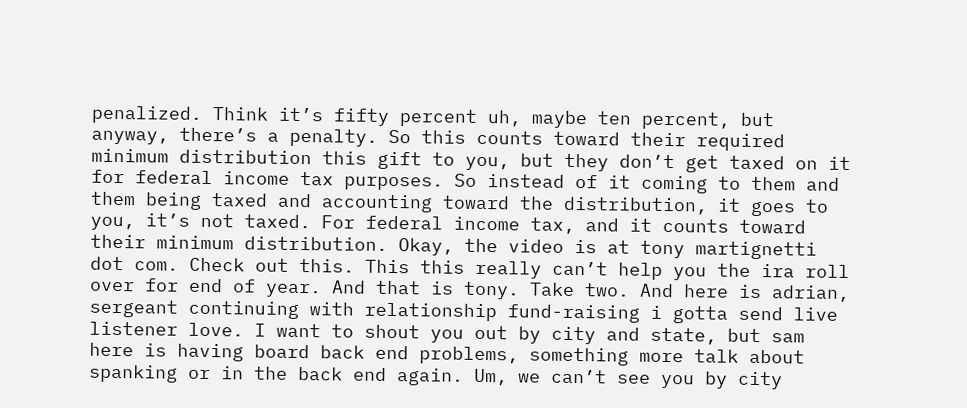penalized. Think it’s fifty percent uh, maybe ten percent, but anyway, there’s a penalty. So this counts toward their required minimum distribution this gift to you, but they don’t get taxed on it for federal income tax purposes. So instead of it coming to them and them being taxed and accounting toward the distribution, it goes to you, it’s not taxed. For federal income tax, and it counts toward their minimum distribution. Okay, the video is at tony martignetti dot com. Check out this. This this really can’t help you the ira roll over for end of year. And that is tony. Take two. And here is adrian, sergeant continuing with relationship fund-raising i gotta send live listener love. I want to shout you out by city and state, but sam here is having board back end problems, something more talk about spanking or in the back end again. Um, we can’t see you by city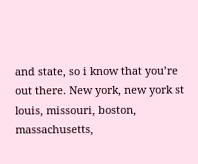and state, so i know that you’re out there. New york, new york st louis, missouri, boston, massachusetts,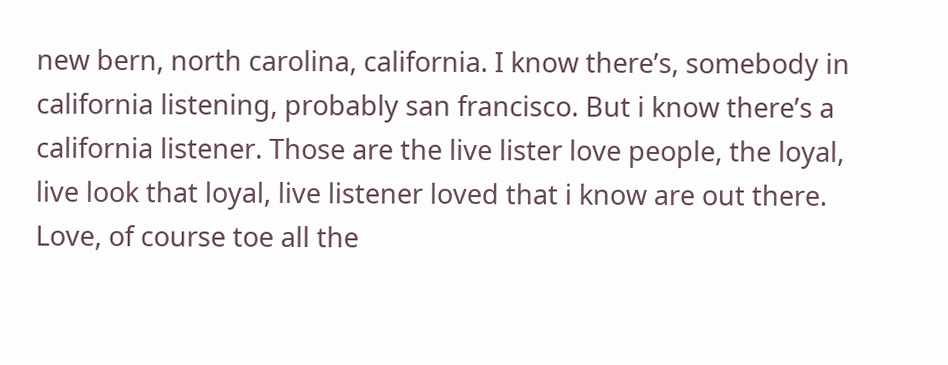new bern, north carolina, california. I know there’s, somebody in california listening, probably san francisco. But i know there’s a california listener. Those are the live lister love people, the loyal, live look that loyal, live listener loved that i know are out there. Love, of course toe all the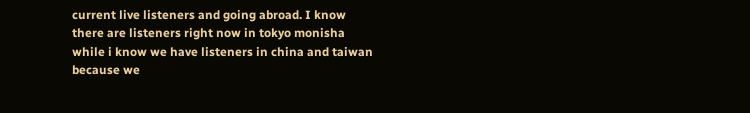current live listeners and going abroad. I know there are listeners right now in tokyo monisha while i know we have listeners in china and taiwan because we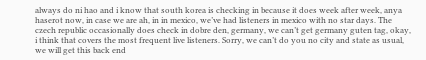always do ni hao and i know that south korea is checking in because it does week after week, anya haserot now, in case we are ah, in in mexico, we’ve had listeners in mexico with no star days. The czech republic occasionally does check in dobre den, germany, we can’t get germany guten tag, okay, i think that covers the most frequent live listeners. Sorry, we can’t do you no city and state as usual, we will get this back end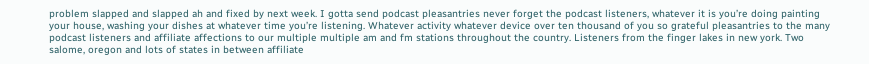problem slapped and slapped ah and fixed by next week. I gotta send podcast pleasantries never forget the podcast listeners, whatever it is you’re doing painting your house, washing your dishes at whatever time you’re listening. Whatever activity whatever device over ten thousand of you so grateful pleasantries to the many podcast listeners and affiliate affections to our multiple multiple am and fm stations throughout the country. Listeners from the finger lakes in new york. Two salome, oregon and lots of states in between affiliate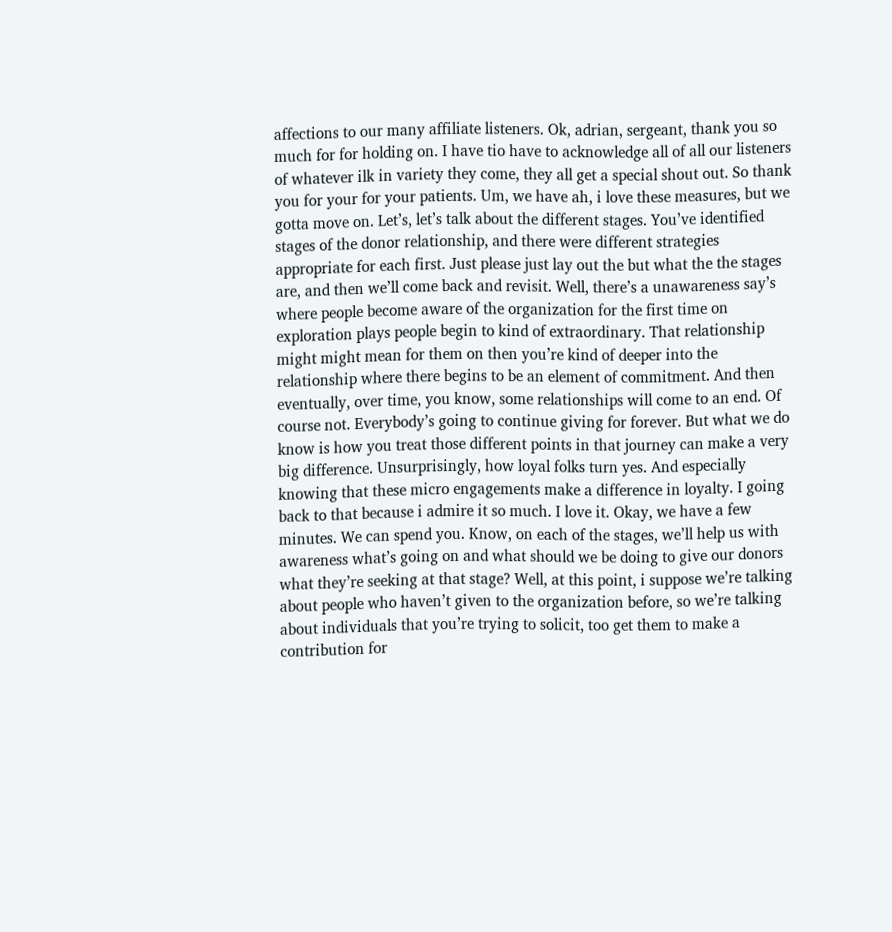affections to our many affiliate listeners. Ok, adrian, sergeant, thank you so much for for holding on. I have tio have to acknowledge all of all our listeners of whatever ilk in variety they come, they all get a special shout out. So thank you for your for your patients. Um, we have ah, i love these measures, but we gotta move on. Let’s, let’s talk about the different stages. You’ve identified stages of the donor relationship, and there were different strategies appropriate for each first. Just please just lay out the but what the the stages are, and then we’ll come back and revisit. Well, there’s a unawareness say’s where people become aware of the organization for the first time on exploration plays people begin to kind of extraordinary. That relationship might might mean for them on then you’re kind of deeper into the relationship where there begins to be an element of commitment. And then eventually, over time, you know, some relationships will come to an end. Of course not. Everybody’s going to continue giving for forever. But what we do know is how you treat those different points in that journey can make a very big difference. Unsurprisingly, how loyal folks turn yes. And especially knowing that these micro engagements make a difference in loyalty. I going back to that because i admire it so much. I love it. Okay, we have a few minutes. We can spend you. Know, on each of the stages, we’ll help us with awareness what’s going on and what should we be doing to give our donors what they’re seeking at that stage? Well, at this point, i suppose we’re talking about people who haven’t given to the organization before, so we’re talking about individuals that you’re trying to solicit, too get them to make a contribution for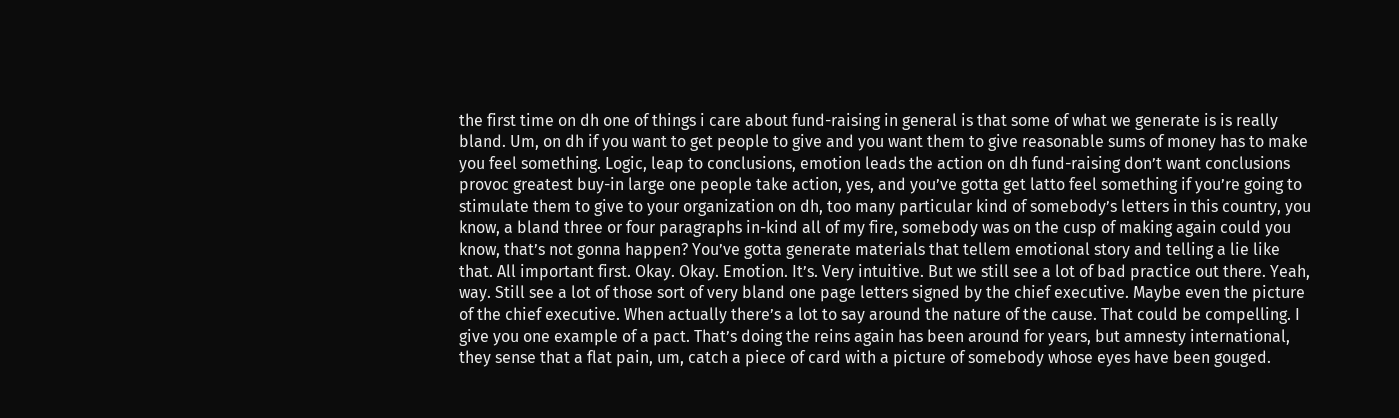the first time on dh one of things i care about fund-raising in general is that some of what we generate is is really bland. Um, on dh if you want to get people to give and you want them to give reasonable sums of money has to make you feel something. Logic, leap to conclusions, emotion leads the action on dh fund-raising don’t want conclusions provoc greatest buy-in large one people take action, yes, and you’ve gotta get latto feel something if you’re going to stimulate them to give to your organization on dh, too many particular kind of somebody’s letters in this country, you know, a bland three or four paragraphs in-kind all of my fire, somebody was on the cusp of making again could you know, that’s not gonna happen? You’ve gotta generate materials that tellem emotional story and telling a lie like that. All important first. Okay. Okay. Emotion. It’s. Very intuitive. But we still see a lot of bad practice out there. Yeah, way. Still see a lot of those sort of very bland one page letters signed by the chief executive. Maybe even the picture of the chief executive. When actually there’s a lot to say around the nature of the cause. That could be compelling. I give you one example of a pact. That’s doing the reins again has been around for years, but amnesty international, they sense that a flat pain, um, catch a piece of card with a picture of somebody whose eyes have been gouged.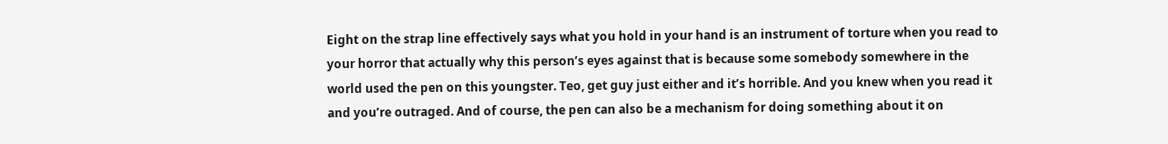Eight on the strap line effectively says what you hold in your hand is an instrument of torture when you read to your horror that actually why this person’s eyes against that is because some somebody somewhere in the world used the pen on this youngster. Teo, get guy just either and it’s horrible. And you knew when you read it and you’re outraged. And of course, the pen can also be a mechanism for doing something about it on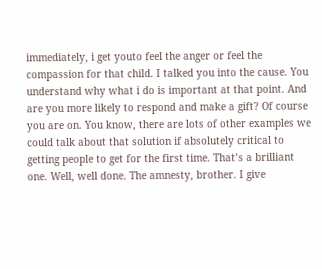immediately, i get youto feel the anger or feel the compassion for that child. I talked you into the cause. You understand why what i do is important at that point. And are you more likely to respond and make a gift? Of course you are on. You know, there are lots of other examples we could talk about that solution if absolutely critical to getting people to get for the first time. That’s a brilliant one. Well, well done. The amnesty, brother. I give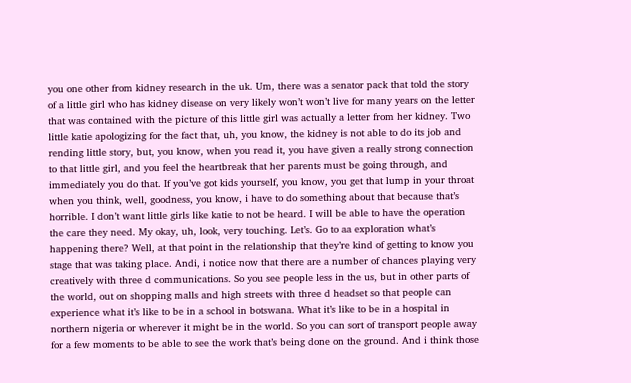you one other from kidney research in the uk. Um, there was a senator pack that told the story of a little girl who has kidney disease on very likely won’t won’t live for many years on the letter that was contained with the picture of this little girl was actually a letter from her kidney. Two little katie apologizing for the fact that, uh, you know, the kidney is not able to do its job and rending little story, but, you know, when you read it, you have given a really strong connection to that little girl, and you feel the heartbreak that her parents must be going through, and immediately you do that. If you’ve got kids yourself, you know, you get that lump in your throat when you think, well, goodness, you know, i have to do something about that because that’s horrible. I don’t want little girls like katie to not be heard. I will be able to have the operation the care they need. My okay, uh, look, very touching. Let’s. Go to aa exploration what’s happening there? Well, at that point in the relationship that they’re kind of getting to know you stage that was taking place. Andi, i notice now that there are a number of chances playing very creatively with three d communications. So you see people less in the us, but in other parts of the world, out on shopping malls and high streets with three d headset so that people can experience what it’s like to be in a school in botswana. What it’s like to be in a hospital in northern nigeria or wherever it might be in the world. So you can sort of transport people away for a few moments to be able to see the work that’s being done on the ground. And i think those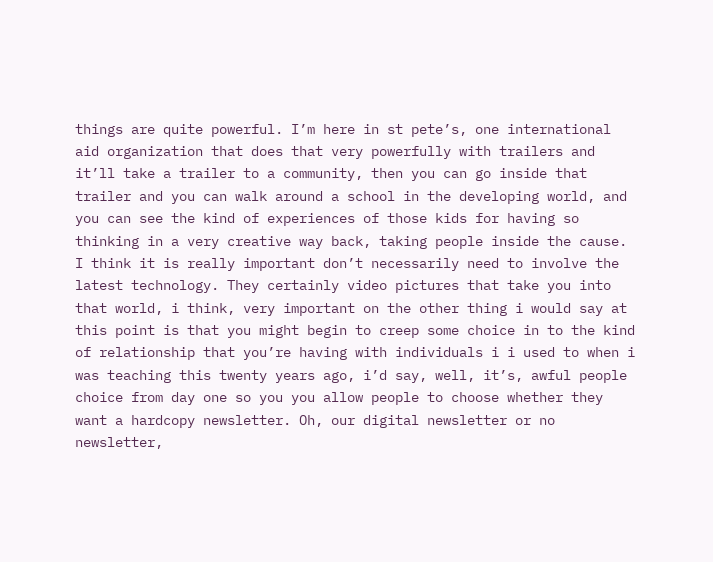things are quite powerful. I’m here in st pete’s, one international aid organization that does that very powerfully with trailers and it’ll take a trailer to a community, then you can go inside that trailer and you can walk around a school in the developing world, and you can see the kind of experiences of those kids for having so thinking in a very creative way back, taking people inside the cause. I think it is really important don’t necessarily need to involve the latest technology. They certainly video pictures that take you into that world, i think, very important on the other thing i would say at this point is that you might begin to creep some choice in to the kind of relationship that you’re having with individuals i i used to when i was teaching this twenty years ago, i’d say, well, it’s, awful people choice from day one so you you allow people to choose whether they want a hardcopy newsletter. Oh, our digital newsletter or no newsletter,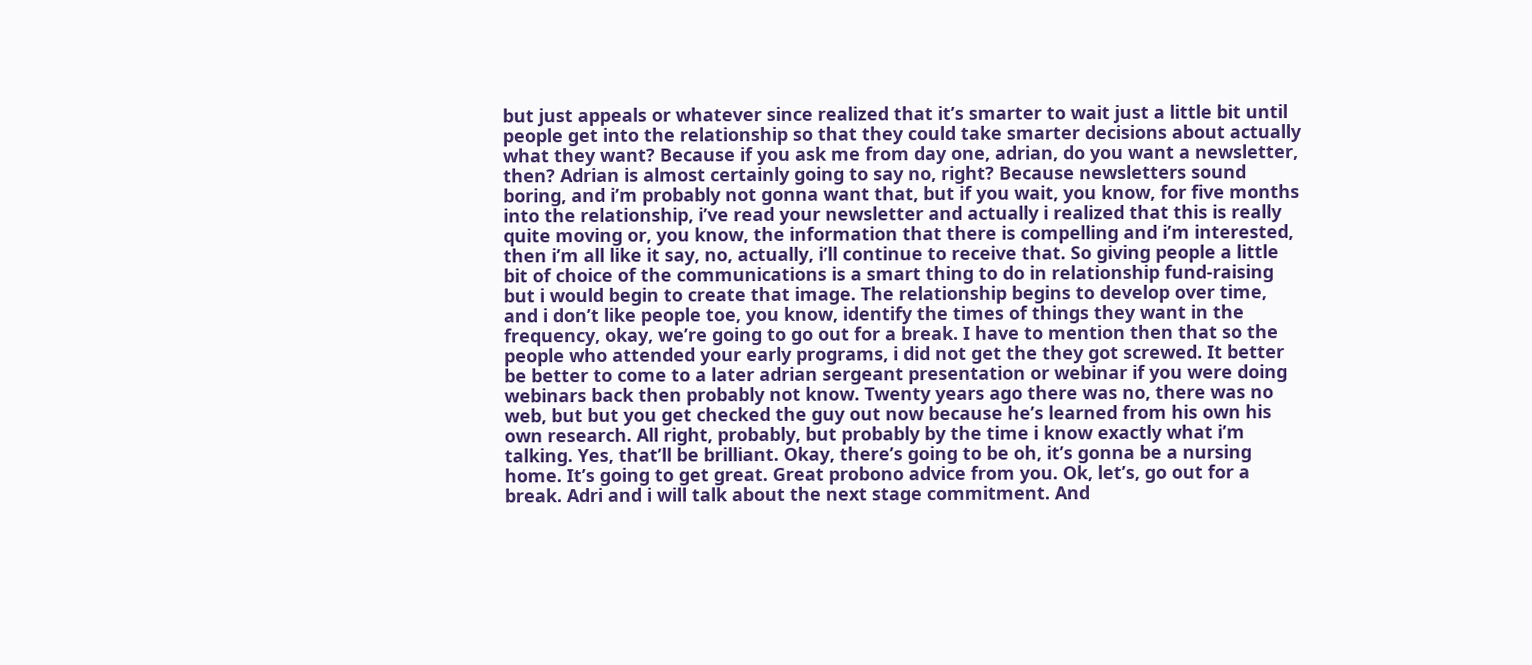but just appeals or whatever since realized that it’s smarter to wait just a little bit until people get into the relationship so that they could take smarter decisions about actually what they want? Because if you ask me from day one, adrian, do you want a newsletter, then? Adrian is almost certainly going to say no, right? Because newsletters sound boring, and i’m probably not gonna want that, but if you wait, you know, for five months into the relationship, i’ve read your newsletter and actually i realized that this is really quite moving or, you know, the information that there is compelling and i’m interested, then i’m all like it say, no, actually, i’ll continue to receive that. So giving people a little bit of choice of the communications is a smart thing to do in relationship fund-raising but i would begin to create that image. The relationship begins to develop over time, and i don’t like people toe, you know, identify the times of things they want in the frequency, okay, we’re going to go out for a break. I have to mention then that so the people who attended your early programs, i did not get the they got screwed. It better be better to come to a later adrian sergeant presentation or webinar if you were doing webinars back then probably not know. Twenty years ago there was no, there was no web, but but you get checked the guy out now because he’s learned from his own his own research. All right, probably, but probably by the time i know exactly what i’m talking. Yes, that’ll be brilliant. Okay, there’s going to be oh, it’s gonna be a nursing home. It’s going to get great. Great probono advice from you. Ok, let’s, go out for a break. Adri and i will talk about the next stage commitment. And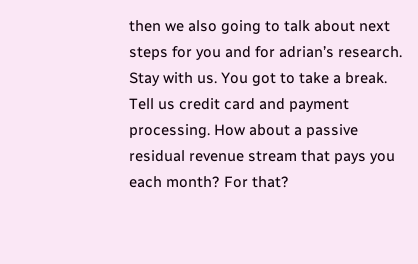then we also going to talk about next steps for you and for adrian’s research. Stay with us. You got to take a break. Tell us credit card and payment processing. How about a passive residual revenue stream that pays you each month? For that?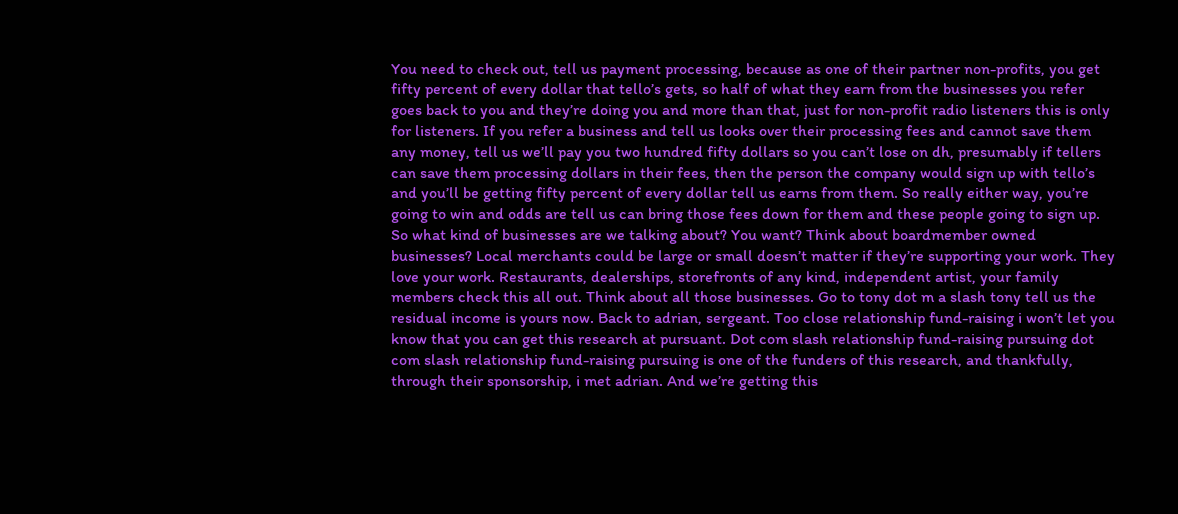You need to check out, tell us payment processing, because as one of their partner non-profits, you get fifty percent of every dollar that tello’s gets, so half of what they earn from the businesses you refer goes back to you and they’re doing you and more than that, just for non-profit radio listeners this is only for listeners. If you refer a business and tell us looks over their processing fees and cannot save them any money, tell us we’ll pay you two hundred fifty dollars so you can’t lose on dh, presumably if tellers can save them processing dollars in their fees, then the person the company would sign up with tello’s and you’ll be getting fifty percent of every dollar tell us earns from them. So really either way, you’re going to win and odds are tell us can bring those fees down for them and these people going to sign up. So what kind of businesses are we talking about? You want? Think about boardmember owned businesses? Local merchants could be large or small doesn’t matter if they’re supporting your work. They love your work. Restaurants, dealerships, storefronts of any kind, independent artist, your family members check this all out. Think about all those businesses. Go to tony dot m a slash tony tell us the residual income is yours now. Back to adrian, sergeant. Too close relationship fund-raising i won’t let you know that you can get this research at pursuant. Dot com slash relationship fund-raising pursuing dot com slash relationship fund-raising pursuing is one of the funders of this research, and thankfully, through their sponsorship, i met adrian. And we’re getting this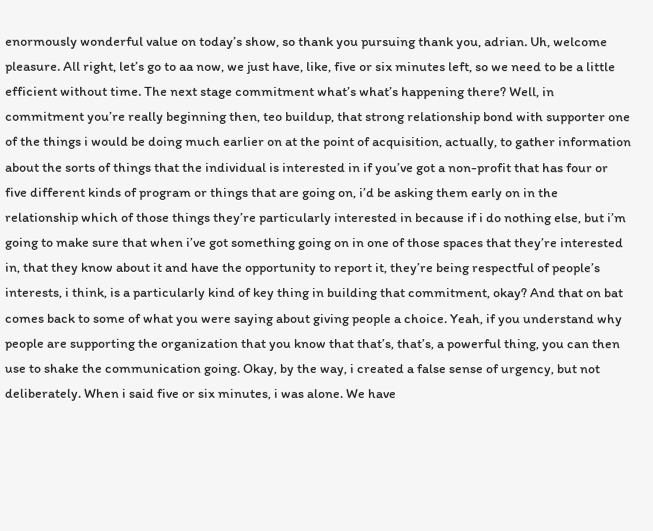enormously wonderful value on today’s show, so thank you pursuing thank you, adrian. Uh, welcome pleasure. All right, let’s go to aa now, we just have, like, five or six minutes left, so we need to be a little efficient without time. The next stage commitment what’s what’s happening there? Well, in commitment you’re really beginning then, teo buildup, that strong relationship bond with supporter one of the things i would be doing much earlier on at the point of acquisition, actually, to gather information about the sorts of things that the individual is interested in if you’ve got a non-profit that has four or five different kinds of program or things that are going on, i’d be asking them early on in the relationship which of those things they’re particularly interested in because if i do nothing else, but i’m going to make sure that when i’ve got something going on in one of those spaces that they’re interested in, that they know about it and have the opportunity to report it, they’re being respectful of people’s interests, i think, is a particularly kind of key thing in building that commitment, okay? And that on bat comes back to some of what you were saying about giving people a choice. Yeah, if you understand why people are supporting the organization that you know that that’s, that’s, a powerful thing, you can then use to shake the communication going. Okay, by the way, i created a false sense of urgency, but not deliberately. When i said five or six minutes, i was alone. We have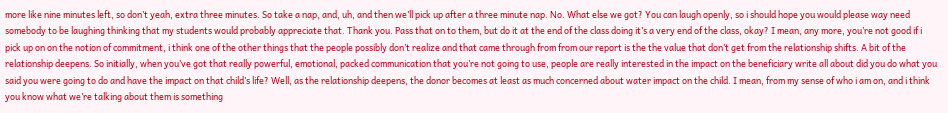more like nine minutes left, so don’t yeah, extra three minutes. So take a nap, and, uh, and then we’ll pick up after a three minute nap. No. What else we got? You can laugh openly, so i should hope you would please way need somebody to be laughing thinking that my students would probably appreciate that. Thank you. Pass that on to them, but do it at the end of the class doing it’s a very end of the class, okay? I mean, any more, you’re not good if i pick up on on the notion of commitment, i think one of the other things that the people possibly don’t realize and that came through from from our report is the the value that don’t get from the relationship shifts. A bit of the relationship deepens. So initially, when you’ve got that really powerful, emotional, packed communication that you’re not going to use, people are really interested in the impact on the beneficiary write all about did you do what you said you were going to do and have the impact on that child’s life? Well, as the relationship deepens, the donor becomes at least as much concerned about water impact on the child. I mean, from my sense of who i am on, and i think you know what we’re talking about them is something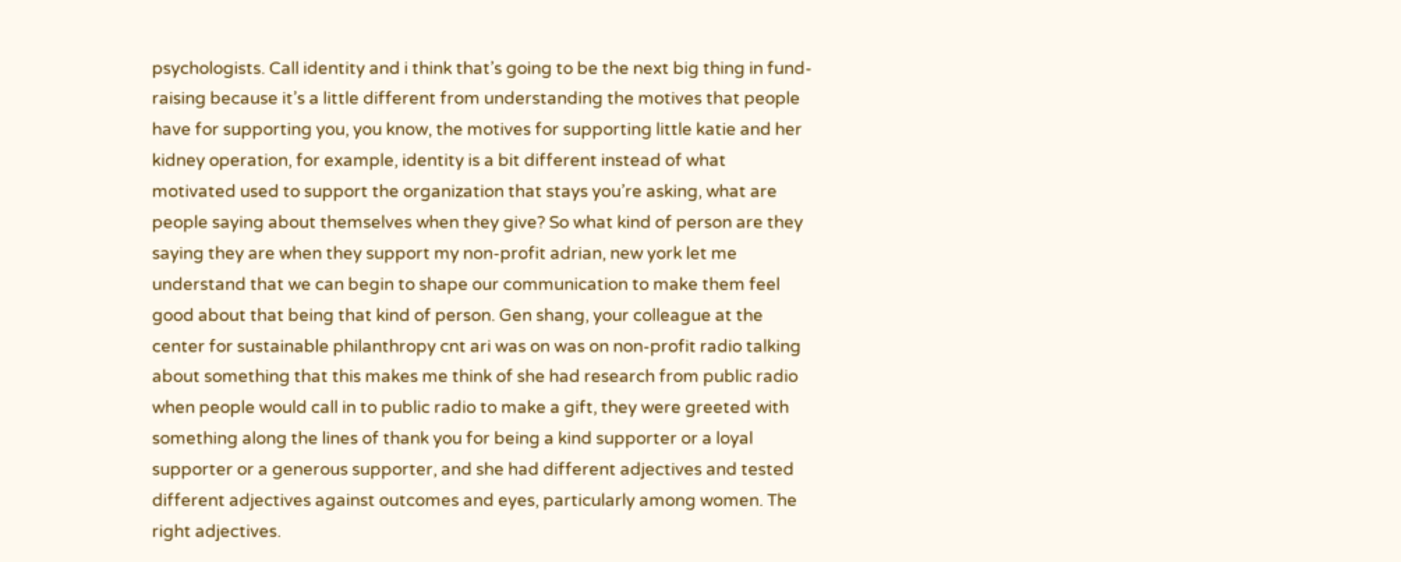psychologists. Call identity and i think that’s going to be the next big thing in fund-raising because it’s a little different from understanding the motives that people have for supporting you, you know, the motives for supporting little katie and her kidney operation, for example, identity is a bit different instead of what motivated used to support the organization that stays you’re asking, what are people saying about themselves when they give? So what kind of person are they saying they are when they support my non-profit adrian, new york let me understand that we can begin to shape our communication to make them feel good about that being that kind of person. Gen shang, your colleague at the center for sustainable philanthropy cnt ari was on was on non-profit radio talking about something that this makes me think of she had research from public radio when people would call in to public radio to make a gift, they were greeted with something along the lines of thank you for being a kind supporter or a loyal supporter or a generous supporter, and she had different adjectives and tested different adjectives against outcomes and eyes, particularly among women. The right adjectives.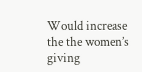Would increase the the women’s giving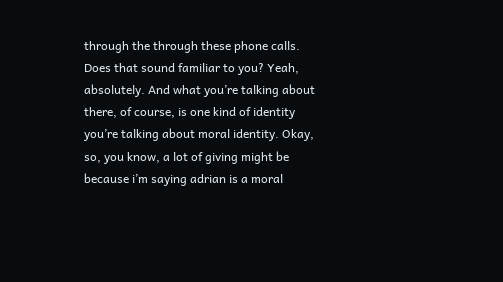through the through these phone calls. Does that sound familiar to you? Yeah, absolutely. And what you’re talking about there, of course, is one kind of identity you’re talking about moral identity. Okay, so, you know, a lot of giving might be because i’m saying adrian is a moral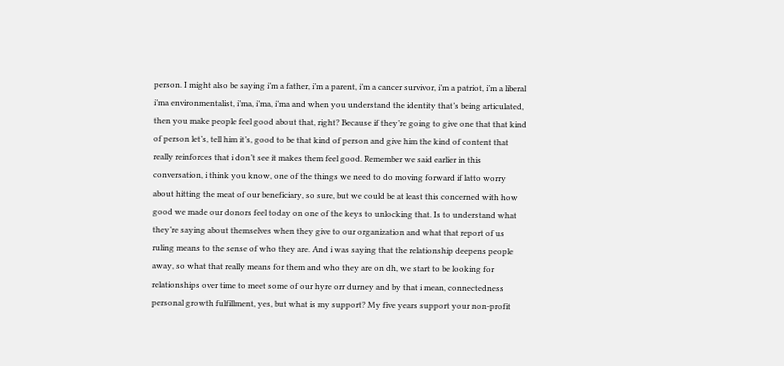person. I might also be saying i’m a father, i’m a parent, i’m a cancer survivor, i’m a patriot, i’m a liberal i’ma environmentalist, i’ma, i’ma, i’ma and when you understand the identity that’s being articulated, then you make people feel good about that, right? Because if they’re going to give one that that kind of person let’s, tell him it’s, good to be that kind of person and give him the kind of content that really reinforces that i don’t see it makes them feel good. Remember we said earlier in this conversation, i think you know, one of the things we need to do moving forward if latto worry about hitting the meat of our beneficiary, so sure, but we could be at least this concerned with how good we made our donors feel today on one of the keys to unlocking that. Is to understand what they’re saying about themselves when they give to our organization and what that report of us ruling means to the sense of who they are. And i was saying that the relationship deepens people away, so what that really means for them and who they are on dh, we start to be looking for relationships over time to meet some of our hyre orr durney and by that i mean, connectedness personal growth fulfillment, yes, but what is my support? My five years support your non-profit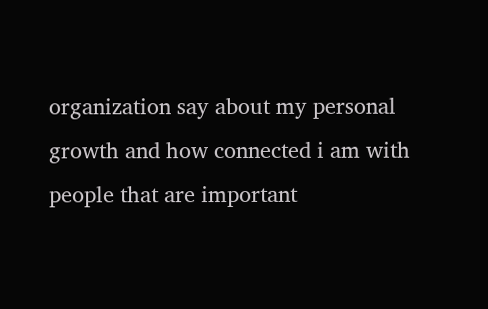organization say about my personal growth and how connected i am with people that are important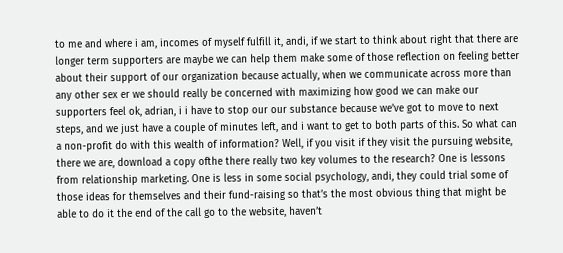to me and where i am, incomes of myself fulfill it, andi, if we start to think about right that there are longer term supporters are maybe we can help them make some of those reflection on feeling better about their support of our organization because actually, when we communicate across more than any other sex er we should really be concerned with maximizing how good we can make our supporters feel ok, adrian, i i have to stop our our substance because we’ve got to move to next steps, and we just have a couple of minutes left, and i want to get to both parts of this. So what can a non-profit do with this wealth of information? Well, if you visit if they visit the pursuing website, there we are, download a copy ofthe there really two key volumes to the research? One is lessons from relationship marketing. One is less in some social psychology, andi, they could trial some of those ideas for themselves and their fund-raising so that’s the most obvious thing that might be able to do it the end of the call go to the website, haven’t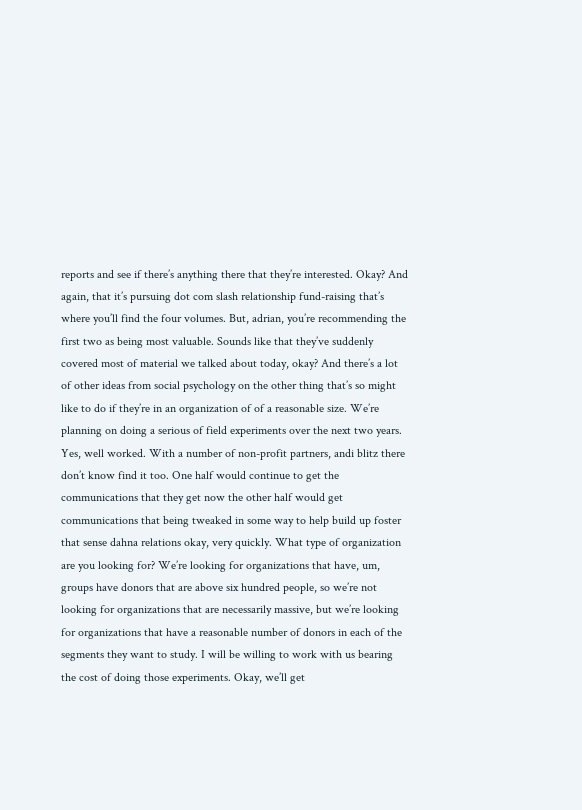reports and see if there’s anything there that they’re interested. Okay? And again, that it’s pursuing dot com slash relationship fund-raising that’s where you’ll find the four volumes. But, adrian, you’re recommending the first two as being most valuable. Sounds like that they’ve suddenly covered most of material we talked about today, okay? And there’s a lot of other ideas from social psychology on the other thing that’s so might like to do if they’re in an organization of of a reasonable size. We’re planning on doing a serious of field experiments over the next two years. Yes, well worked. With a number of non-profit partners, andi blitz there don’t know find it too. One half would continue to get the communications that they get now the other half would get communications that being tweaked in some way to help build up foster that sense dahna relations okay, very quickly. What type of organization are you looking for? We’re looking for organizations that have, um, groups have donors that are above six hundred people, so we’re not looking for organizations that are necessarily massive, but we’re looking for organizations that have a reasonable number of donors in each of the segments they want to study. I will be willing to work with us bearing the cost of doing those experiments. Okay, we’ll get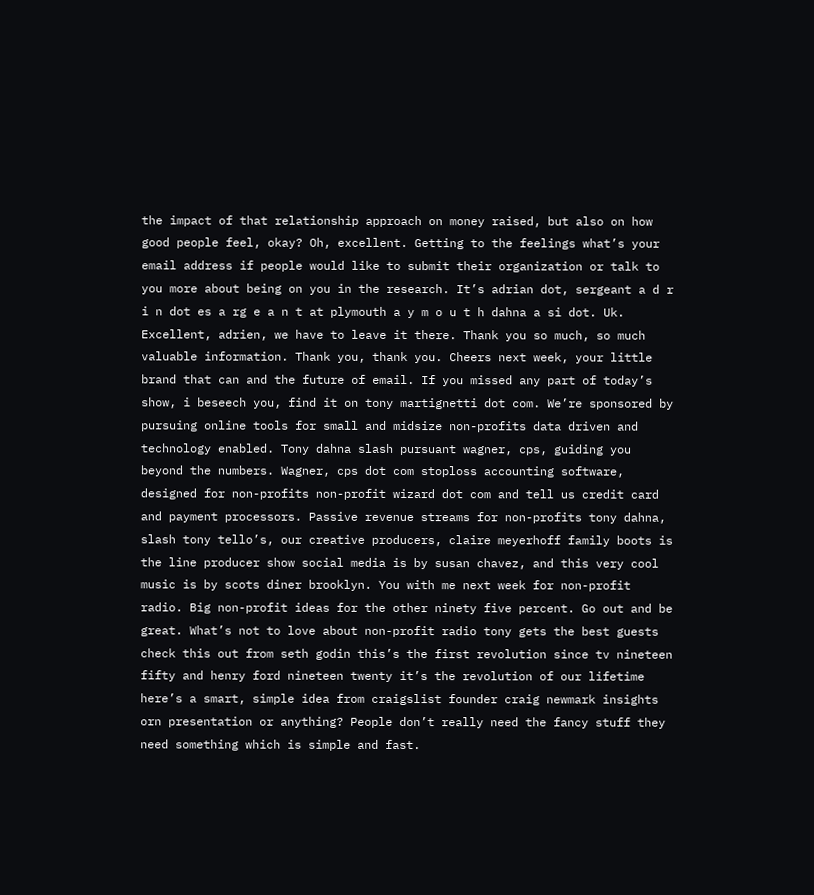the impact of that relationship approach on money raised, but also on how good people feel, okay? Oh, excellent. Getting to the feelings what’s your email address if people would like to submit their organization or talk to you more about being on you in the research. It’s adrian dot, sergeant a d r i n dot es a rg e a n t at plymouth a y m o u t h dahna a si dot. Uk. Excellent, adrien, we have to leave it there. Thank you so much, so much valuable information. Thank you, thank you. Cheers next week, your little brand that can and the future of email. If you missed any part of today’s show, i beseech you, find it on tony martignetti dot com. We’re sponsored by pursuing online tools for small and midsize non-profits data driven and technology enabled. Tony dahna slash pursuant wagner, cps, guiding you beyond the numbers. Wagner, cps dot com stoploss accounting software, designed for non-profits non-profit wizard dot com and tell us credit card and payment processors. Passive revenue streams for non-profits tony dahna, slash tony tello’s, our creative producers, claire meyerhoff family boots is the line producer show social media is by susan chavez, and this very cool music is by scots diner brooklyn. You with me next week for non-profit radio. Big non-profit ideas for the other ninety five percent. Go out and be great. What’s not to love about non-profit radio tony gets the best guests check this out from seth godin this’s the first revolution since tv nineteen fifty and henry ford nineteen twenty it’s the revolution of our lifetime here’s a smart, simple idea from craigslist founder craig newmark insights orn presentation or anything? People don’t really need the fancy stuff they need something which is simple and fast.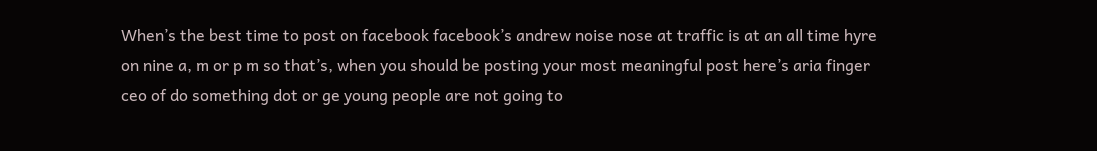When’s the best time to post on facebook facebook’s andrew noise nose at traffic is at an all time hyre on nine a, m or p m so that’s, when you should be posting your most meaningful post here’s aria finger ceo of do something dot or ge young people are not going to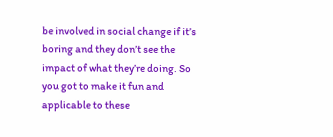be involved in social change if it’s boring and they don’t see the impact of what they’re doing. So you got to make it fun and applicable to these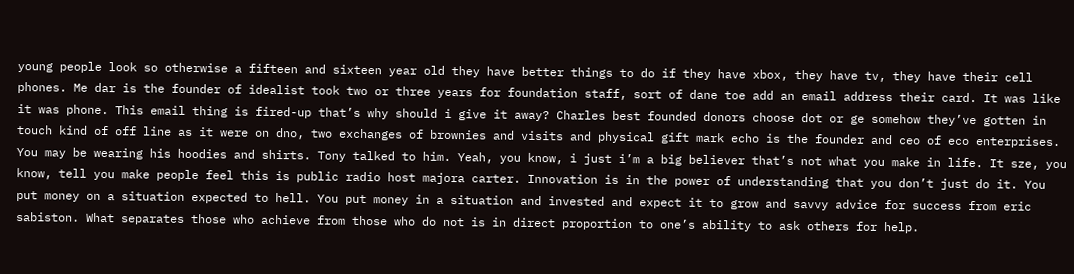young people look so otherwise a fifteen and sixteen year old they have better things to do if they have xbox, they have tv, they have their cell phones. Me dar is the founder of idealist took two or three years for foundation staff, sort of dane toe add an email address their card. It was like it was phone. This email thing is fired-up that’s why should i give it away? Charles best founded donors choose dot or ge somehow they’ve gotten in touch kind of off line as it were on dno, two exchanges of brownies and visits and physical gift mark echo is the founder and ceo of eco enterprises. You may be wearing his hoodies and shirts. Tony talked to him. Yeah, you know, i just i’m a big believer that’s not what you make in life. It sze, you know, tell you make people feel this is public radio host majora carter. Innovation is in the power of understanding that you don’t just do it. You put money on a situation expected to hell. You put money in a situation and invested and expect it to grow and savvy advice for success from eric sabiston. What separates those who achieve from those who do not is in direct proportion to one’s ability to ask others for help.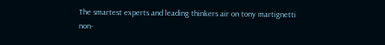The smartest experts and leading thinkers air on tony martignetti non-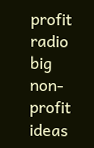profit radio big non-profit ideas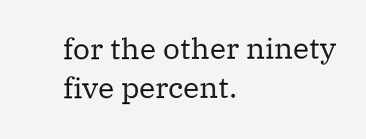for the other ninety five percent.